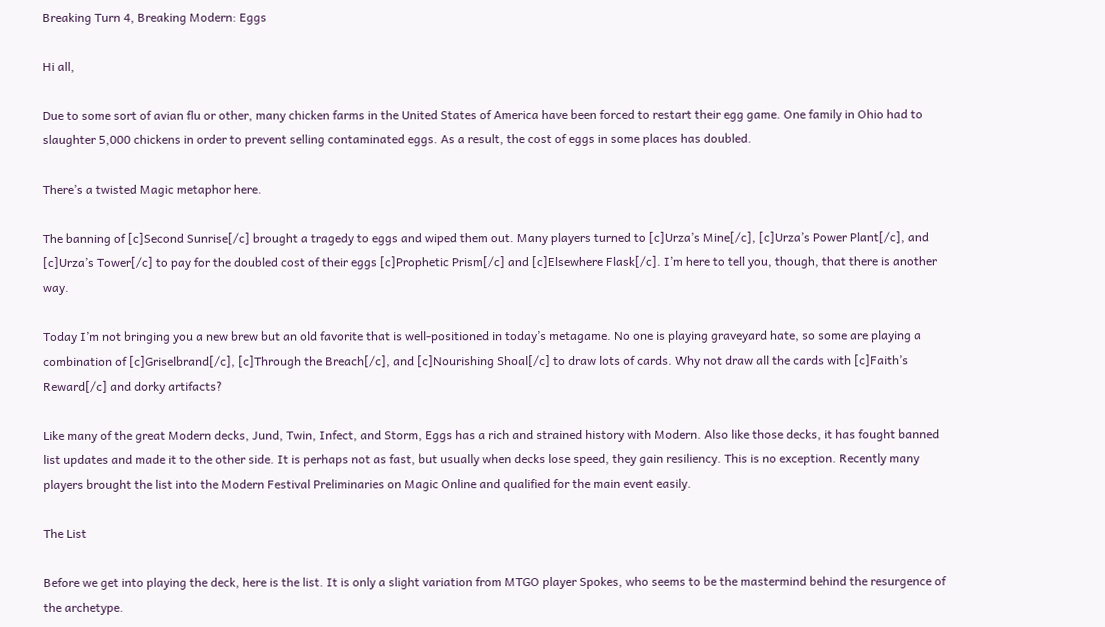Breaking Turn 4, Breaking Modern: Eggs

Hi all,

Due to some sort of avian flu or other, many chicken farms in the United States of America have been forced to restart their egg game. One family in Ohio had to slaughter 5,000 chickens in order to prevent selling contaminated eggs. As a result, the cost of eggs in some places has doubled.

There’s a twisted Magic metaphor here.

The banning of [c]Second Sunrise[/c] brought a tragedy to eggs and wiped them out. Many players turned to [c]Urza’s Mine[/c], [c]Urza’s Power Plant[/c], and [c]Urza’s Tower[/c] to pay for the doubled cost of their eggs [c]Prophetic Prism[/c] and [c]Elsewhere Flask[/c]. I’m here to tell you, though, that there is another way.

Today I’m not bringing you a new brew but an old favorite that is well-positioned in today’s metagame. No one is playing graveyard hate, so some are playing a combination of [c]Griselbrand[/c], [c]Through the Breach[/c], and [c]Nourishing Shoal[/c] to draw lots of cards. Why not draw all the cards with [c]Faith’s Reward[/c] and dorky artifacts?

Like many of the great Modern decks, Jund, Twin, Infect, and Storm, Eggs has a rich and strained history with Modern. Also like those decks, it has fought banned list updates and made it to the other side. It is perhaps not as fast, but usually when decks lose speed, they gain resiliency. This is no exception. Recently many players brought the list into the Modern Festival Preliminaries on Magic Online and qualified for the main event easily.

The List

Before we get into playing the deck, here is the list. It is only a slight variation from MTGO player Spokes, who seems to be the mastermind behind the resurgence of the archetype.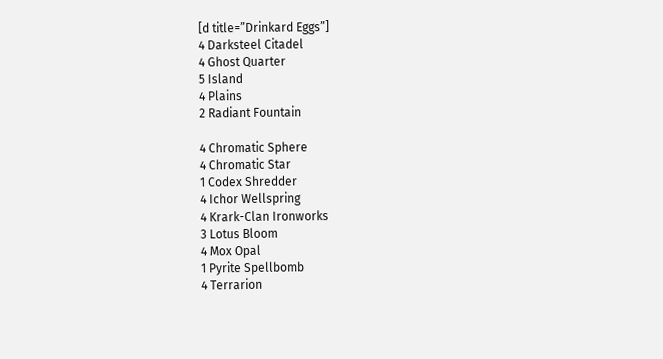[d title=”Drinkard Eggs”]
4 Darksteel Citadel
4 Ghost Quarter
5 Island
4 Plains
2 Radiant Fountain

4 Chromatic Sphere
4 Chromatic Star
1 Codex Shredder
4 Ichor Wellspring
4 Krark-Clan Ironworks
3 Lotus Bloom
4 Mox Opal
1 Pyrite Spellbomb
4 Terrarion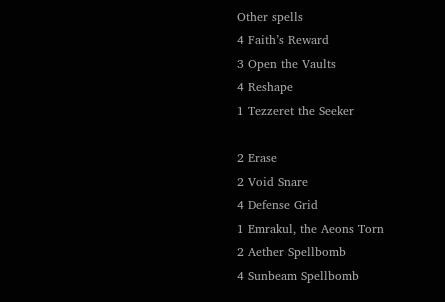Other spells
4 Faith’s Reward
3 Open the Vaults
4 Reshape
1 Tezzeret the Seeker

2 Erase
2 Void Snare
4 Defense Grid
1 Emrakul, the Aeons Torn
2 Aether Spellbomb
4 Sunbeam Spellbomb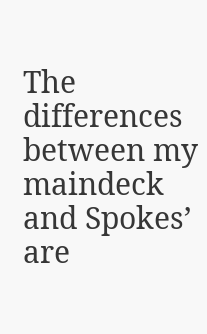The differences between my maindeck and Spokes’ are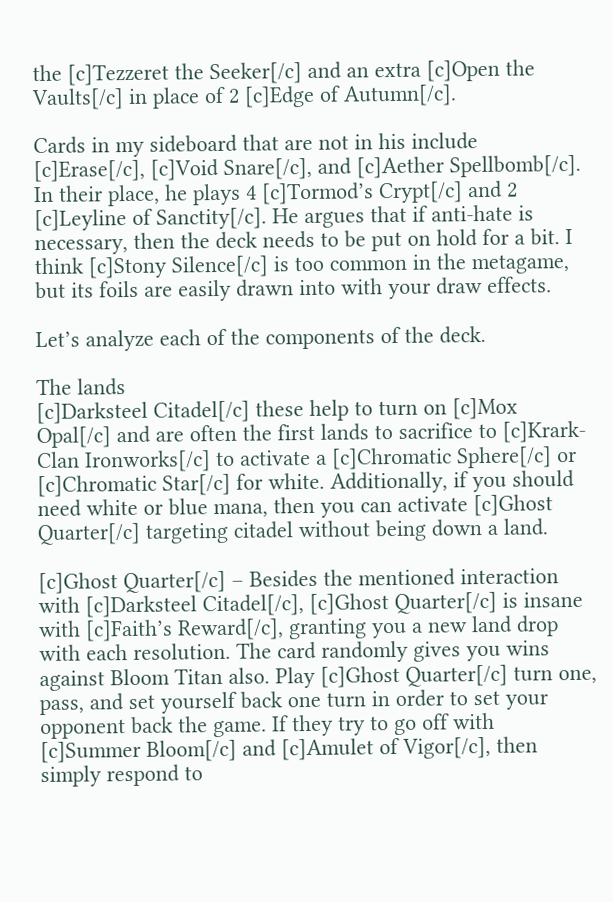the [c]Tezzeret the Seeker[/c] and an extra [c]Open the Vaults[/c] in place of 2 [c]Edge of Autumn[/c].

Cards in my sideboard that are not in his include [c]Erase[/c], [c]Void Snare[/c], and [c]Aether Spellbomb[/c]. In their place, he plays 4 [c]Tormod’s Crypt[/c] and 2 [c]Leyline of Sanctity[/c]. He argues that if anti-hate is necessary, then the deck needs to be put on hold for a bit. I think [c]Stony Silence[/c] is too common in the metagame, but its foils are easily drawn into with your draw effects.

Let’s analyze each of the components of the deck.

The lands
[c]Darksteel Citadel[/c] these help to turn on [c]Mox Opal[/c] and are often the first lands to sacrifice to [c]Krark-Clan Ironworks[/c] to activate a [c]Chromatic Sphere[/c] or [c]Chromatic Star[/c] for white. Additionally, if you should need white or blue mana, then you can activate [c]Ghost Quarter[/c] targeting citadel without being down a land.

[c]Ghost Quarter[/c] – Besides the mentioned interaction with [c]Darksteel Citadel[/c], [c]Ghost Quarter[/c] is insane with [c]Faith’s Reward[/c], granting you a new land drop with each resolution. The card randomly gives you wins against Bloom Titan also. Play [c]Ghost Quarter[/c] turn one, pass, and set yourself back one turn in order to set your opponent back the game. If they try to go off with [c]Summer Bloom[/c] and [c]Amulet of Vigor[/c], then simply respond to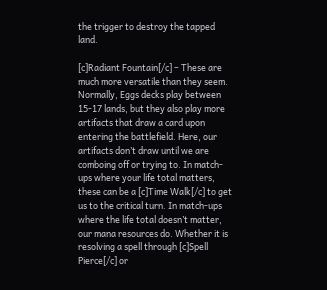the trigger to destroy the tapped land.

[c]Radiant Fountain[/c] – These are much more versatile than they seem. Normally, Eggs decks play between 15-17 lands, but they also play more artifacts that draw a card upon entering the battlefield. Here, our artifacts don’t draw until we are comboing off or trying to. In match-ups where your life total matters, these can be a [c]Time Walk[/c] to get us to the critical turn. In match-ups where the life total doesn’t matter, our mana resources do. Whether it is resolving a spell through [c]Spell Pierce[/c] or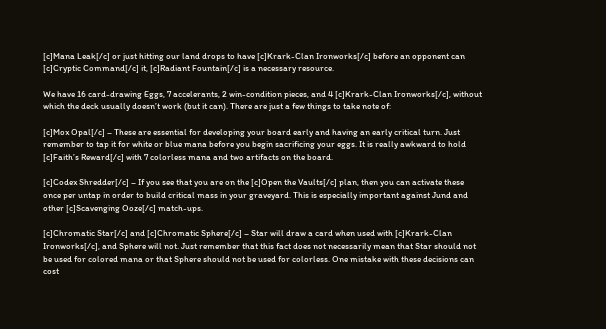[c]Mana Leak[/c] or just hitting our land drops to have [c]Krark-Clan Ironworks[/c] before an opponent can [c]Cryptic Command[/c] it, [c]Radiant Fountain[/c] is a necessary resource.

We have 16 card-drawing Eggs, 7 accelerants, 2 win-condition pieces, and 4 [c]Krark-Clan Ironworks[/c], without which the deck usually doesn’t work (but it can). There are just a few things to take note of:

[c]Mox Opal[/c] – These are essential for developing your board early and having an early critical turn. Just remember to tap it for white or blue mana before you begin sacrificing your eggs. It is really awkward to hold [c]Faith’s Reward[/c] with 7 colorless mana and two artifacts on the board.

[c]Codex Shredder[/c] – If you see that you are on the [c]Open the Vaults[/c] plan, then you can activate these once per untap in order to build critical mass in your graveyard. This is especially important against Jund and other [c]Scavenging Ooze[/c] match-ups.

[c]Chromatic Star[/c] and [c]Chromatic Sphere[/c] – Star will draw a card when used with [c]Krark-Clan Ironworks[/c], and Sphere will not. Just remember that this fact does not necessarily mean that Star should not be used for colored mana or that Sphere should not be used for colorless. One mistake with these decisions can cost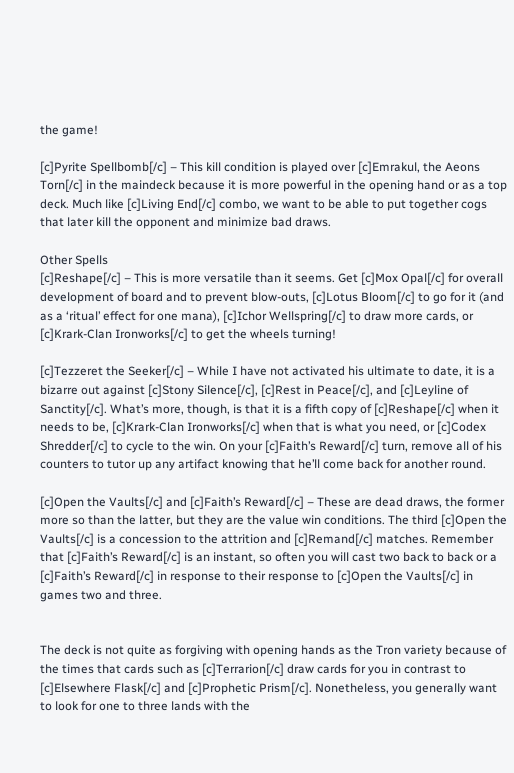the game!

[c]Pyrite Spellbomb[/c] – This kill condition is played over [c]Emrakul, the Aeons Torn[/c] in the maindeck because it is more powerful in the opening hand or as a top deck. Much like [c]Living End[/c] combo, we want to be able to put together cogs that later kill the opponent and minimize bad draws.

Other Spells
[c]Reshape[/c] – This is more versatile than it seems. Get [c]Mox Opal[/c] for overall development of board and to prevent blow-outs, [c]Lotus Bloom[/c] to go for it (and as a ‘ritual’ effect for one mana), [c]Ichor Wellspring[/c] to draw more cards, or [c]Krark-Clan Ironworks[/c] to get the wheels turning!

[c]Tezzeret the Seeker[/c] – While I have not activated his ultimate to date, it is a bizarre out against [c]Stony Silence[/c], [c]Rest in Peace[/c], and [c]Leyline of Sanctity[/c]. What’s more, though, is that it is a fifth copy of [c]Reshape[/c] when it needs to be, [c]Krark-Clan Ironworks[/c] when that is what you need, or [c]Codex Shredder[/c] to cycle to the win. On your [c]Faith’s Reward[/c] turn, remove all of his counters to tutor up any artifact knowing that he’ll come back for another round.

[c]Open the Vaults[/c] and [c]Faith’s Reward[/c] – These are dead draws, the former more so than the latter, but they are the value win conditions. The third [c]Open the Vaults[/c] is a concession to the attrition and [c]Remand[/c] matches. Remember that [c]Faith’s Reward[/c] is an instant, so often you will cast two back to back or a [c]Faith’s Reward[/c] in response to their response to [c]Open the Vaults[/c] in games two and three.


The deck is not quite as forgiving with opening hands as the Tron variety because of the times that cards such as [c]Terrarion[/c] draw cards for you in contrast to [c]Elsewhere Flask[/c] and [c]Prophetic Prism[/c]. Nonetheless, you generally want to look for one to three lands with the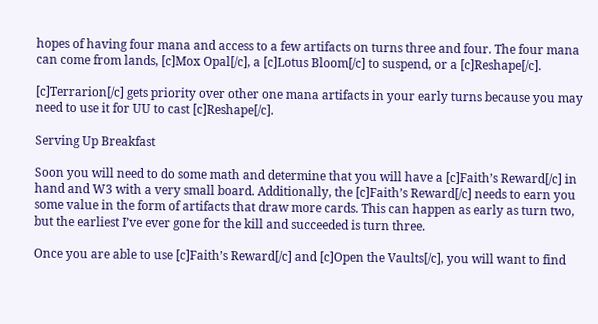hopes of having four mana and access to a few artifacts on turns three and four. The four mana can come from lands, [c]Mox Opal[/c], a [c]Lotus Bloom[/c] to suspend, or a [c]Reshape[/c].

[c]Terrarion[/c] gets priority over other one mana artifacts in your early turns because you may need to use it for UU to cast [c]Reshape[/c].

Serving Up Breakfast

Soon you will need to do some math and determine that you will have a [c]Faith’s Reward[/c] in hand and W3 with a very small board. Additionally, the [c]Faith’s Reward[/c] needs to earn you some value in the form of artifacts that draw more cards. This can happen as early as turn two, but the earliest I’ve ever gone for the kill and succeeded is turn three.

Once you are able to use [c]Faith’s Reward[/c] and [c]Open the Vaults[/c], you will want to find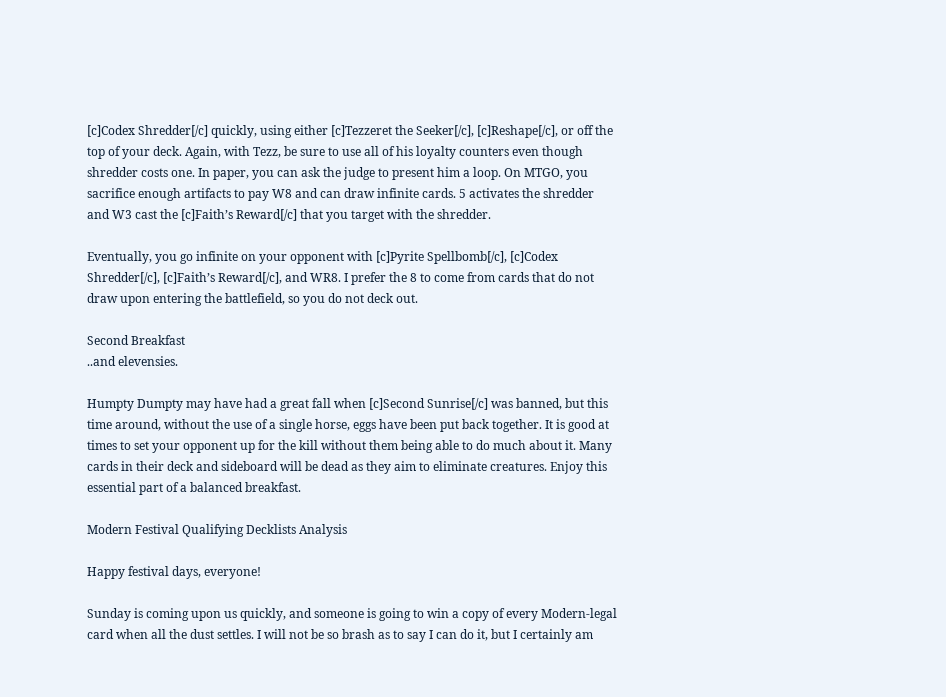[c]Codex Shredder[/c] quickly, using either [c]Tezzeret the Seeker[/c], [c]Reshape[/c], or off the top of your deck. Again, with Tezz, be sure to use all of his loyalty counters even though shredder costs one. In paper, you can ask the judge to present him a loop. On MTGO, you sacrifice enough artifacts to pay W8 and can draw infinite cards. 5 activates the shredder and W3 cast the [c]Faith’s Reward[/c] that you target with the shredder.

Eventually, you go infinite on your opponent with [c]Pyrite Spellbomb[/c], [c]Codex Shredder[/c], [c]Faith’s Reward[/c], and WR8. I prefer the 8 to come from cards that do not draw upon entering the battlefield, so you do not deck out.

Second Breakfast
..and elevensies.

Humpty Dumpty may have had a great fall when [c]Second Sunrise[/c] was banned, but this time around, without the use of a single horse, eggs have been put back together. It is good at times to set your opponent up for the kill without them being able to do much about it. Many cards in their deck and sideboard will be dead as they aim to eliminate creatures. Enjoy this essential part of a balanced breakfast.

Modern Festival Qualifying Decklists Analysis

Happy festival days, everyone!

Sunday is coming upon us quickly, and someone is going to win a copy of every Modern-legal card when all the dust settles. I will not be so brash as to say I can do it, but I certainly am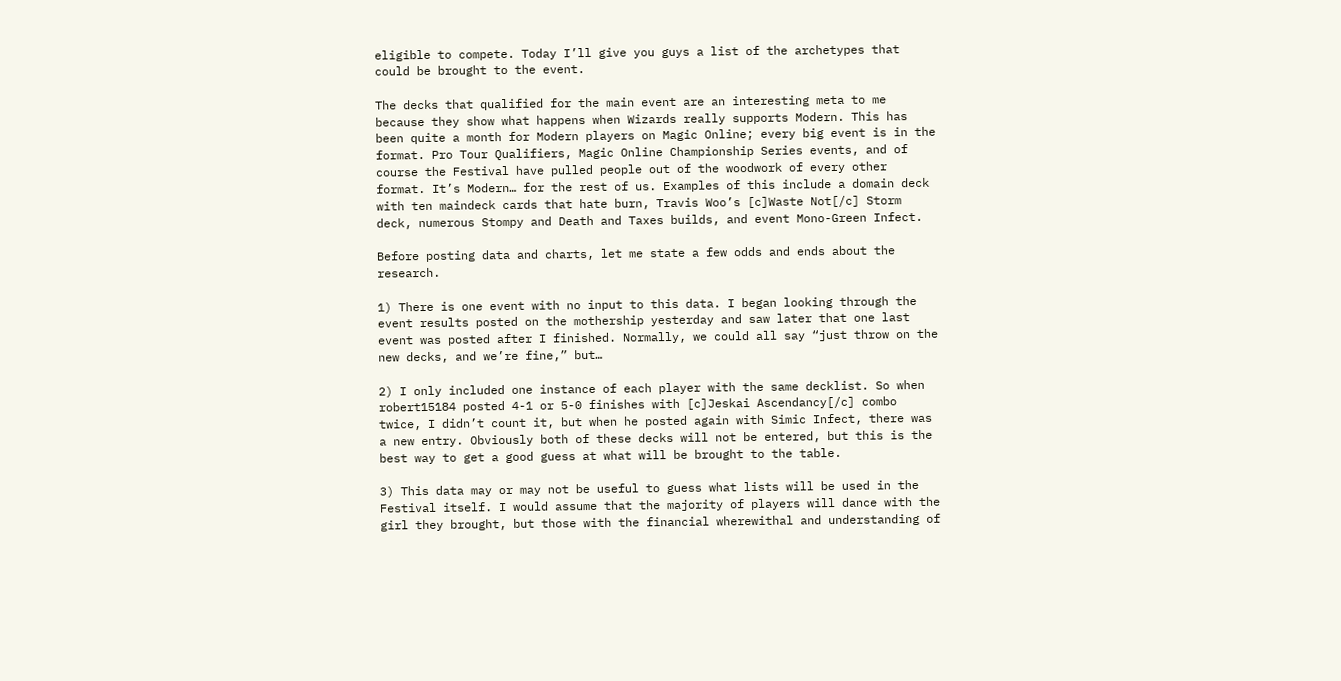eligible to compete. Today I’ll give you guys a list of the archetypes that could be brought to the event.

The decks that qualified for the main event are an interesting meta to me because they show what happens when Wizards really supports Modern. This has been quite a month for Modern players on Magic Online; every big event is in the format. Pro Tour Qualifiers, Magic Online Championship Series events, and of course the Festival have pulled people out of the woodwork of every other format. It’s Modern… for the rest of us. Examples of this include a domain deck with ten maindeck cards that hate burn, Travis Woo’s [c]Waste Not[/c] Storm deck, numerous Stompy and Death and Taxes builds, and event Mono-Green Infect.

Before posting data and charts, let me state a few odds and ends about the research.

1) There is one event with no input to this data. I began looking through the event results posted on the mothership yesterday and saw later that one last event was posted after I finished. Normally, we could all say “just throw on the new decks, and we’re fine,” but…

2) I only included one instance of each player with the same decklist. So when robert15184 posted 4-1 or 5-0 finishes with [c]Jeskai Ascendancy[/c] combo twice, I didn’t count it, but when he posted again with Simic Infect, there was a new entry. Obviously both of these decks will not be entered, but this is the best way to get a good guess at what will be brought to the table.

3) This data may or may not be useful to guess what lists will be used in the Festival itself. I would assume that the majority of players will dance with the girl they brought, but those with the financial wherewithal and understanding of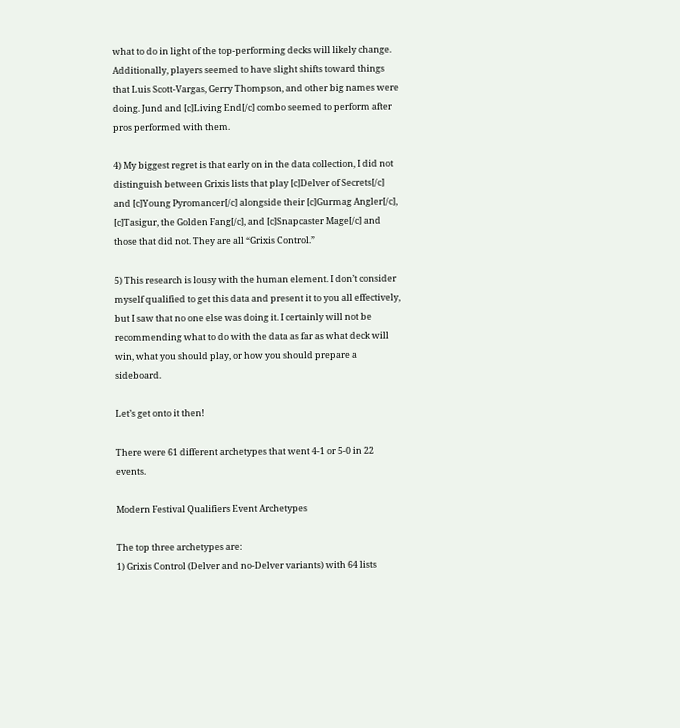what to do in light of the top-performing decks will likely change. Additionally, players seemed to have slight shifts toward things that Luis Scott-Vargas, Gerry Thompson, and other big names were doing. Jund and [c]Living End[/c] combo seemed to perform after pros performed with them.

4) My biggest regret is that early on in the data collection, I did not distinguish between Grixis lists that play [c]Delver of Secrets[/c] and [c]Young Pyromancer[/c] alongside their [c]Gurmag Angler[/c], [c]Tasigur, the Golden Fang[/c], and [c]Snapcaster Mage[/c] and those that did not. They are all “Grixis Control.”

5) This research is lousy with the human element. I don’t consider myself qualified to get this data and present it to you all effectively, but I saw that no one else was doing it. I certainly will not be recommending what to do with the data as far as what deck will win, what you should play, or how you should prepare a sideboard.

Let’s get onto it then!

There were 61 different archetypes that went 4-1 or 5-0 in 22 events.

Modern Festival Qualifiers Event Archetypes

The top three archetypes are:
1) Grixis Control (Delver and no-Delver variants) with 64 lists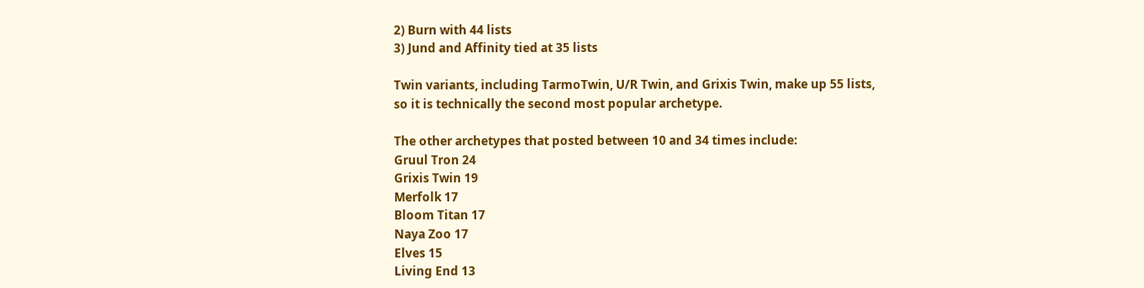2) Burn with 44 lists
3) Jund and Affinity tied at 35 lists

Twin variants, including TarmoTwin, U/R Twin, and Grixis Twin, make up 55 lists, so it is technically the second most popular archetype.

The other archetypes that posted between 10 and 34 times include:
Gruul Tron 24
Grixis Twin 19
Merfolk 17
Bloom Titan 17
Naya Zoo 17
Elves 15
Living End 13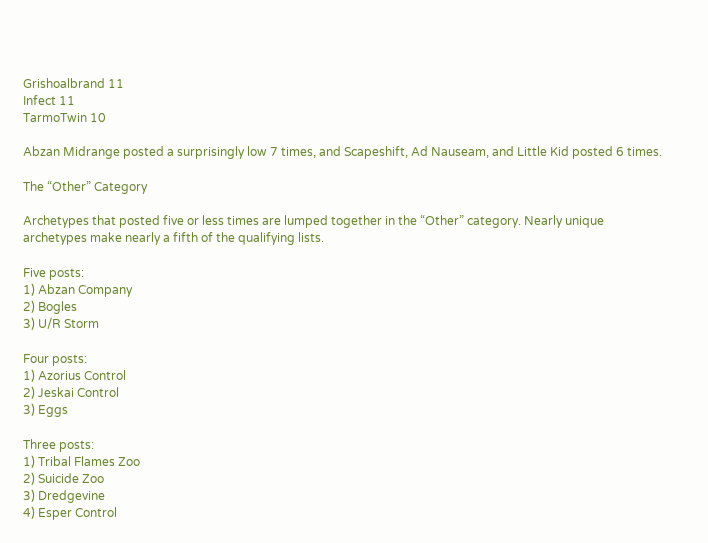Grishoalbrand 11
Infect 11
TarmoTwin 10

Abzan Midrange posted a surprisingly low 7 times, and Scapeshift, Ad Nauseam, and Little Kid posted 6 times.

The “Other” Category

Archetypes that posted five or less times are lumped together in the “Other” category. Nearly unique archetypes make nearly a fifth of the qualifying lists.

Five posts:
1) Abzan Company
2) Bogles
3) U/R Storm

Four posts:
1) Azorius Control
2) Jeskai Control
3) Eggs

Three posts:
1) Tribal Flames Zoo
2) Suicide Zoo
3) Dredgevine
4) Esper Control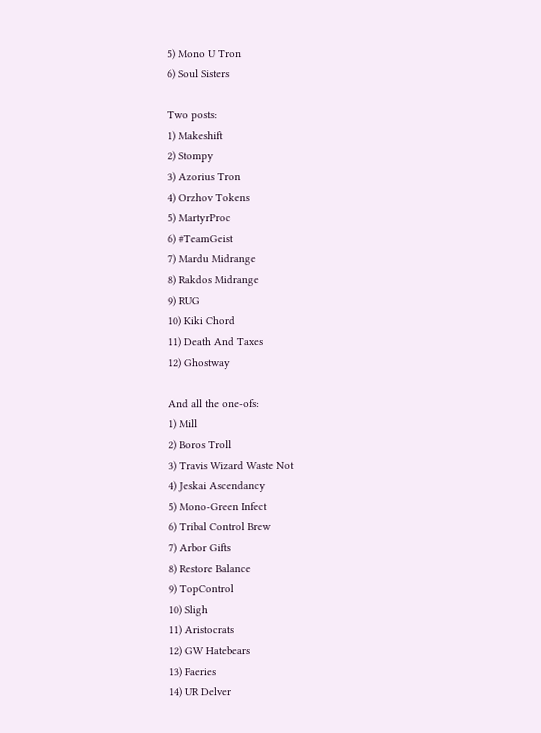5) Mono U Tron
6) Soul Sisters

Two posts:
1) Makeshift
2) Stompy
3) Azorius Tron
4) Orzhov Tokens
5) MartyrProc
6) #TeamGeist
7) Mardu Midrange
8) Rakdos Midrange
9) RUG
10) Kiki Chord
11) Death And Taxes
12) Ghostway

And all the one-ofs:
1) Mill
2) Boros Troll
3) Travis Wizard Waste Not
4) Jeskai Ascendancy
5) Mono-Green Infect
6) Tribal Control Brew
7) Arbor Gifts
8) Restore Balance
9) TopControl
10) Sligh
11) Aristocrats
12) GW Hatebears
13) Faeries
14) UR Delver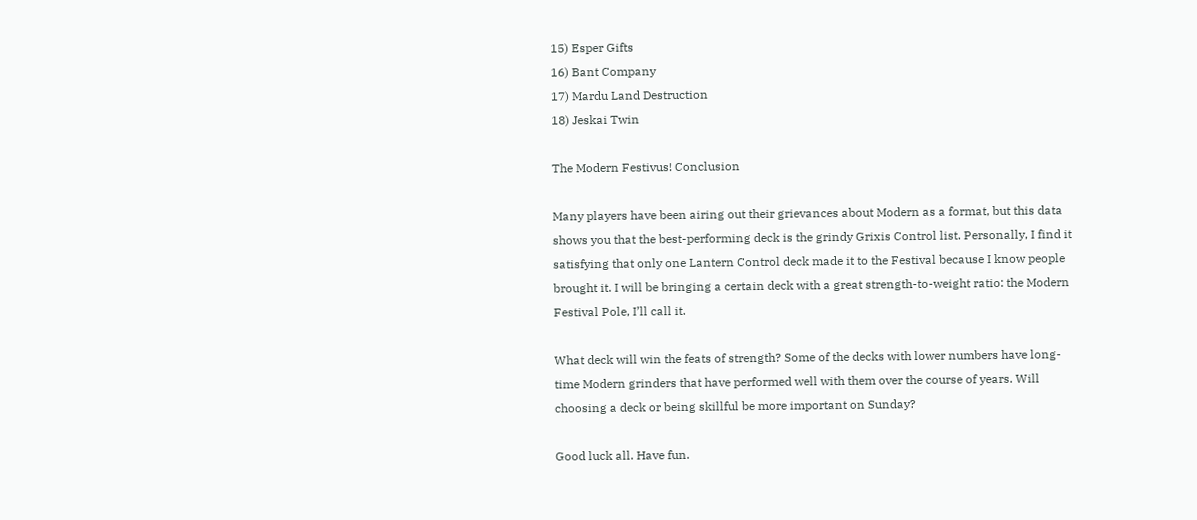15) Esper Gifts
16) Bant Company
17) Mardu Land Destruction
18) Jeskai Twin

The Modern Festivus! Conclusion

Many players have been airing out their grievances about Modern as a format, but this data shows you that the best-performing deck is the grindy Grixis Control list. Personally, I find it satisfying that only one Lantern Control deck made it to the Festival because I know people brought it. I will be bringing a certain deck with a great strength-to-weight ratio: the Modern Festival Pole, I’ll call it.

What deck will win the feats of strength? Some of the decks with lower numbers have long-time Modern grinders that have performed well with them over the course of years. Will choosing a deck or being skillful be more important on Sunday?

Good luck all. Have fun.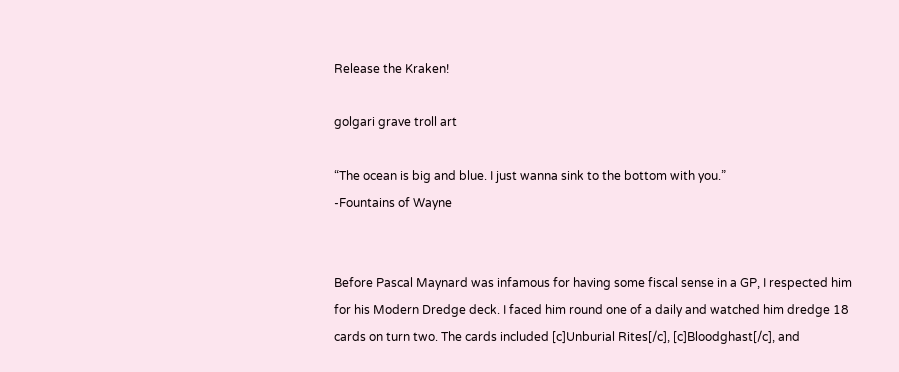Release the Kraken!

golgari grave troll art

“The ocean is big and blue. I just wanna sink to the bottom with you.”
-Fountains of Wayne


Before Pascal Maynard was infamous for having some fiscal sense in a GP, I respected him for his Modern Dredge deck. I faced him round one of a daily and watched him dredge 18 cards on turn two. The cards included [c]Unburial Rites[/c], [c]Bloodghast[/c], and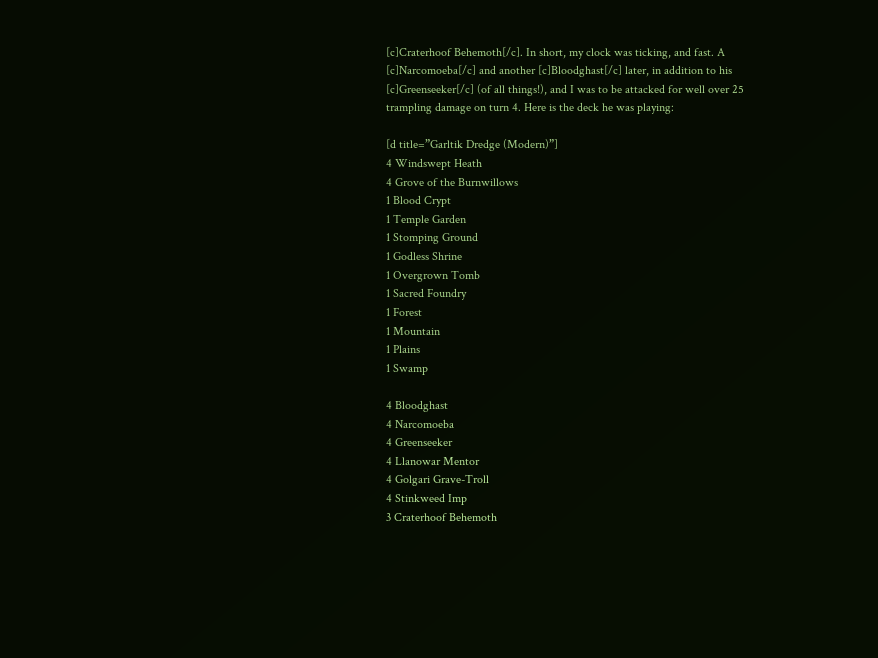[c]Craterhoof Behemoth[/c]. In short, my clock was ticking, and fast. A [c]Narcomoeba[/c] and another [c]Bloodghast[/c] later, in addition to his [c]Greenseeker[/c] (of all things!), and I was to be attacked for well over 25 trampling damage on turn 4. Here is the deck he was playing:

[d title=”Garltik Dredge (Modern)”]
4 Windswept Heath
4 Grove of the Burnwillows
1 Blood Crypt
1 Temple Garden
1 Stomping Ground
1 Godless Shrine
1 Overgrown Tomb
1 Sacred Foundry
1 Forest
1 Mountain
1 Plains
1 Swamp

4 Bloodghast
4 Narcomoeba
4 Greenseeker
4 Llanowar Mentor
4 Golgari Grave-Troll
4 Stinkweed Imp
3 Craterhoof Behemoth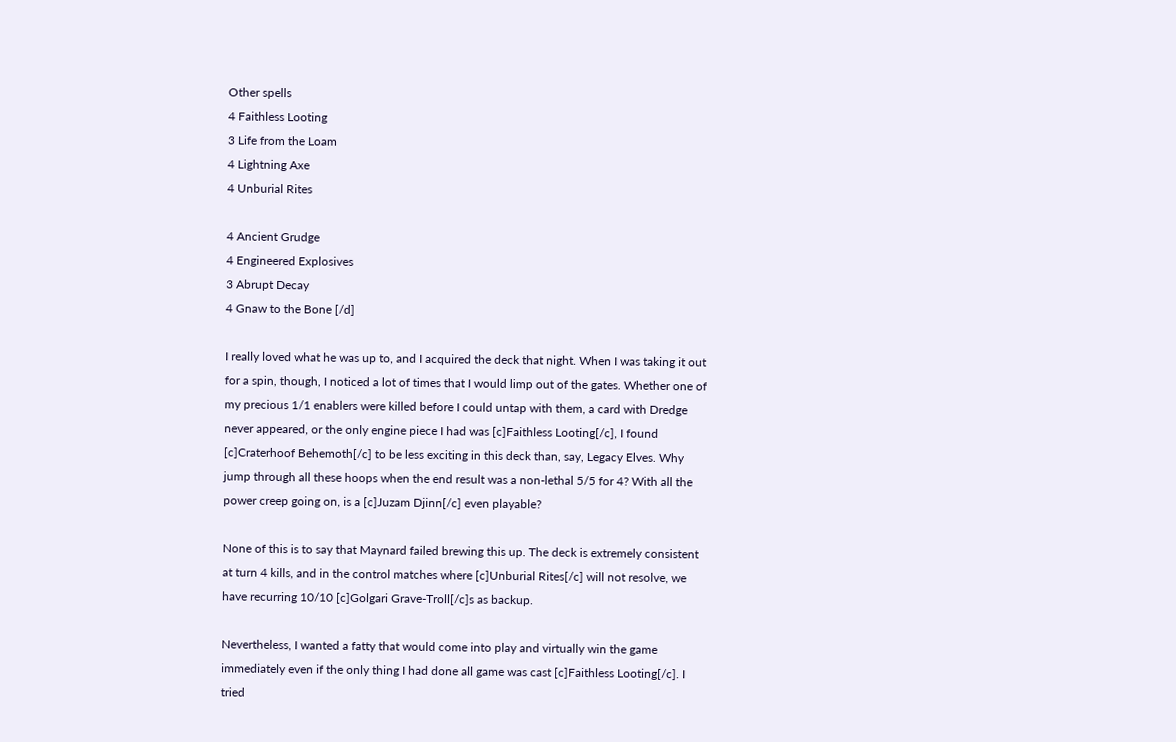Other spells
4 Faithless Looting
3 Life from the Loam
4 Lightning Axe
4 Unburial Rites

4 Ancient Grudge
4 Engineered Explosives
3 Abrupt Decay
4 Gnaw to the Bone [/d]

I really loved what he was up to, and I acquired the deck that night. When I was taking it out for a spin, though, I noticed a lot of times that I would limp out of the gates. Whether one of my precious 1/1 enablers were killed before I could untap with them, a card with Dredge never appeared, or the only engine piece I had was [c]Faithless Looting[/c], I found [c]Craterhoof Behemoth[/c] to be less exciting in this deck than, say, Legacy Elves. Why jump through all these hoops when the end result was a non-lethal 5/5 for 4? With all the power creep going on, is a [c]Juzam Djinn[/c] even playable?

None of this is to say that Maynard failed brewing this up. The deck is extremely consistent at turn 4 kills, and in the control matches where [c]Unburial Rites[/c] will not resolve, we have recurring 10/10 [c]Golgari Grave-Troll[/c]s as backup.

Nevertheless, I wanted a fatty that would come into play and virtually win the game immediately even if the only thing I had done all game was cast [c]Faithless Looting[/c]. I tried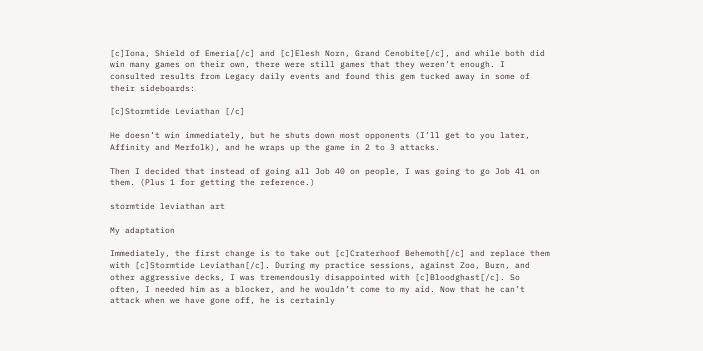[c]Iona, Shield of Emeria[/c] and [c]Elesh Norn, Grand Cenobite[/c], and while both did win many games on their own, there were still games that they weren’t enough. I consulted results from Legacy daily events and found this gem tucked away in some of their sideboards:

[c]Stormtide Leviathan [/c]

He doesn’t win immediately, but he shuts down most opponents (I’ll get to you later, Affinity and Merfolk), and he wraps up the game in 2 to 3 attacks.

Then I decided that instead of going all Job 40 on people, I was going to go Job 41 on them. (Plus 1 for getting the reference.)

stormtide leviathan art

My adaptation

Immediately, the first change is to take out [c]Craterhoof Behemoth[/c] and replace them with [c]Stormtide Leviathan[/c]. During my practice sessions, against Zoo, Burn, and other aggressive decks, I was tremendously disappointed with [c]Bloodghast[/c]. So often, I needed him as a blocker, and he wouldn’t come to my aid. Now that he can’t attack when we have gone off, he is certainly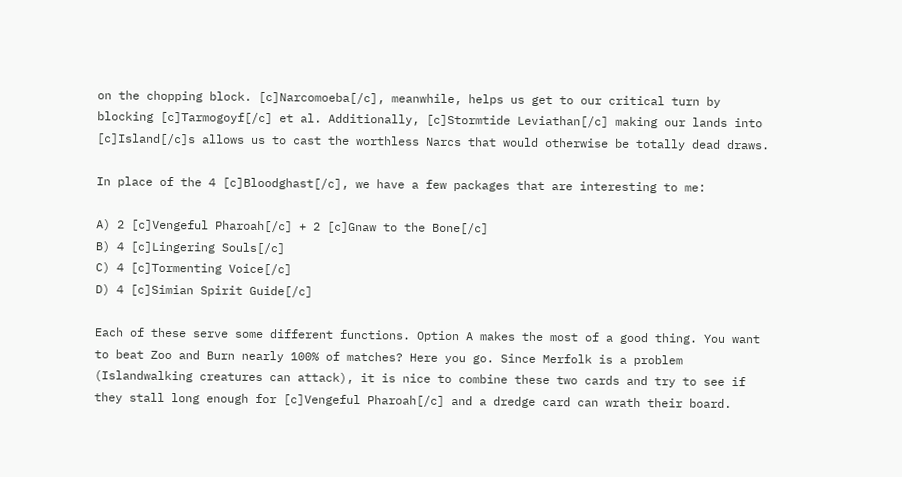on the chopping block. [c]Narcomoeba[/c], meanwhile, helps us get to our critical turn by blocking [c]Tarmogoyf[/c] et al. Additionally, [c]Stormtide Leviathan[/c] making our lands into [c]Island[/c]s allows us to cast the worthless Narcs that would otherwise be totally dead draws.

In place of the 4 [c]Bloodghast[/c], we have a few packages that are interesting to me:

A) 2 [c]Vengeful Pharoah[/c] + 2 [c]Gnaw to the Bone[/c]
B) 4 [c]Lingering Souls[/c]
C) 4 [c]Tormenting Voice[/c]
D) 4 [c]Simian Spirit Guide[/c]

Each of these serve some different functions. Option A makes the most of a good thing. You want to beat Zoo and Burn nearly 100% of matches? Here you go. Since Merfolk is a problem (Islandwalking creatures can attack), it is nice to combine these two cards and try to see if they stall long enough for [c]Vengeful Pharoah[/c] and a dredge card can wrath their board.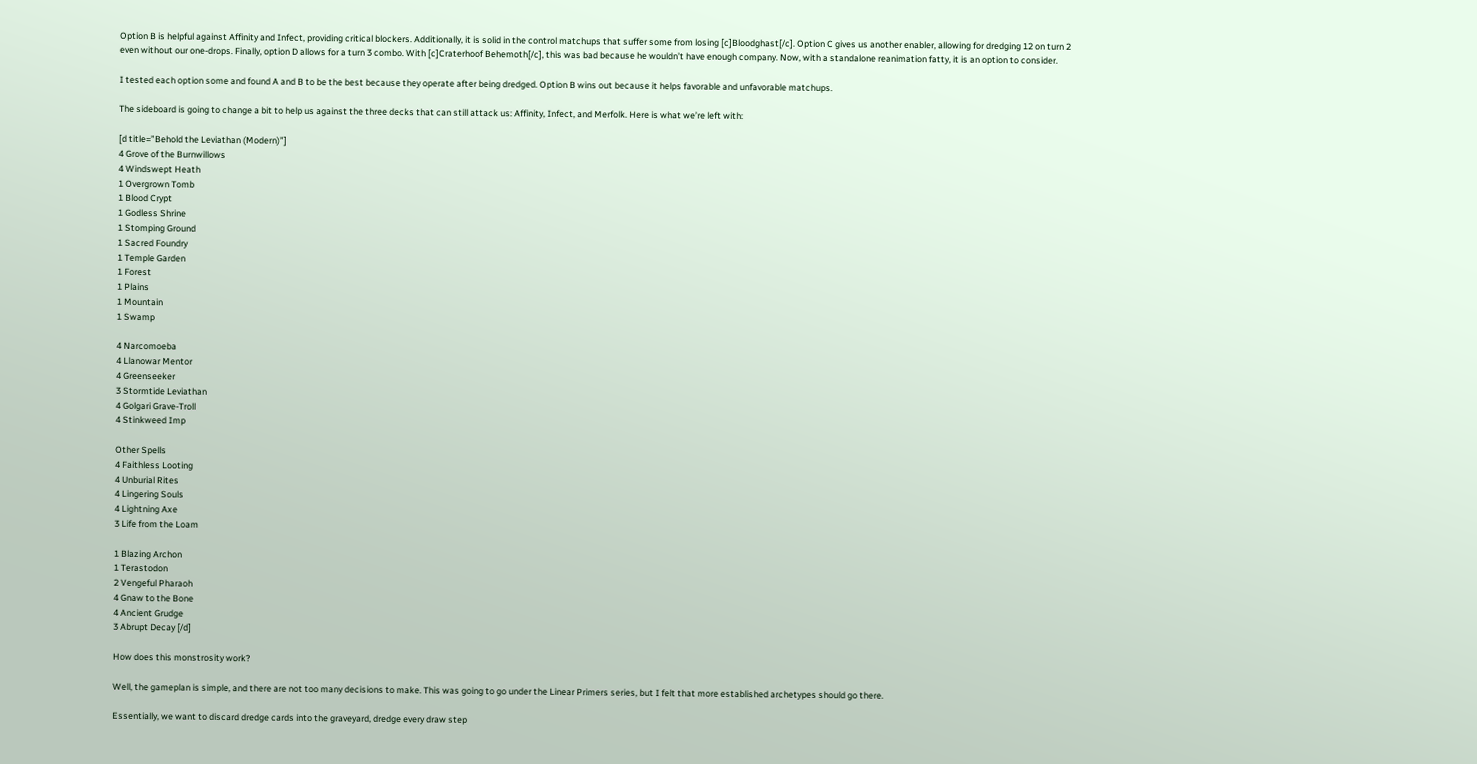Option B is helpful against Affinity and Infect, providing critical blockers. Additionally, it is solid in the control matchups that suffer some from losing [c]Bloodghast[/c]. Option C gives us another enabler, allowing for dredging 12 on turn 2 even without our one-drops. Finally, option D allows for a turn 3 combo. With [c]Craterhoof Behemoth[/c], this was bad because he wouldn’t have enough company. Now, with a standalone reanimation fatty, it is an option to consider.

I tested each option some and found A and B to be the best because they operate after being dredged. Option B wins out because it helps favorable and unfavorable matchups.

The sideboard is going to change a bit to help us against the three decks that can still attack us: Affinity, Infect, and Merfolk. Here is what we’re left with:

[d title=”Behold the Leviathan (Modern)”]
4 Grove of the Burnwillows
4 Windswept Heath
1 Overgrown Tomb
1 Blood Crypt
1 Godless Shrine
1 Stomping Ground
1 Sacred Foundry
1 Temple Garden
1 Forest
1 Plains
1 Mountain
1 Swamp

4 Narcomoeba
4 Llanowar Mentor
4 Greenseeker
3 Stormtide Leviathan
4 Golgari Grave-Troll
4 Stinkweed Imp

Other Spells
4 Faithless Looting
4 Unburial Rites
4 Lingering Souls
4 Lightning Axe
3 Life from the Loam

1 Blazing Archon
1 Terastodon
2 Vengeful Pharaoh
4 Gnaw to the Bone
4 Ancient Grudge
3 Abrupt Decay [/d]

How does this monstrosity work?

Well, the gameplan is simple, and there are not too many decisions to make. This was going to go under the Linear Primers series, but I felt that more established archetypes should go there.

Essentially, we want to discard dredge cards into the graveyard, dredge every draw step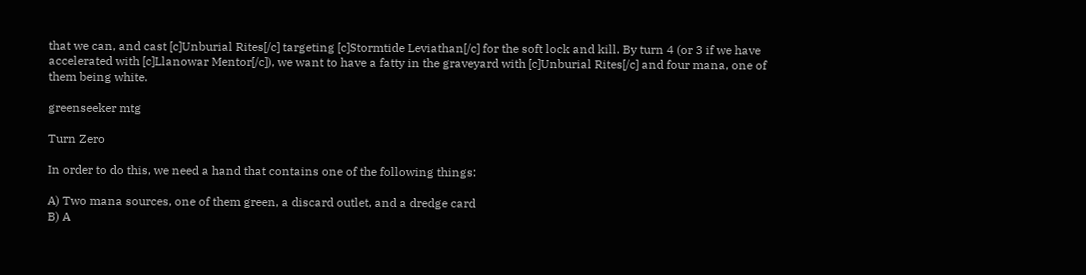that we can, and cast [c]Unburial Rites[/c] targeting [c]Stormtide Leviathan[/c] for the soft lock and kill. By turn 4 (or 3 if we have accelerated with [c]Llanowar Mentor[/c]), we want to have a fatty in the graveyard with [c]Unburial Rites[/c] and four mana, one of them being white.

greenseeker mtg

Turn Zero

In order to do this, we need a hand that contains one of the following things:

A) Two mana sources, one of them green, a discard outlet, and a dredge card
B) A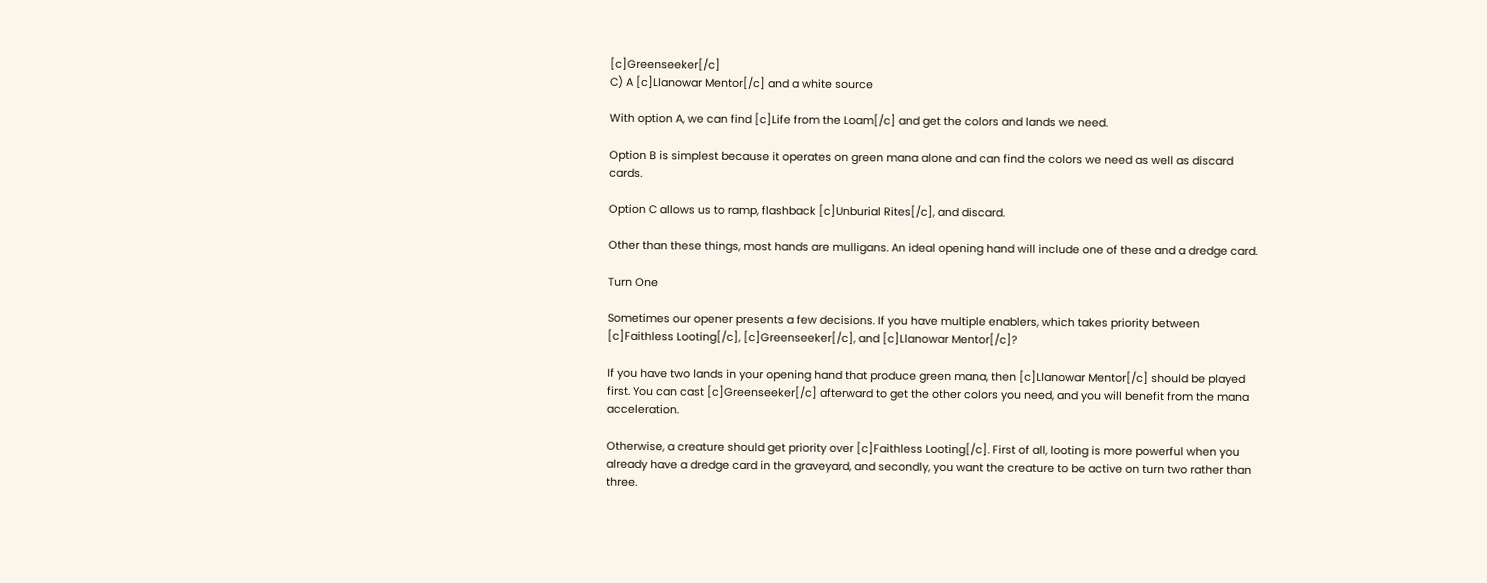[c]Greenseeker[/c]
C) A [c]Llanowar Mentor[/c] and a white source

With option A, we can find [c]Life from the Loam[/c] and get the colors and lands we need.

Option B is simplest because it operates on green mana alone and can find the colors we need as well as discard cards.

Option C allows us to ramp, flashback [c]Unburial Rites[/c], and discard.

Other than these things, most hands are mulligans. An ideal opening hand will include one of these and a dredge card.

Turn One

Sometimes our opener presents a few decisions. If you have multiple enablers, which takes priority between [c]Faithless Looting[/c], [c]Greenseeker[/c], and [c]Llanowar Mentor[/c]?

If you have two lands in your opening hand that produce green mana, then [c]Llanowar Mentor[/c] should be played first. You can cast [c]Greenseeker[/c] afterward to get the other colors you need, and you will benefit from the mana acceleration.

Otherwise, a creature should get priority over [c]Faithless Looting[/c]. First of all, looting is more powerful when you already have a dredge card in the graveyard, and secondly, you want the creature to be active on turn two rather than three.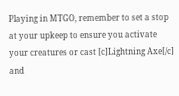Playing in MTGO, remember to set a stop at your upkeep to ensure you activate your creatures or cast [c]Lightning Axe[/c] and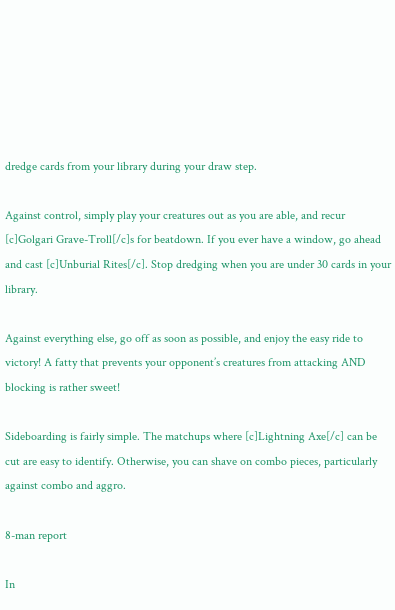dredge cards from your library during your draw step.

Against control, simply play your creatures out as you are able, and recur [c]Golgari Grave-Troll[/c]s for beatdown. If you ever have a window, go ahead and cast [c]Unburial Rites[/c]. Stop dredging when you are under 30 cards in your library.

Against everything else, go off as soon as possible, and enjoy the easy ride to victory! A fatty that prevents your opponent’s creatures from attacking AND blocking is rather sweet!

Sideboarding is fairly simple. The matchups where [c]Lightning Axe[/c] can be cut are easy to identify. Otherwise, you can shave on combo pieces, particularly against combo and aggro.

8-man report

In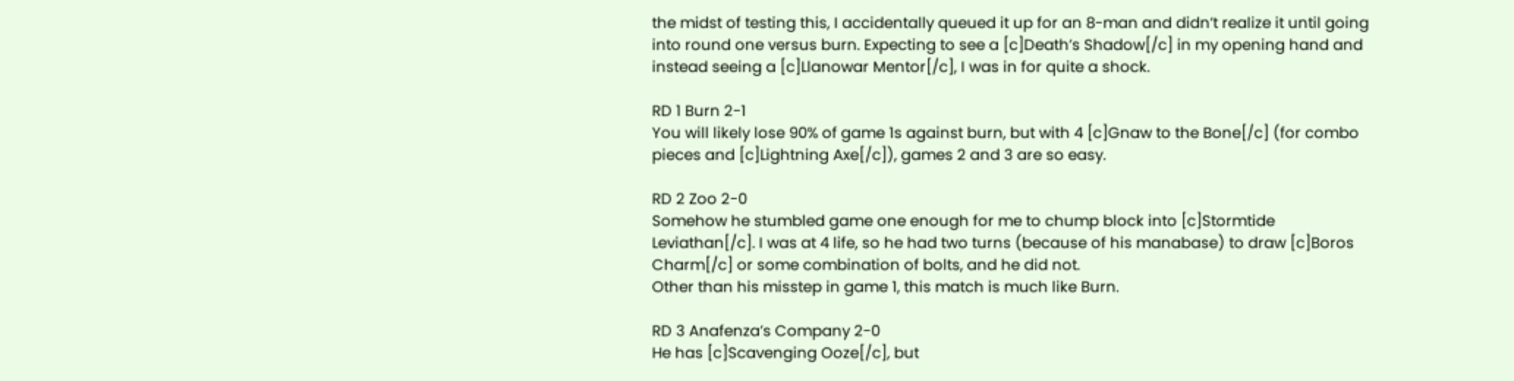the midst of testing this, I accidentally queued it up for an 8-man and didn’t realize it until going into round one versus burn. Expecting to see a [c]Death’s Shadow[/c] in my opening hand and instead seeing a [c]Llanowar Mentor[/c], I was in for quite a shock.

RD 1 Burn 2-1
You will likely lose 90% of game 1s against burn, but with 4 [c]Gnaw to the Bone[/c] (for combo pieces and [c]Lightning Axe[/c]), games 2 and 3 are so easy.

RD 2 Zoo 2-0
Somehow he stumbled game one enough for me to chump block into [c]Stormtide Leviathan[/c]. I was at 4 life, so he had two turns (because of his manabase) to draw [c]Boros Charm[/c] or some combination of bolts, and he did not.
Other than his misstep in game 1, this match is much like Burn.

RD 3 Anafenza’s Company 2-0
He has [c]Scavenging Ooze[/c], but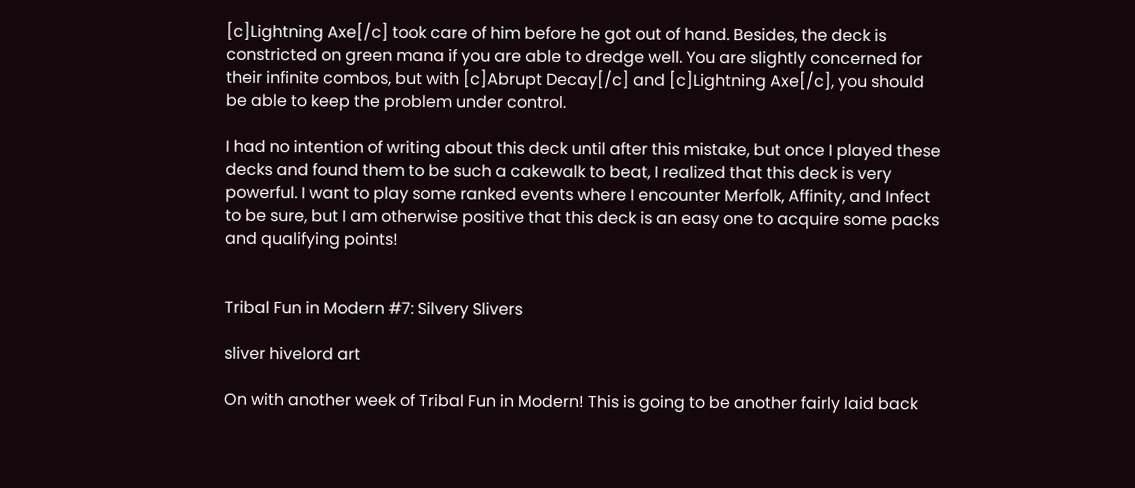[c]Lightning Axe[/c] took care of him before he got out of hand. Besides, the deck is constricted on green mana if you are able to dredge well. You are slightly concerned for their infinite combos, but with [c]Abrupt Decay[/c] and [c]Lightning Axe[/c], you should be able to keep the problem under control.

I had no intention of writing about this deck until after this mistake, but once I played these decks and found them to be such a cakewalk to beat, I realized that this deck is very powerful. I want to play some ranked events where I encounter Merfolk, Affinity, and Infect to be sure, but I am otherwise positive that this deck is an easy one to acquire some packs and qualifying points!


Tribal Fun in Modern #7: Silvery Slivers

sliver hivelord art

On with another week of Tribal Fun in Modern! This is going to be another fairly laid back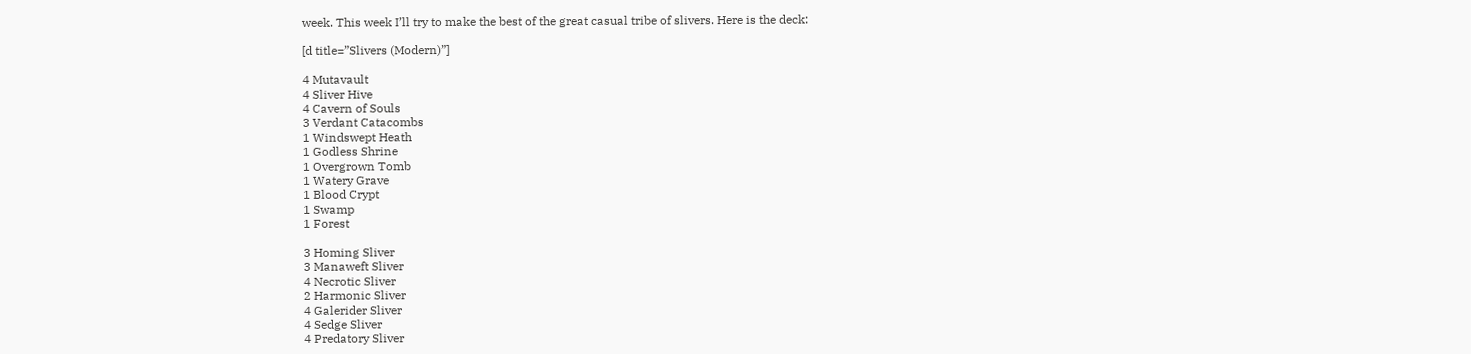week. This week I’ll try to make the best of the great casual tribe of slivers. Here is the deck:

[d title=”Slivers (Modern)”]

4 Mutavault
4 Sliver Hive
4 Cavern of Souls
3 Verdant Catacombs
1 Windswept Heath
1 Godless Shrine
1 Overgrown Tomb
1 Watery Grave
1 Blood Crypt
1 Swamp
1 Forest

3 Homing Sliver
3 Manaweft Sliver
4 Necrotic Sliver
2 Harmonic Sliver
4 Galerider Sliver
4 Sedge Sliver
4 Predatory Sliver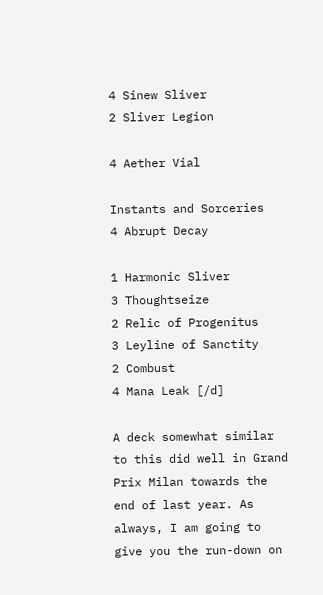4 Sinew Sliver
2 Sliver Legion

4 Aether Vial

Instants and Sorceries
4 Abrupt Decay

1 Harmonic Sliver
3 Thoughtseize
2 Relic of Progenitus
3 Leyline of Sanctity
2 Combust
4 Mana Leak [/d]

A deck somewhat similar to this did well in Grand Prix Milan towards the end of last year. As always, I am going to give you the run-down on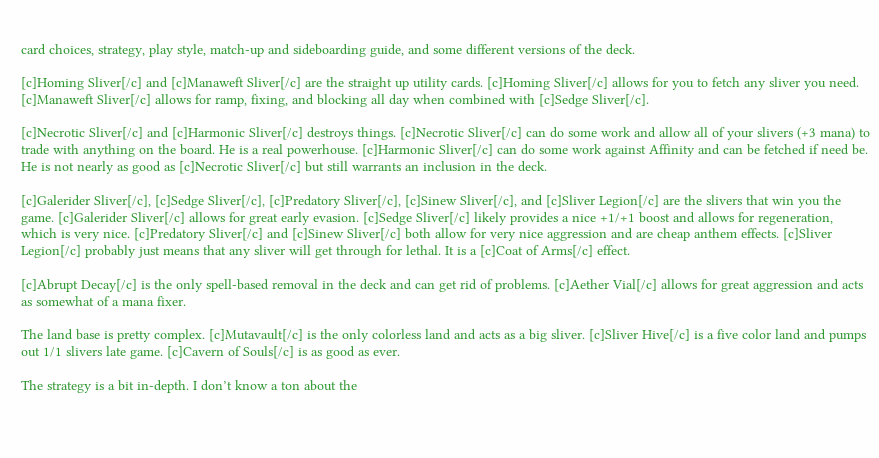card choices, strategy, play style, match-up and sideboarding guide, and some different versions of the deck.

[c]Homing Sliver[/c] and [c]Manaweft Sliver[/c] are the straight up utility cards. [c]Homing Sliver[/c] allows for you to fetch any sliver you need. [c]Manaweft Sliver[/c] allows for ramp, fixing, and blocking all day when combined with [c]Sedge Sliver[/c].

[c]Necrotic Sliver[/c] and [c]Harmonic Sliver[/c] destroys things. [c]Necrotic Sliver[/c] can do some work and allow all of your slivers (+3 mana) to trade with anything on the board. He is a real powerhouse. [c]Harmonic Sliver[/c] can do some work against Affinity and can be fetched if need be. He is not nearly as good as [c]Necrotic Sliver[/c] but still warrants an inclusion in the deck.

[c]Galerider Sliver[/c], [c]Sedge Sliver[/c], [c]Predatory Sliver[/c], [c]Sinew Sliver[/c], and [c]Sliver Legion[/c] are the slivers that win you the game. [c]Galerider Sliver[/c] allows for great early evasion. [c]Sedge Sliver[/c] likely provides a nice +1/+1 boost and allows for regeneration, which is very nice. [c]Predatory Sliver[/c] and [c]Sinew Sliver[/c] both allow for very nice aggression and are cheap anthem effects. [c]Sliver Legion[/c] probably just means that any sliver will get through for lethal. It is a [c]Coat of Arms[/c] effect.

[c]Abrupt Decay[/c] is the only spell-based removal in the deck and can get rid of problems. [c]Aether Vial[/c] allows for great aggression and acts as somewhat of a mana fixer.

The land base is pretty complex. [c]Mutavault[/c] is the only colorless land and acts as a big sliver. [c]Sliver Hive[/c] is a five color land and pumps out 1/1 slivers late game. [c]Cavern of Souls[/c] is as good as ever.

The strategy is a bit in-depth. I don’t know a ton about the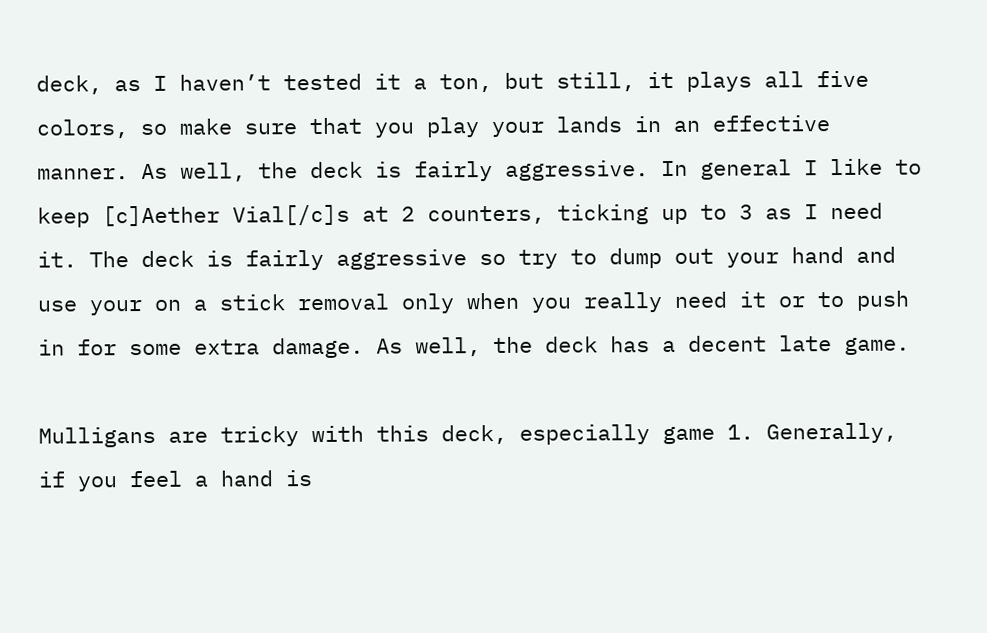deck, as I haven’t tested it a ton, but still, it plays all five colors, so make sure that you play your lands in an effective manner. As well, the deck is fairly aggressive. In general I like to keep [c]Aether Vial[/c]s at 2 counters, ticking up to 3 as I need it. The deck is fairly aggressive so try to dump out your hand and use your on a stick removal only when you really need it or to push in for some extra damage. As well, the deck has a decent late game.

Mulligans are tricky with this deck, especially game 1. Generally, if you feel a hand is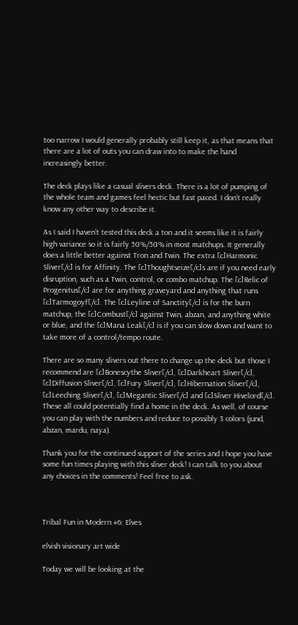too narrow I would generally probably still keep it, as that means that there are a lot of outs you can draw into to make the hand increasingly better.

The deck plays like a casual slivers deck. There is a lot of pumping of the whole team and games feel hectic but fast paced. I don’t really know any other way to describe it.

As I said I haven’t tested this deck a ton and it seems like it is fairly high variance so it is fairly 50%/50% in most matchups. It generally does a little better against Tron and Twin. The extra [c]Harmonic Sliver[/c] is for Affinity. The [c]Thoughtseize[/c]s are if you need early disruption, such as a Twin, control, or combo matchup. The [c]Relic of Progenitus[/c] are for anything graveyard and anything that runs [c]Tarmogoyf[/c]. The [c]Leyline of Sanctity[/c] is for the burn matchup, the [c]Combust[/c] against Twin, abzan, and anything white or blue, and the [c]Mana Leak[/c] is if you can slow down and want to take more of a control/tempo route.

There are so many slivers out there to change up the deck but those I recommend are [c]Bonescythe Sliver[/c], [c]Darkheart Sliver[/c], [c]Diffusion Sliver[/c], [c]Fury Sliver[/c], [c]Hibernation Sliver[/c], [c]Leeching Sliver[/c], [c]Megantic Sliver[/c] and [c]Sliver Hivelord[/c]. These all could potentially find a home in the deck. As well, of course you can play with the numbers and reduce to possibly 3 colors (jund, abzan, mardu, naya).

Thank you for the continued support of the series and I hope you have some fun times playing with this sliver deck! I can talk to you about any choices in the comments! Feel free to ask.



Tribal Fun in Modern #6: Elves

elvish visionary art wide

Today we will be looking at the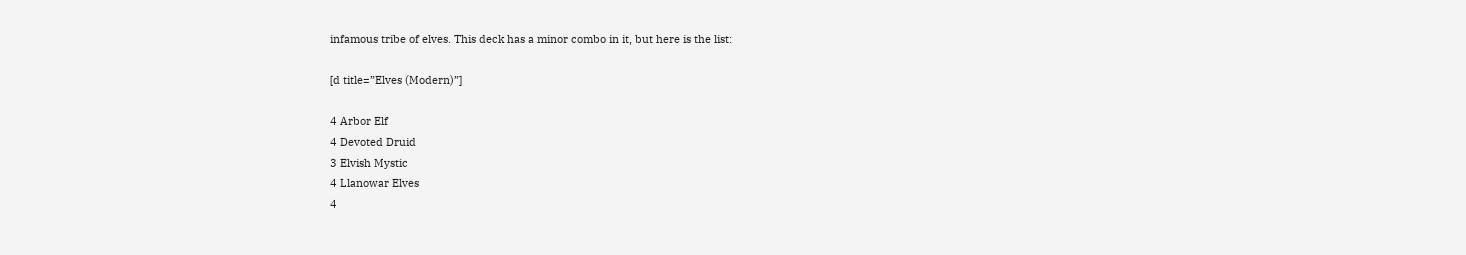infamous tribe of elves. This deck has a minor combo in it, but here is the list:

[d title=”Elves (Modern)”]

4 Arbor Elf
4 Devoted Druid
3 Elvish Mystic
4 Llanowar Elves
4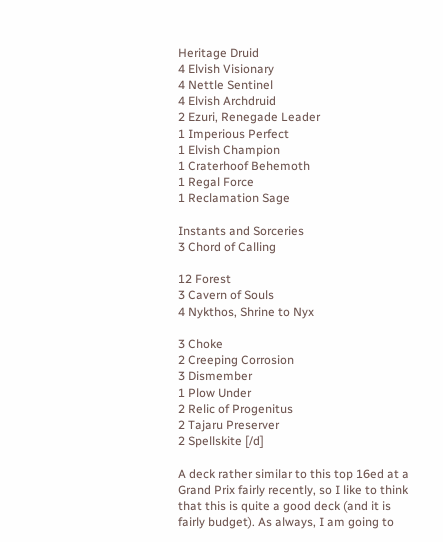Heritage Druid
4 Elvish Visionary
4 Nettle Sentinel
4 Elvish Archdruid
2 Ezuri, Renegade Leader
1 Imperious Perfect
1 Elvish Champion
1 Craterhoof Behemoth
1 Regal Force
1 Reclamation Sage

Instants and Sorceries
3 Chord of Calling

12 Forest
3 Cavern of Souls
4 Nykthos, Shrine to Nyx

3 Choke
2 Creeping Corrosion
3 Dismember
1 Plow Under
2 Relic of Progenitus
2 Tajaru Preserver
2 Spellskite [/d]

A deck rather similar to this top 16ed at a Grand Prix fairly recently, so I like to think that this is quite a good deck (and it is fairly budget). As always, I am going to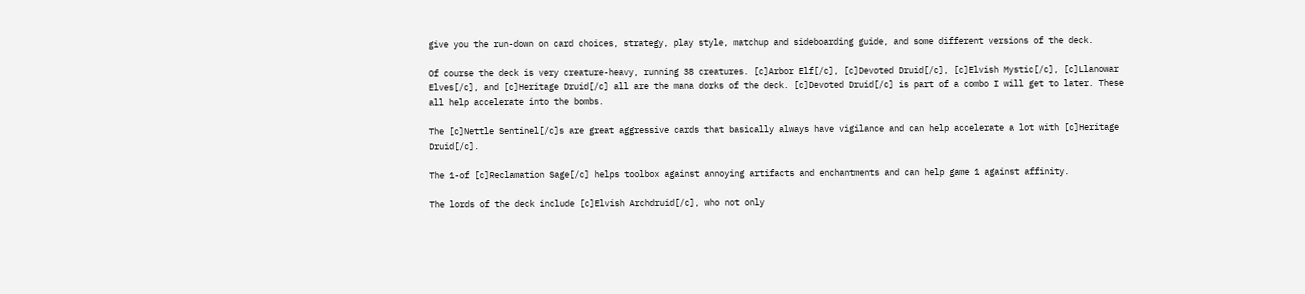give you the run-down on card choices, strategy, play style, matchup and sideboarding guide, and some different versions of the deck.

Of course the deck is very creature-heavy, running 38 creatures. [c]Arbor Elf[/c], [c]Devoted Druid[/c], [c]Elvish Mystic[/c], [c]Llanowar Elves[/c], and [c]Heritage Druid[/c] all are the mana dorks of the deck. [c]Devoted Druid[/c] is part of a combo I will get to later. These all help accelerate into the bombs.

The [c]Nettle Sentinel[/c]s are great aggressive cards that basically always have vigilance and can help accelerate a lot with [c]Heritage Druid[/c].

The 1-of [c]Reclamation Sage[/c] helps toolbox against annoying artifacts and enchantments and can help game 1 against affinity.

The lords of the deck include [c]Elvish Archdruid[/c], who not only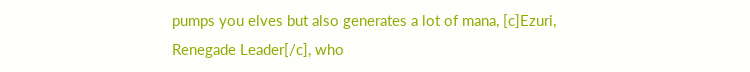pumps you elves but also generates a lot of mana, [c]Ezuri, Renegade Leader[/c], who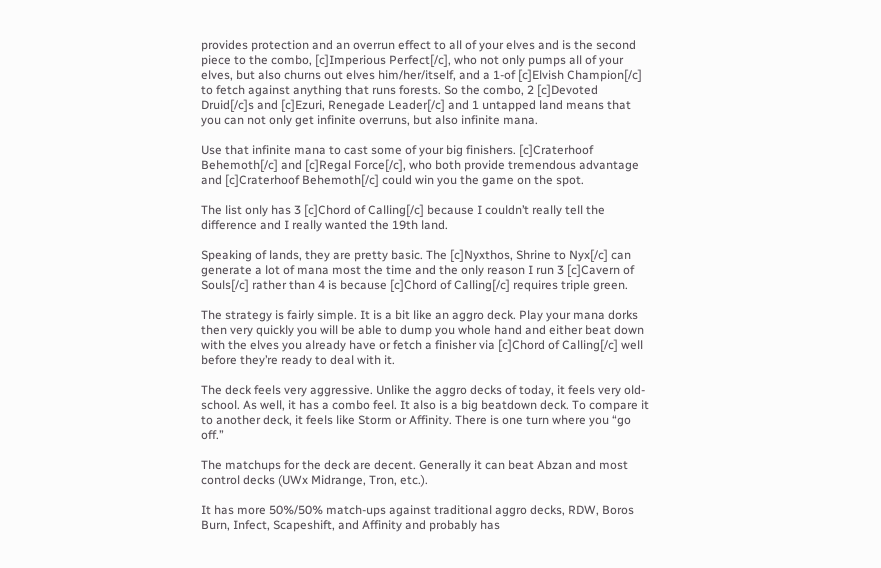provides protection and an overrun effect to all of your elves and is the second piece to the combo, [c]Imperious Perfect[/c], who not only pumps all of your elves, but also churns out elves him/her/itself, and a 1-of [c]Elvish Champion[/c] to fetch against anything that runs forests. So the combo, 2 [c]Devoted Druid[/c]s and [c]Ezuri, Renegade Leader[/c] and 1 untapped land means that you can not only get infinite overruns, but also infinite mana.

Use that infinite mana to cast some of your big finishers. [c]Craterhoof Behemoth[/c] and [c]Regal Force[/c], who both provide tremendous advantage and [c]Craterhoof Behemoth[/c] could win you the game on the spot.

The list only has 3 [c]Chord of Calling[/c] because I couldn’t really tell the difference and I really wanted the 19th land.

Speaking of lands, they are pretty basic. The [c]Nyxthos, Shrine to Nyx[/c] can generate a lot of mana most the time and the only reason I run 3 [c]Cavern of Souls[/c] rather than 4 is because [c]Chord of Calling[/c] requires triple green.

The strategy is fairly simple. It is a bit like an aggro deck. Play your mana dorks then very quickly you will be able to dump you whole hand and either beat down with the elves you already have or fetch a finisher via [c]Chord of Calling[/c] well before they’re ready to deal with it.

The deck feels very aggressive. Unlike the aggro decks of today, it feels very old-school. As well, it has a combo feel. It also is a big beatdown deck. To compare it to another deck, it feels like Storm or Affinity. There is one turn where you “go off.”

The matchups for the deck are decent. Generally it can beat Abzan and most control decks (UWx Midrange, Tron, etc.).

It has more 50%/50% match-ups against traditional aggro decks, RDW, Boros Burn, Infect, Scapeshift, and Affinity and probably has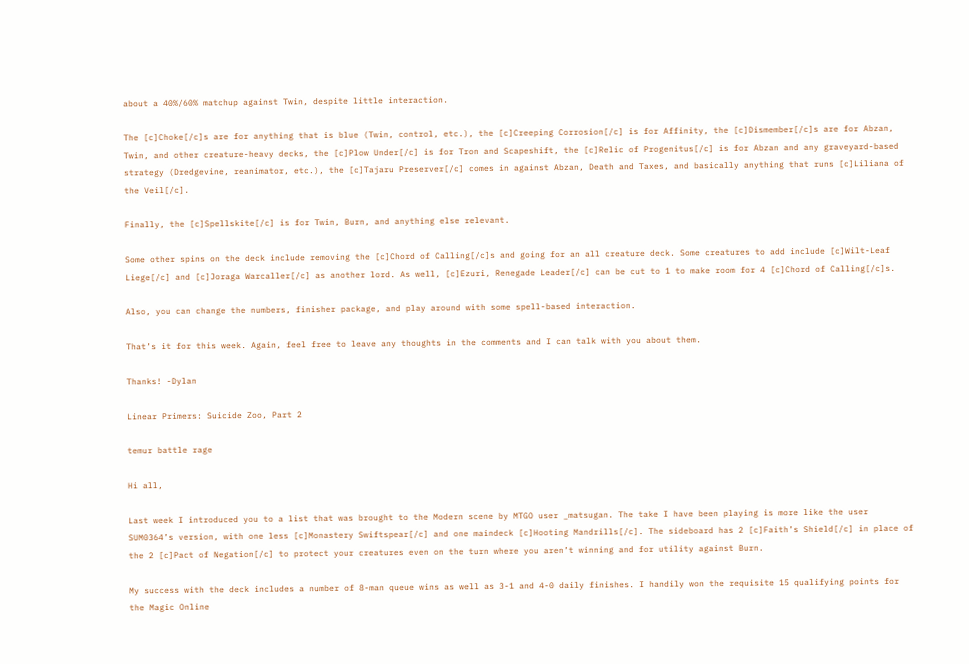about a 40%/60% matchup against Twin, despite little interaction.

The [c]Choke[/c]s are for anything that is blue (Twin, control, etc.), the [c]Creeping Corrosion[/c] is for Affinity, the [c]Dismember[/c]s are for Abzan, Twin, and other creature-heavy decks, the [c]Plow Under[/c] is for Tron and Scapeshift, the [c]Relic of Progenitus[/c] is for Abzan and any graveyard-based strategy (Dredgevine, reanimator, etc.), the [c]Tajaru Preserver[/c] comes in against Abzan, Death and Taxes, and basically anything that runs [c]Liliana of the Veil[/c].

Finally, the [c]Spellskite[/c] is for Twin, Burn, and anything else relevant.

Some other spins on the deck include removing the [c]Chord of Calling[/c]s and going for an all creature deck. Some creatures to add include [c]Wilt-Leaf Liege[/c] and [c]Joraga Warcaller[/c] as another lord. As well, [c]Ezuri, Renegade Leader[/c] can be cut to 1 to make room for 4 [c]Chord of Calling[/c]s.

Also, you can change the numbers, finisher package, and play around with some spell-based interaction.

That’s it for this week. Again, feel free to leave any thoughts in the comments and I can talk with you about them.

Thanks! -Dylan

Linear Primers: Suicide Zoo, Part 2

temur battle rage

Hi all,

Last week I introduced you to a list that was brought to the Modern scene by MTGO user _matsugan. The take I have been playing is more like the user SUM0364’s version, with one less [c]Monastery Swiftspear[/c] and one maindeck [c]Hooting Mandrills[/c]. The sideboard has 2 [c]Faith’s Shield[/c] in place of the 2 [c]Pact of Negation[/c] to protect your creatures even on the turn where you aren’t winning and for utility against Burn.

My success with the deck includes a number of 8-man queue wins as well as 3-1 and 4-0 daily finishes. I handily won the requisite 15 qualifying points for the Magic Online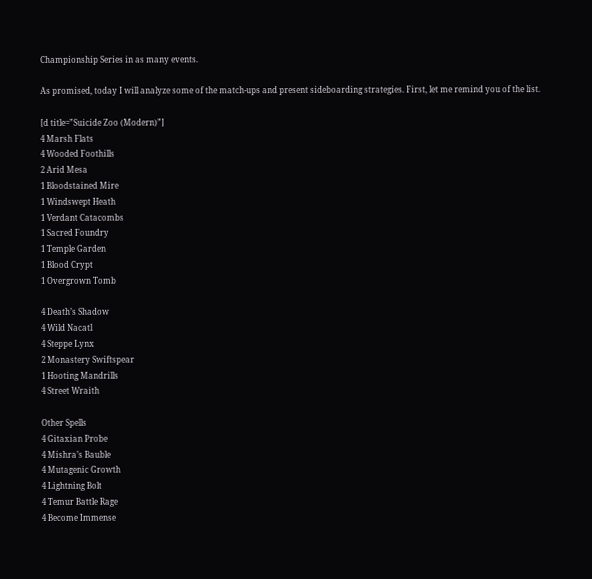Championship Series in as many events.

As promised, today I will analyze some of the match-ups and present sideboarding strategies. First, let me remind you of the list.

[d title=”Suicide Zoo (Modern)”]
4 Marsh Flats
4 Wooded Foothills
2 Arid Mesa
1 Bloodstained Mire
1 Windswept Heath
1 Verdant Catacombs
1 Sacred Foundry
1 Temple Garden
1 Blood Crypt
1 Overgrown Tomb

4 Death’s Shadow
4 Wild Nacatl
4 Steppe Lynx
2 Monastery Swiftspear
1 Hooting Mandrills
4 Street Wraith

Other Spells
4 Gitaxian Probe
4 Mishra’s Bauble
4 Mutagenic Growth
4 Lightning Bolt
4 Temur Battle Rage
4 Become Immense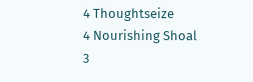4 Thoughtseize
4 Nourishing Shoal
3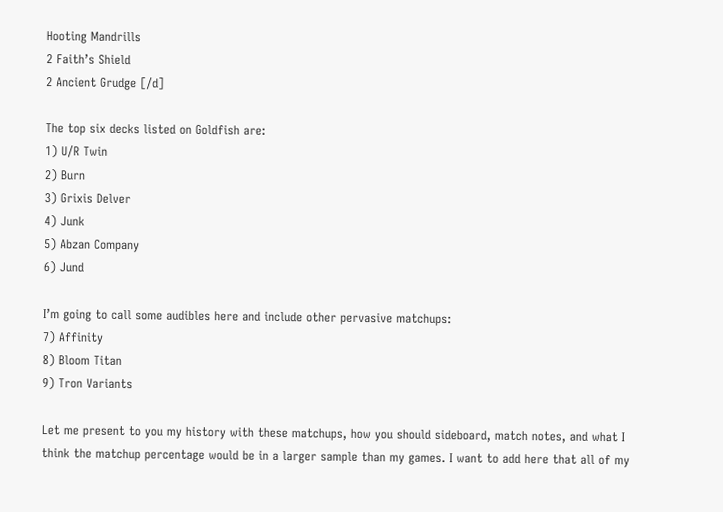Hooting Mandrills
2 Faith’s Shield
2 Ancient Grudge [/d]

The top six decks listed on Goldfish are:
1) U/R Twin
2) Burn
3) Grixis Delver
4) Junk
5) Abzan Company
6) Jund

I’m going to call some audibles here and include other pervasive matchups:
7) Affinity
8) Bloom Titan
9) Tron Variants

Let me present to you my history with these matchups, how you should sideboard, match notes, and what I think the matchup percentage would be in a larger sample than my games. I want to add here that all of my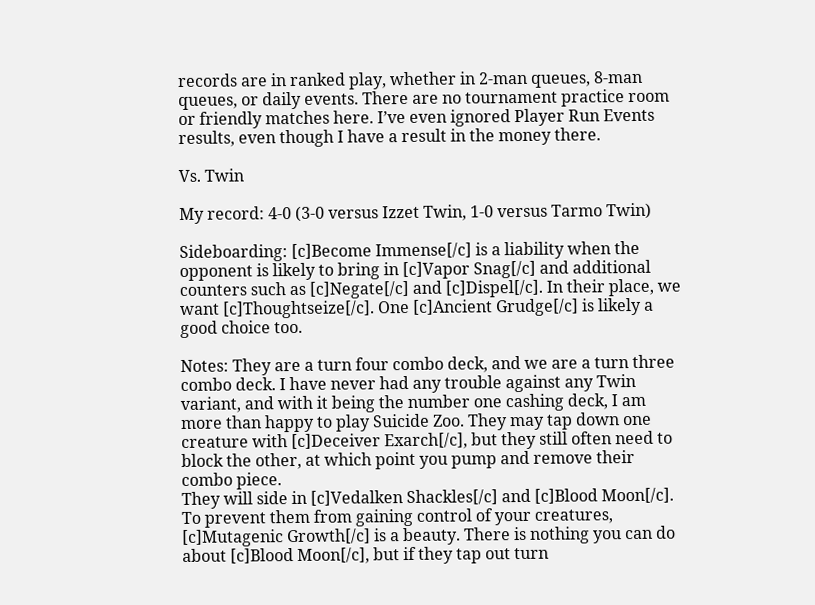records are in ranked play, whether in 2-man queues, 8-man queues, or daily events. There are no tournament practice room or friendly matches here. I’ve even ignored Player Run Events results, even though I have a result in the money there.

Vs. Twin

My record: 4-0 (3-0 versus Izzet Twin, 1-0 versus Tarmo Twin)

Sideboarding: [c]Become Immense[/c] is a liability when the opponent is likely to bring in [c]Vapor Snag[/c] and additional counters such as [c]Negate[/c] and [c]Dispel[/c]. In their place, we want [c]Thoughtseize[/c]. One [c]Ancient Grudge[/c] is likely a good choice too.

Notes: They are a turn four combo deck, and we are a turn three combo deck. I have never had any trouble against any Twin variant, and with it being the number one cashing deck, I am more than happy to play Suicide Zoo. They may tap down one creature with [c]Deceiver Exarch[/c], but they still often need to block the other, at which point you pump and remove their combo piece.
They will side in [c]Vedalken Shackles[/c] and [c]Blood Moon[/c]. To prevent them from gaining control of your creatures, [c]Mutagenic Growth[/c] is a beauty. There is nothing you can do about [c]Blood Moon[/c], but if they tap out turn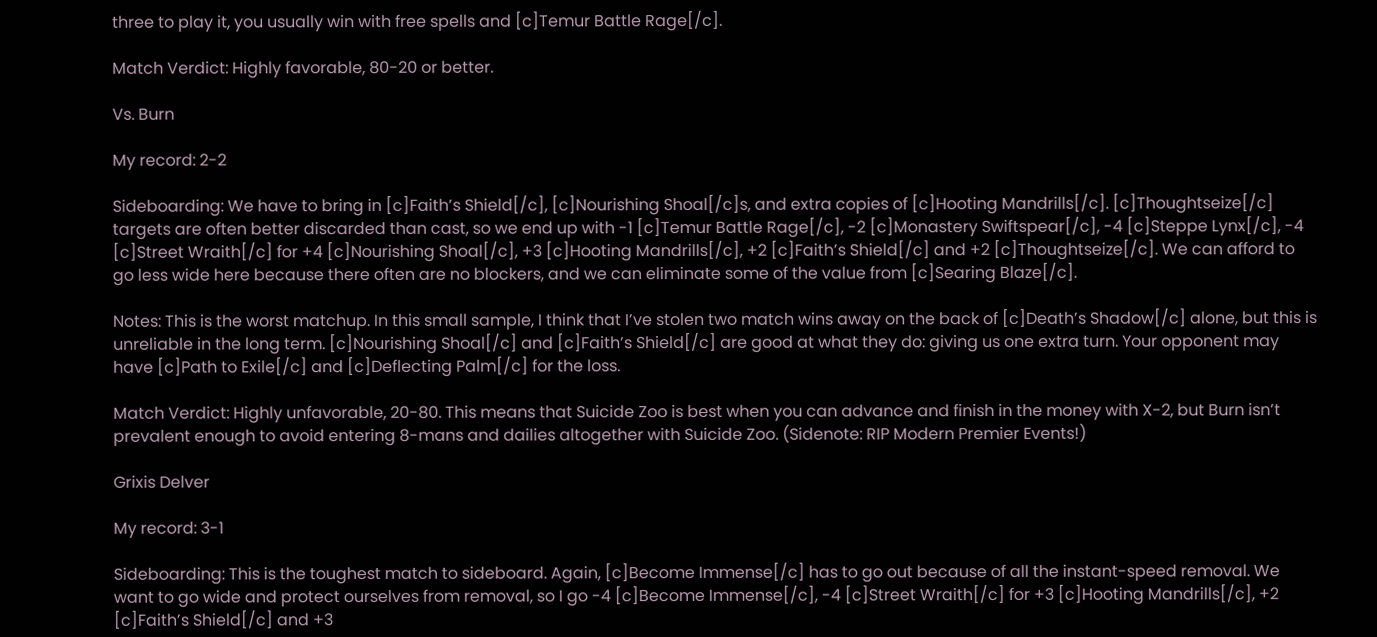three to play it, you usually win with free spells and [c]Temur Battle Rage[/c].

Match Verdict: Highly favorable, 80-20 or better.

Vs. Burn

My record: 2-2

Sideboarding: We have to bring in [c]Faith’s Shield[/c], [c]Nourishing Shoal[/c]s, and extra copies of [c]Hooting Mandrills[/c]. [c]Thoughtseize[/c] targets are often better discarded than cast, so we end up with -1 [c]Temur Battle Rage[/c], -2 [c]Monastery Swiftspear[/c], -4 [c]Steppe Lynx[/c], -4 [c]Street Wraith[/c] for +4 [c]Nourishing Shoal[/c], +3 [c]Hooting Mandrills[/c], +2 [c]Faith’s Shield[/c] and +2 [c]Thoughtseize[/c]. We can afford to go less wide here because there often are no blockers, and we can eliminate some of the value from [c]Searing Blaze[/c].

Notes: This is the worst matchup. In this small sample, I think that I’ve stolen two match wins away on the back of [c]Death’s Shadow[/c] alone, but this is unreliable in the long term. [c]Nourishing Shoal[/c] and [c]Faith’s Shield[/c] are good at what they do: giving us one extra turn. Your opponent may have [c]Path to Exile[/c] and [c]Deflecting Palm[/c] for the loss.

Match Verdict: Highly unfavorable, 20-80. This means that Suicide Zoo is best when you can advance and finish in the money with X-2, but Burn isn’t prevalent enough to avoid entering 8-mans and dailies altogether with Suicide Zoo. (Sidenote: RIP Modern Premier Events!)

Grixis Delver

My record: 3-1

Sideboarding: This is the toughest match to sideboard. Again, [c]Become Immense[/c] has to go out because of all the instant-speed removal. We want to go wide and protect ourselves from removal, so I go -4 [c]Become Immense[/c], -4 [c]Street Wraith[/c] for +3 [c]Hooting Mandrills[/c], +2 [c]Faith’s Shield[/c] and +3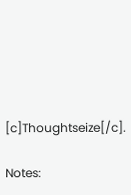[c]Thoughtseize[/c].

Notes: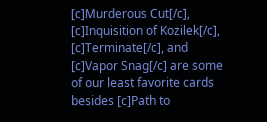[c]Murderous Cut[/c], [c]Inquisition of Kozilek[/c], [c]Terminate[/c], and [c]Vapor Snag[/c] are some of our least favorite cards besides [c]Path to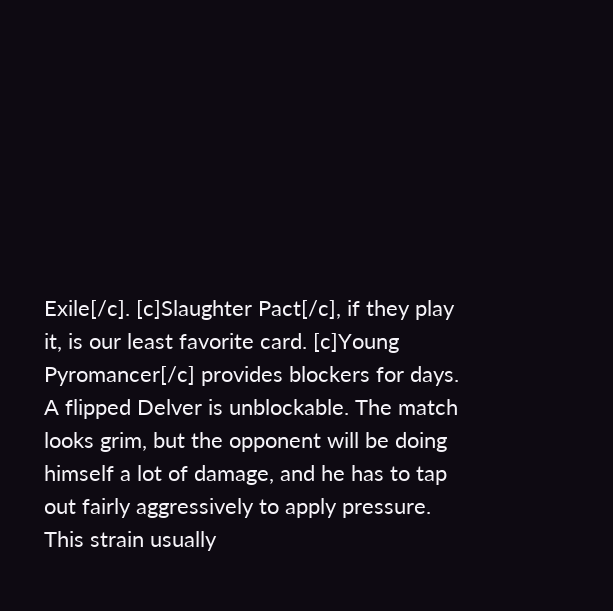Exile[/c]. [c]Slaughter Pact[/c], if they play it, is our least favorite card. [c]Young Pyromancer[/c] provides blockers for days. A flipped Delver is unblockable. The match looks grim, but the opponent will be doing himself a lot of damage, and he has to tap out fairly aggressively to apply pressure. This strain usually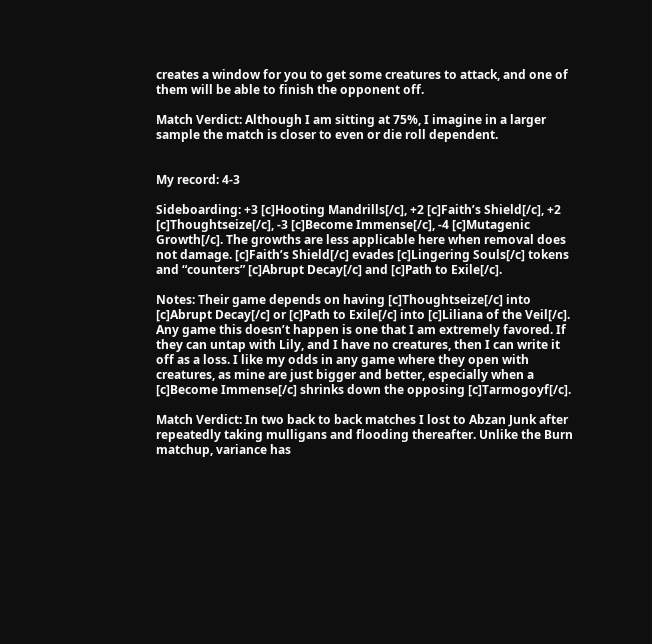creates a window for you to get some creatures to attack, and one of them will be able to finish the opponent off.

Match Verdict: Although I am sitting at 75%, I imagine in a larger sample the match is closer to even or die roll dependent.


My record: 4-3

Sideboarding: +3 [c]Hooting Mandrills[/c], +2 [c]Faith’s Shield[/c], +2 [c]Thoughtseize[/c], -3 [c]Become Immense[/c], -4 [c]Mutagenic Growth[/c]. The growths are less applicable here when removal does not damage. [c]Faith’s Shield[/c] evades [c]Lingering Souls[/c] tokens and “counters” [c]Abrupt Decay[/c] and [c]Path to Exile[/c].

Notes: Their game depends on having [c]Thoughtseize[/c] into [c]Abrupt Decay[/c] or [c]Path to Exile[/c] into [c]Liliana of the Veil[/c]. Any game this doesn’t happen is one that I am extremely favored. If they can untap with Lily, and I have no creatures, then I can write it off as a loss. I like my odds in any game where they open with creatures, as mine are just bigger and better, especially when a [c]Become Immense[/c] shrinks down the opposing [c]Tarmogoyf[/c].

Match Verdict: In two back to back matches I lost to Abzan Junk after repeatedly taking mulligans and flooding thereafter. Unlike the Burn matchup, variance has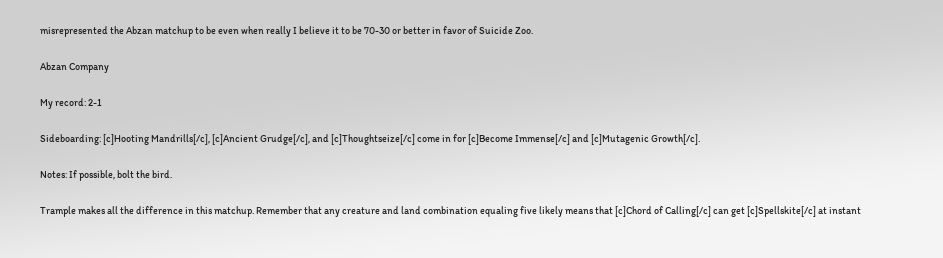misrepresented the Abzan matchup to be even when really I believe it to be 70-30 or better in favor of Suicide Zoo.

Abzan Company

My record: 2-1

Sideboarding: [c]Hooting Mandrills[/c], [c]Ancient Grudge[/c], and [c]Thoughtseize[/c] come in for [c]Become Immense[/c] and [c]Mutagenic Growth[/c].

Notes: If possible, bolt the bird.

Trample makes all the difference in this matchup. Remember that any creature and land combination equaling five likely means that [c]Chord of Calling[/c] can get [c]Spellskite[/c] at instant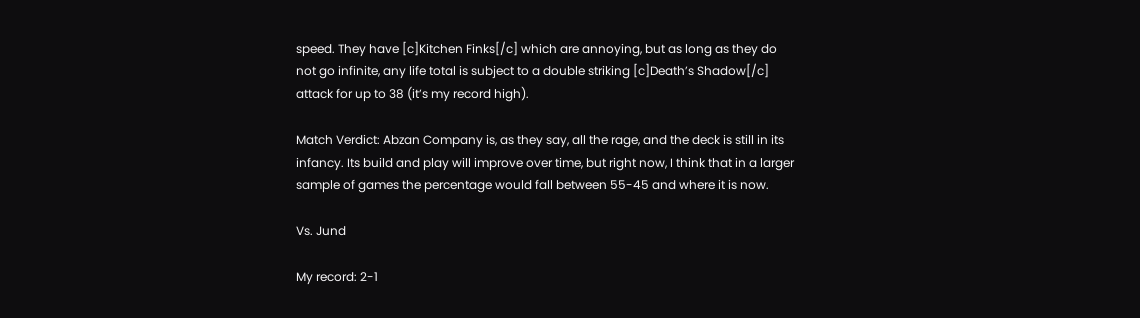speed. They have [c]Kitchen Finks[/c] which are annoying, but as long as they do not go infinite, any life total is subject to a double striking [c]Death’s Shadow[/c] attack for up to 38 (it’s my record high).

Match Verdict: Abzan Company is, as they say, all the rage, and the deck is still in its infancy. Its build and play will improve over time, but right now, I think that in a larger sample of games the percentage would fall between 55-45 and where it is now.

Vs. Jund

My record: 2-1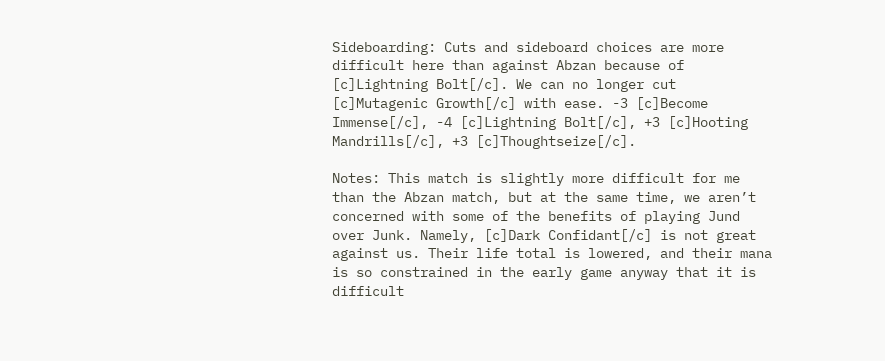Sideboarding: Cuts and sideboard choices are more difficult here than against Abzan because of [c]Lightning Bolt[/c]. We can no longer cut [c]Mutagenic Growth[/c] with ease. -3 [c]Become Immense[/c], -4 [c]Lightning Bolt[/c], +3 [c]Hooting Mandrills[/c], +3 [c]Thoughtseize[/c].

Notes: This match is slightly more difficult for me than the Abzan match, but at the same time, we aren’t concerned with some of the benefits of playing Jund over Junk. Namely, [c]Dark Confidant[/c] is not great against us. Their life total is lowered, and their mana is so constrained in the early game anyway that it is difficult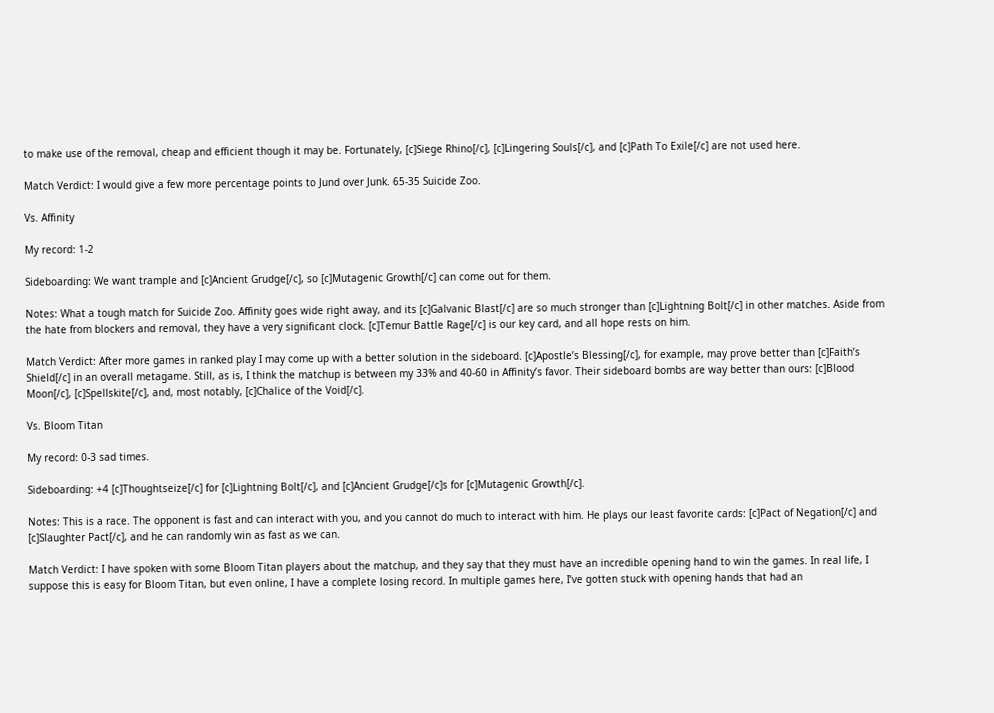to make use of the removal, cheap and efficient though it may be. Fortunately, [c]Siege Rhino[/c], [c]Lingering Souls[/c], and [c]Path To Exile[/c] are not used here.

Match Verdict: I would give a few more percentage points to Jund over Junk. 65-35 Suicide Zoo.

Vs. Affinity

My record: 1-2

Sideboarding: We want trample and [c]Ancient Grudge[/c], so [c]Mutagenic Growth[/c] can come out for them.

Notes: What a tough match for Suicide Zoo. Affinity goes wide right away, and its [c]Galvanic Blast[/c] are so much stronger than [c]Lightning Bolt[/c] in other matches. Aside from the hate from blockers and removal, they have a very significant clock. [c]Temur Battle Rage[/c] is our key card, and all hope rests on him.

Match Verdict: After more games in ranked play I may come up with a better solution in the sideboard. [c]Apostle’s Blessing[/c], for example, may prove better than [c]Faith’s Shield[/c] in an overall metagame. Still, as is, I think the matchup is between my 33% and 40-60 in Affinity’s favor. Their sideboard bombs are way better than ours: [c]Blood Moon[/c], [c]Spellskite[/c], and, most notably, [c]Chalice of the Void[/c].

Vs. Bloom Titan

My record: 0-3 sad times.

Sideboarding: +4 [c]Thoughtseize[/c] for [c]Lightning Bolt[/c], and [c]Ancient Grudge[/c]s for [c]Mutagenic Growth[/c].

Notes: This is a race. The opponent is fast and can interact with you, and you cannot do much to interact with him. He plays our least favorite cards: [c]Pact of Negation[/c] and [c]Slaughter Pact[/c], and he can randomly win as fast as we can.

Match Verdict: I have spoken with some Bloom Titan players about the matchup, and they say that they must have an incredible opening hand to win the games. In real life, I suppose this is easy for Bloom Titan, but even online, I have a complete losing record. In multiple games here, I’ve gotten stuck with opening hands that had an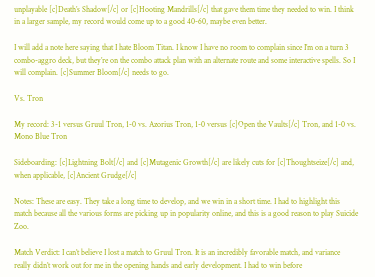unplayable [c]Death’s Shadow[/c] or [c]Hooting Mandrills[/c] that gave them time they needed to win. I think in a larger sample, my record would come up to a good 40-60, maybe even better.

I will add a note here saying that I hate Bloom Titan. I know I have no room to complain since I’m on a turn 3 combo-aggro deck, but they’re on the combo attack plan with an alternate route and some interactive spells. So I will complain. [c]Summer Bloom[/c] needs to go.

Vs. Tron

My record: 3-1 versus Gruul Tron, 1-0 vs. Azorius Tron, 1-0 versus [c]Open the Vaults[/c] Tron, and 1-0 vs. Mono Blue Tron

Sideboarding: [c]Lightning Bolt[/c] and [c]Mutagenic Growth[/c] are likely cuts for [c]Thoughtseize[/c] and, when applicable, [c]Ancient Grudge[/c]

Notes: These are easy. They take a long time to develop, and we win in a short time. I had to highlight this match because all the various forms are picking up in popularity online, and this is a good reason to play Suicide Zoo.

Match Verdict: I can’t believe I lost a match to Gruul Tron. It is an incredibly favorable match, and variance really didn’t work out for me in the opening hands and early development. I had to win before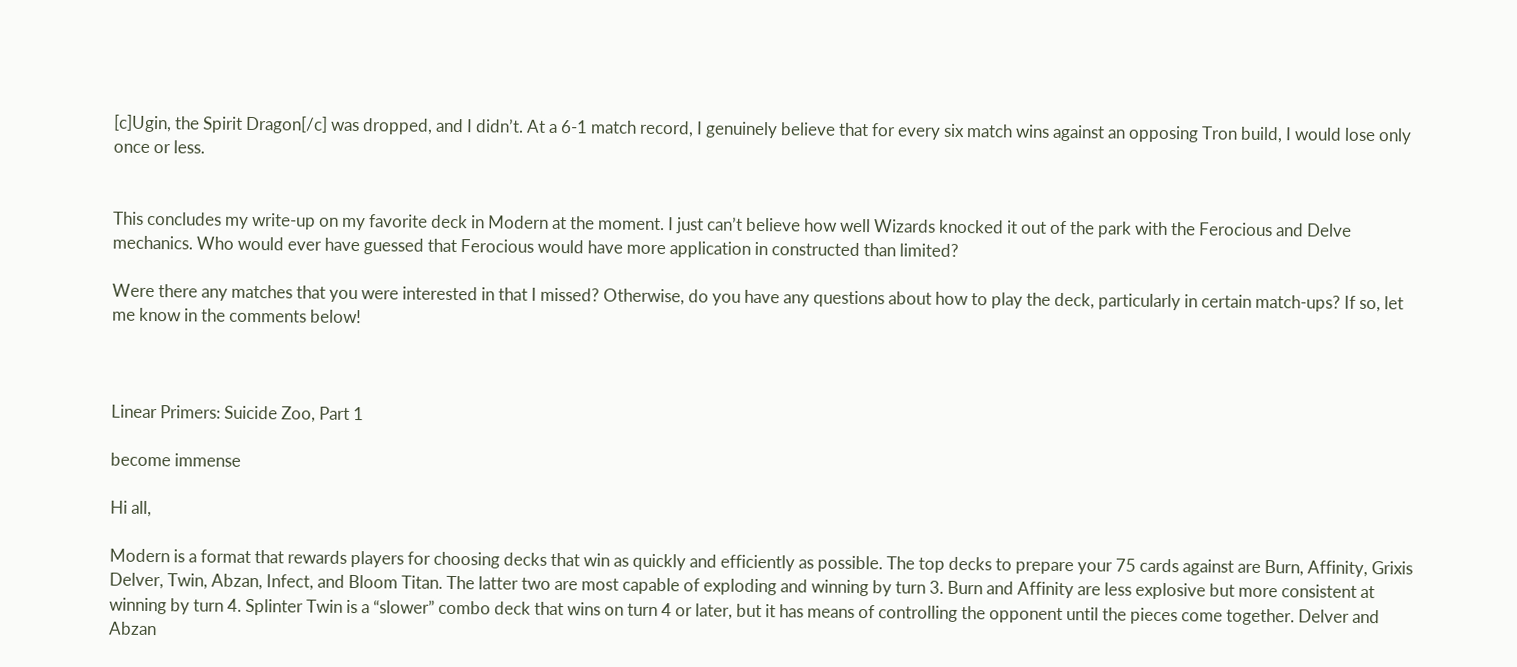[c]Ugin, the Spirit Dragon[/c] was dropped, and I didn’t. At a 6-1 match record, I genuinely believe that for every six match wins against an opposing Tron build, I would lose only once or less.


This concludes my write-up on my favorite deck in Modern at the moment. I just can’t believe how well Wizards knocked it out of the park with the Ferocious and Delve mechanics. Who would ever have guessed that Ferocious would have more application in constructed than limited?

Were there any matches that you were interested in that I missed? Otherwise, do you have any questions about how to play the deck, particularly in certain match-ups? If so, let me know in the comments below!



Linear Primers: Suicide Zoo, Part 1

become immense

Hi all,

Modern is a format that rewards players for choosing decks that win as quickly and efficiently as possible. The top decks to prepare your 75 cards against are Burn, Affinity, Grixis Delver, Twin, Abzan, Infect, and Bloom Titan. The latter two are most capable of exploding and winning by turn 3. Burn and Affinity are less explosive but more consistent at winning by turn 4. Splinter Twin is a “slower” combo deck that wins on turn 4 or later, but it has means of controlling the opponent until the pieces come together. Delver and Abzan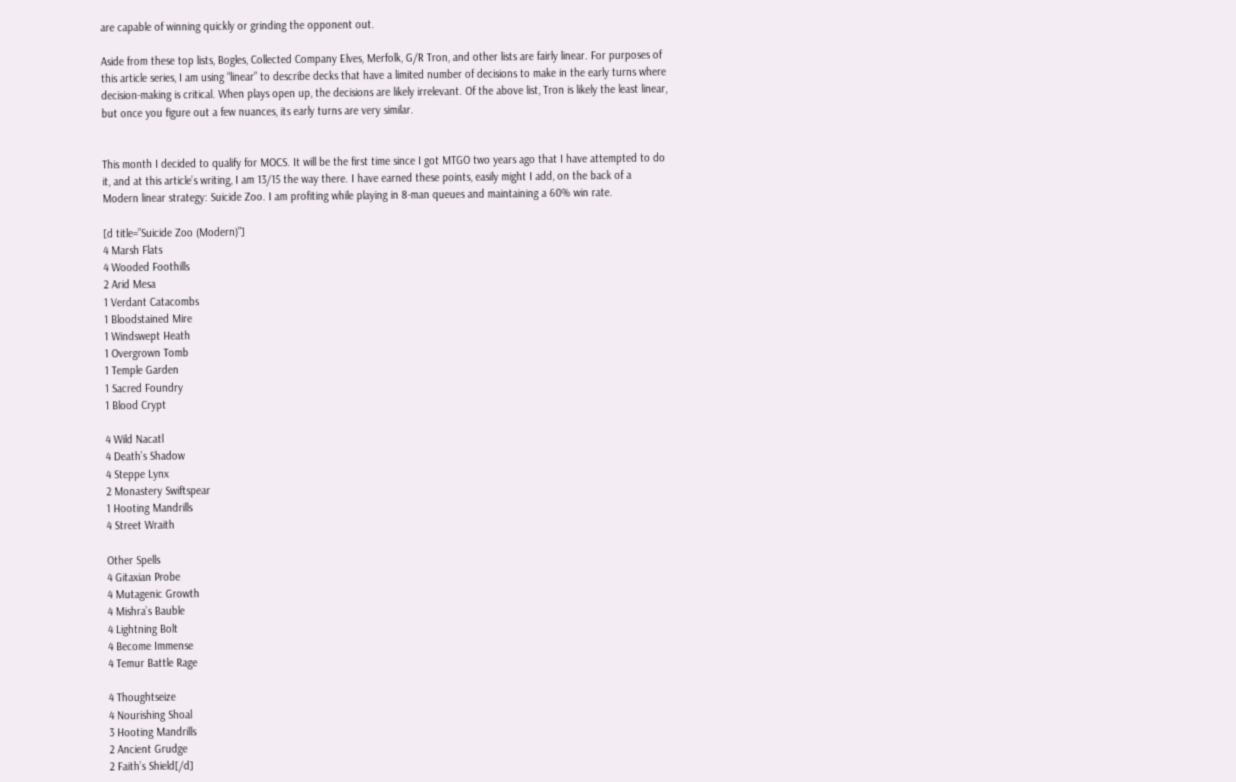are capable of winning quickly or grinding the opponent out.

Aside from these top lists, Bogles, Collected Company Elves, Merfolk, G/R Tron, and other lists are fairly linear. For purposes of this article series, I am using “linear” to describe decks that have a limited number of decisions to make in the early turns where decision-making is critical. When plays open up, the decisions are likely irrelevant. Of the above list, Tron is likely the least linear, but once you figure out a few nuances, its early turns are very similar.


This month I decided to qualify for MOCS. It will be the first time since I got MTGO two years ago that I have attempted to do it, and at this article’s writing, I am 13/15 the way there. I have earned these points, easily might I add, on the back of a Modern linear strategy: Suicide Zoo. I am profiting while playing in 8-man queues and maintaining a 60% win rate.

[d title=”Suicide Zoo (Modern)”]
4 Marsh Flats
4 Wooded Foothills
2 Arid Mesa
1 Verdant Catacombs
1 Bloodstained Mire
1 Windswept Heath
1 Overgrown Tomb
1 Temple Garden
1 Sacred Foundry
1 Blood Crypt

4 Wild Nacatl
4 Death’s Shadow
4 Steppe Lynx
2 Monastery Swiftspear
1 Hooting Mandrills
4 Street Wraith

Other Spells
4 Gitaxian Probe
4 Mutagenic Growth
4 Mishra’s Bauble
4 Lightning Bolt
4 Become Immense
4 Temur Battle Rage

4 Thoughtseize
4 Nourishing Shoal
3 Hooting Mandrills
2 Ancient Grudge
2 Faith’s Shield[/d]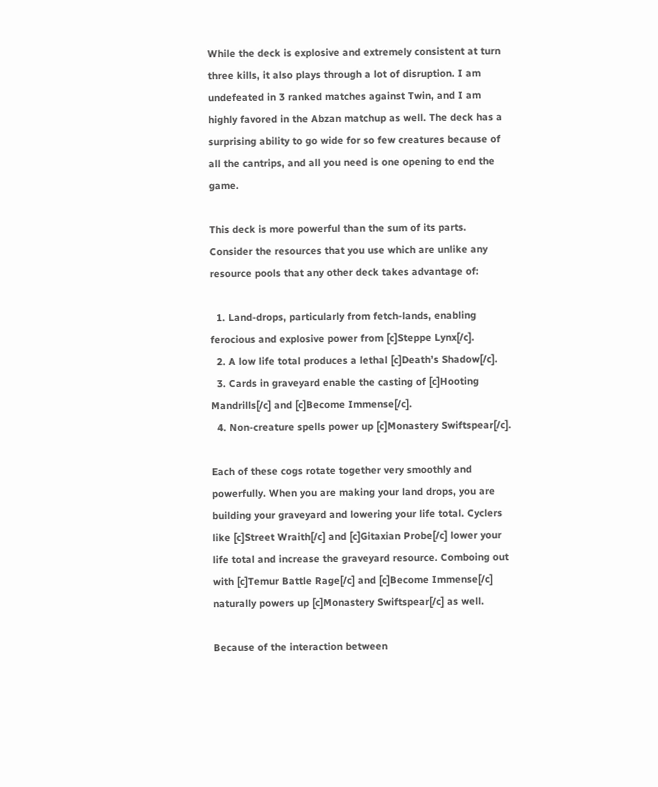While the deck is explosive and extremely consistent at turn three kills, it also plays through a lot of disruption. I am undefeated in 3 ranked matches against Twin, and I am highly favored in the Abzan matchup as well. The deck has a surprising ability to go wide for so few creatures because of all the cantrips, and all you need is one opening to end the game.

This deck is more powerful than the sum of its parts. Consider the resources that you use which are unlike any resource pools that any other deck takes advantage of:

  1. Land-drops, particularly from fetch-lands, enabling ferocious and explosive power from [c]Steppe Lynx[/c].
  2. A low life total produces a lethal [c]Death’s Shadow[/c].
  3. Cards in graveyard enable the casting of [c]Hooting Mandrills[/c] and [c]Become Immense[/c].
  4. Non-creature spells power up [c]Monastery Swiftspear[/c].

Each of these cogs rotate together very smoothly and powerfully. When you are making your land drops, you are building your graveyard and lowering your life total. Cyclers like [c]Street Wraith[/c] and [c]Gitaxian Probe[/c] lower your life total and increase the graveyard resource. Comboing out with [c]Temur Battle Rage[/c] and [c]Become Immense[/c] naturally powers up [c]Monastery Swiftspear[/c] as well.

Because of the interaction between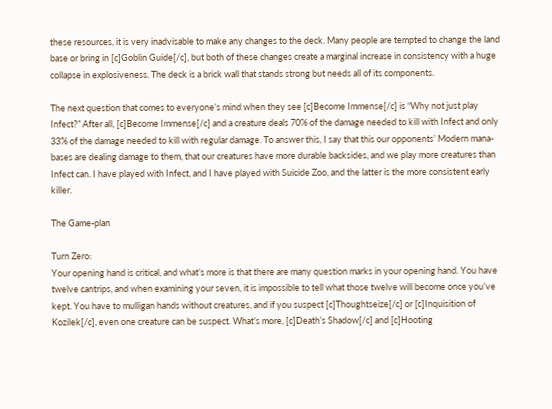these resources, it is very inadvisable to make any changes to the deck. Many people are tempted to change the land base or bring in [c]Goblin Guide[/c], but both of these changes create a marginal increase in consistency with a huge collapse in explosiveness. The deck is a brick wall that stands strong but needs all of its components.

The next question that comes to everyone’s mind when they see [c]Become Immense[/c] is “Why not just play Infect?” After all, [c]Become Immense[/c] and a creature deals 70% of the damage needed to kill with Infect and only 33% of the damage needed to kill with regular damage. To answer this, I say that this our opponents’ Modern mana-bases are dealing damage to them, that our creatures have more durable backsides, and we play more creatures than Infect can. I have played with Infect, and I have played with Suicide Zoo, and the latter is the more consistent early killer.

The Game-plan

Turn Zero:
Your opening hand is critical, and what’s more is that there are many question marks in your opening hand. You have twelve cantrips, and when examining your seven, it is impossible to tell what those twelve will become once you’ve kept. You have to mulligan hands without creatures, and if you suspect [c]Thoughtseize[/c] or [c]Inquisition of Kozilek[/c], even one creature can be suspect. What’s more, [c]Death’s Shadow[/c] and [c]Hooting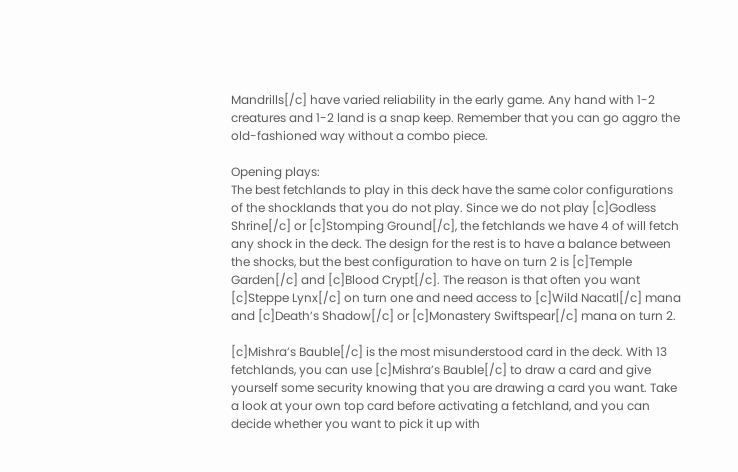Mandrills[/c] have varied reliability in the early game. Any hand with 1-2 creatures and 1-2 land is a snap keep. Remember that you can go aggro the old-fashioned way without a combo piece.

Opening plays:
The best fetchlands to play in this deck have the same color configurations of the shocklands that you do not play. Since we do not play [c]Godless Shrine[/c] or [c]Stomping Ground[/c], the fetchlands we have 4 of will fetch any shock in the deck. The design for the rest is to have a balance between the shocks, but the best configuration to have on turn 2 is [c]Temple Garden[/c] and [c]Blood Crypt[/c]. The reason is that often you want [c]Steppe Lynx[/c] on turn one and need access to [c]Wild Nacatl[/c] mana and [c]Death’s Shadow[/c] or [c]Monastery Swiftspear[/c] mana on turn 2.

[c]Mishra’s Bauble[/c] is the most misunderstood card in the deck. With 13 fetchlands, you can use [c]Mishra’s Bauble[/c] to draw a card and give yourself some security knowing that you are drawing a card you want. Take a look at your own top card before activating a fetchland, and you can decide whether you want to pick it up with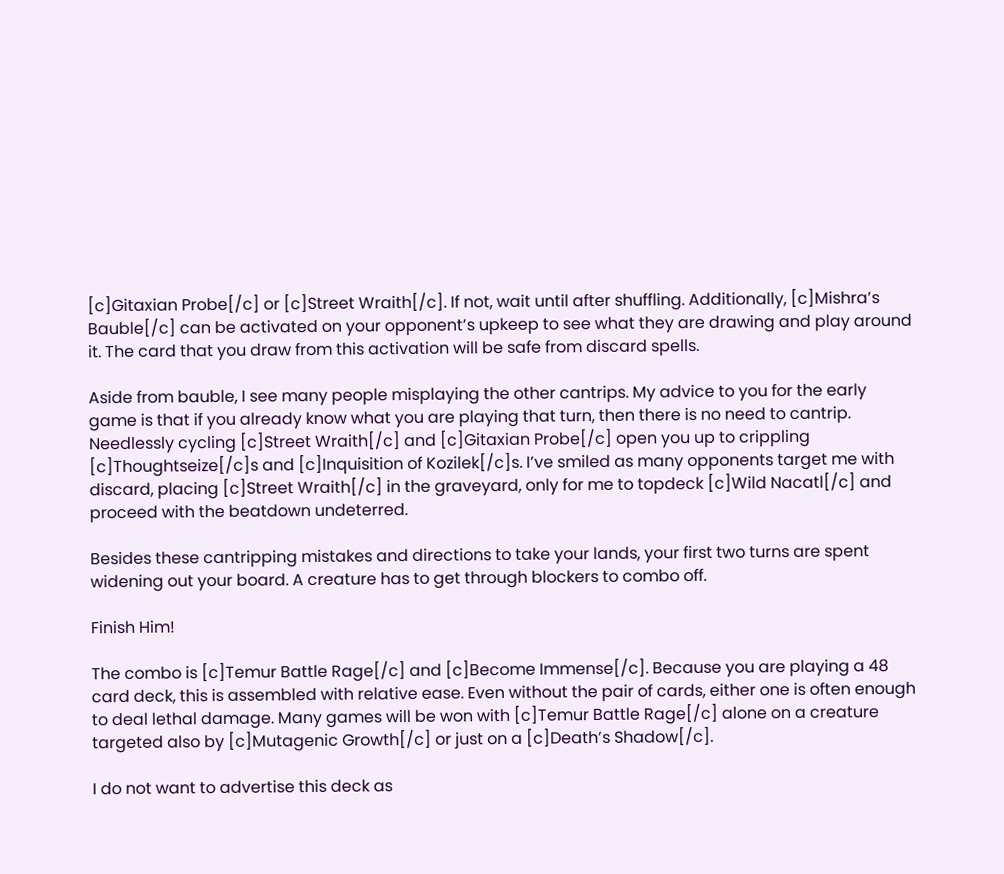[c]Gitaxian Probe[/c] or [c]Street Wraith[/c]. If not, wait until after shuffling. Additionally, [c]Mishra’s Bauble[/c] can be activated on your opponent’s upkeep to see what they are drawing and play around it. The card that you draw from this activation will be safe from discard spells.

Aside from bauble, I see many people misplaying the other cantrips. My advice to you for the early game is that if you already know what you are playing that turn, then there is no need to cantrip. Needlessly cycling [c]Street Wraith[/c] and [c]Gitaxian Probe[/c] open you up to crippling [c]Thoughtseize[/c]s and [c]Inquisition of Kozilek[/c]s. I’ve smiled as many opponents target me with discard, placing [c]Street Wraith[/c] in the graveyard, only for me to topdeck [c]Wild Nacatl[/c] and proceed with the beatdown undeterred.

Besides these cantripping mistakes and directions to take your lands, your first two turns are spent widening out your board. A creature has to get through blockers to combo off.

Finish Him!

The combo is [c]Temur Battle Rage[/c] and [c]Become Immense[/c]. Because you are playing a 48 card deck, this is assembled with relative ease. Even without the pair of cards, either one is often enough to deal lethal damage. Many games will be won with [c]Temur Battle Rage[/c] alone on a creature targeted also by [c]Mutagenic Growth[/c] or just on a [c]Death’s Shadow[/c].

I do not want to advertise this deck as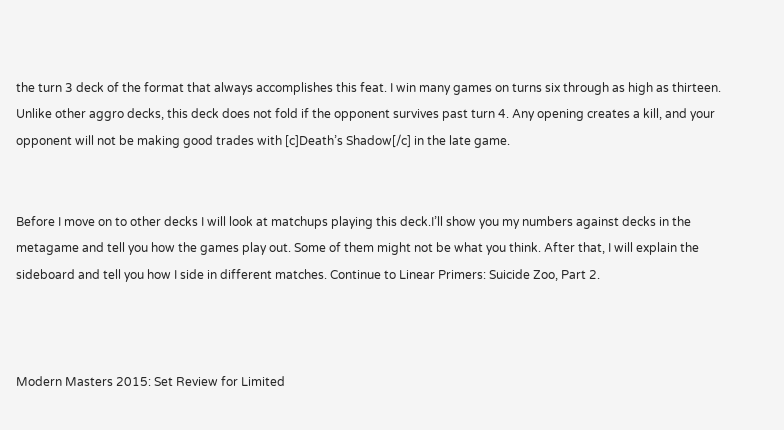the turn 3 deck of the format that always accomplishes this feat. I win many games on turns six through as high as thirteen. Unlike other aggro decks, this deck does not fold if the opponent survives past turn 4. Any opening creates a kill, and your opponent will not be making good trades with [c]Death’s Shadow[/c] in the late game.


Before I move on to other decks I will look at matchups playing this deck.I’ll show you my numbers against decks in the metagame and tell you how the games play out. Some of them might not be what you think. After that, I will explain the sideboard and tell you how I side in different matches. Continue to Linear Primers: Suicide Zoo, Part 2.



Modern Masters 2015: Set Review for Limited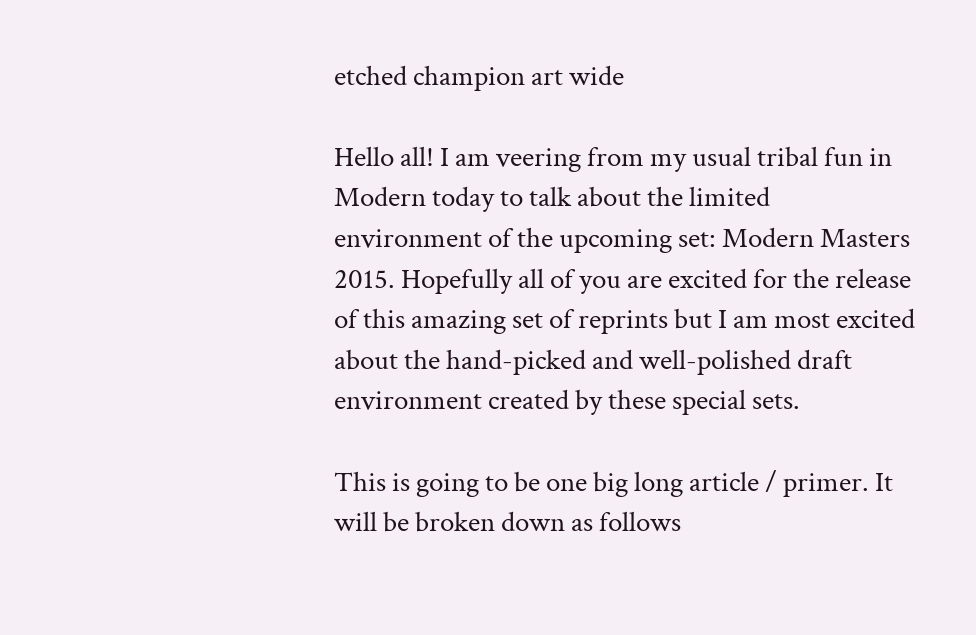etched champion art wide

Hello all! I am veering from my usual tribal fun in Modern today to talk about the limited environment of the upcoming set: Modern Masters 2015. Hopefully all of you are excited for the release of this amazing set of reprints but I am most excited about the hand-picked and well-polished draft environment created by these special sets.

This is going to be one big long article / primer. It will be broken down as follows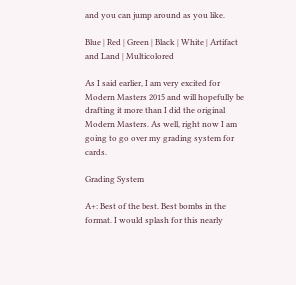and you can jump around as you like.

Blue | Red | Green | Black | White | Artifact and Land | Multicolored

As I said earlier, I am very excited for Modern Masters 2015 and will hopefully be drafting it more than I did the original Modern Masters. As well, right now I am going to go over my grading system for cards.

Grading System

A+: Best of the best. Best bombs in the format. I would splash for this nearly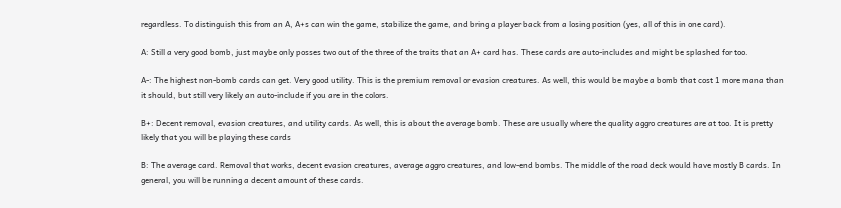regardless. To distinguish this from an A, A+s can win the game, stabilize the game, and bring a player back from a losing position (yes, all of this in one card).

A: Still a very good bomb, just maybe only posses two out of the three of the traits that an A+ card has. These cards are auto-includes and might be splashed for too.

A-: The highest non-bomb cards can get. Very good utility. This is the premium removal or evasion creatures. As well, this would be maybe a bomb that cost 1 more mana than it should, but still very likely an auto-include if you are in the colors.

B+: Decent removal, evasion creatures, and utility cards. As well, this is about the average bomb. These are usually where the quality aggro creatures are at too. It is pretty likely that you will be playing these cards

B: The average card. Removal that works, decent evasion creatures, average aggro creatures, and low-end bombs. The middle of the road deck would have mostly B cards. In general, you will be running a decent amount of these cards.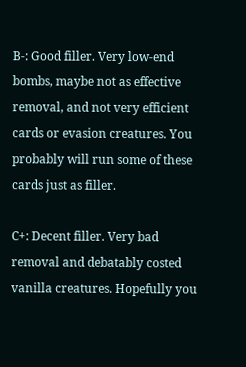B-: Good filler. Very low-end bombs, maybe not as effective removal, and not very efficient cards or evasion creatures. You probably will run some of these cards just as filler.

C+: Decent filler. Very bad removal and debatably costed vanilla creatures. Hopefully you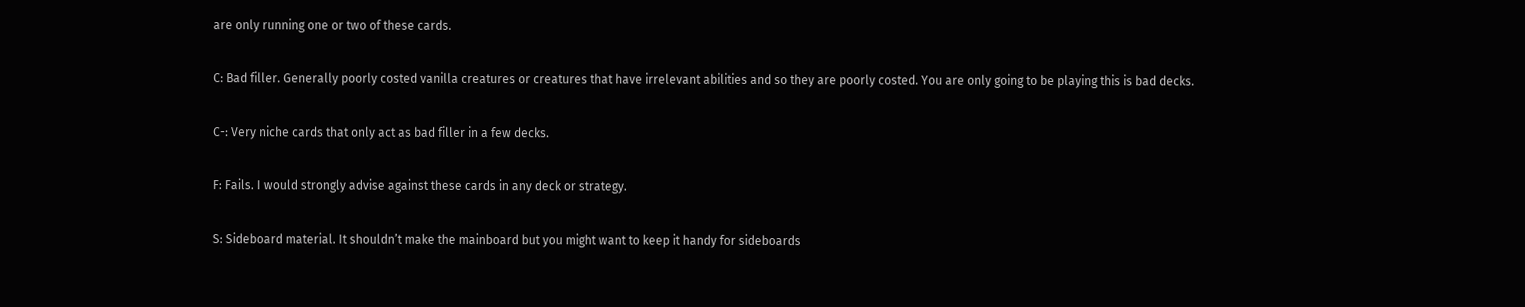are only running one or two of these cards.

C: Bad filler. Generally poorly costed vanilla creatures or creatures that have irrelevant abilities and so they are poorly costed. You are only going to be playing this is bad decks.

C-: Very niche cards that only act as bad filler in a few decks.

F: Fails. I would strongly advise against these cards in any deck or strategy.

S: Sideboard material. It shouldn’t make the mainboard but you might want to keep it handy for sideboards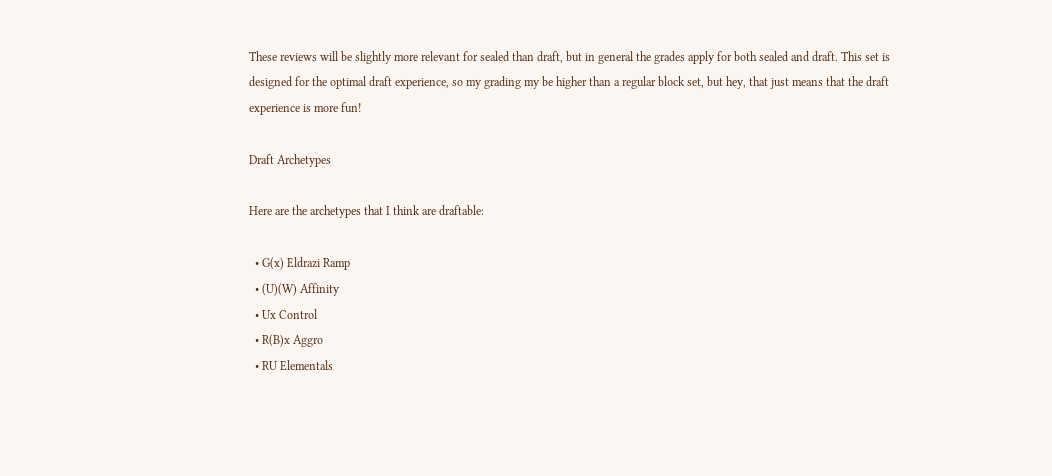These reviews will be slightly more relevant for sealed than draft, but in general the grades apply for both sealed and draft. This set is designed for the optimal draft experience, so my grading my be higher than a regular block set, but hey, that just means that the draft experience is more fun!

Draft Archetypes

Here are the archetypes that I think are draftable:

  • G(x) Eldrazi Ramp
  • (U)(W) Affinity
  • Ux Control
  • R(B)x Aggro
  • RU Elementals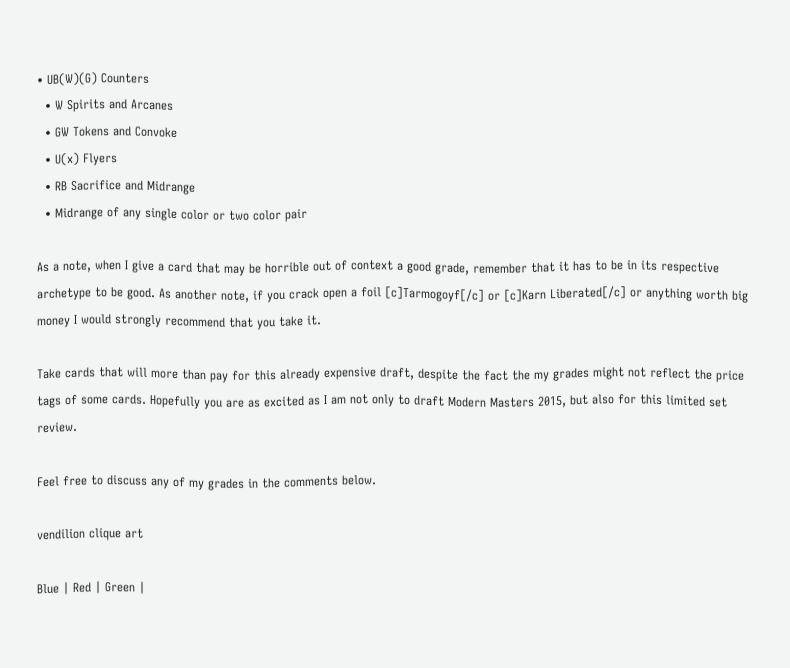• UB(W)(G) Counters
  • W Spirits and Arcanes
  • GW Tokens and Convoke
  • U(x) Flyers
  • RB Sacrifice and Midrange
  • Midrange of any single color or two color pair

As a note, when I give a card that may be horrible out of context a good grade, remember that it has to be in its respective archetype to be good. As another note, if you crack open a foil [c]Tarmogoyf[/c] or [c]Karn Liberated[/c] or anything worth big money I would strongly recommend that you take it.

Take cards that will more than pay for this already expensive draft, despite the fact the my grades might not reflect the price tags of some cards. Hopefully you are as excited as I am not only to draft Modern Masters 2015, but also for this limited set review.

Feel free to discuss any of my grades in the comments below.

vendilion clique art

Blue | Red | Green |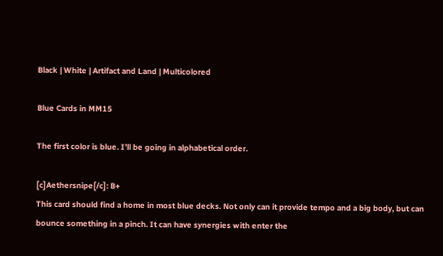Black | White | Artifact and Land | Multicolored

Blue Cards in MM15

The first color is blue. I’ll be going in alphabetical order.

[c]Aethersnipe[/c]: B+
This card should find a home in most blue decks. Not only can it provide tempo and a big body, but can bounce something in a pinch. It can have synergies with enter the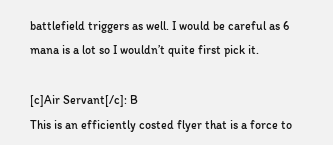battlefield triggers as well. I would be careful as 6 mana is a lot so I wouldn’t quite first pick it.

[c]Air Servant[/c]: B
This is an efficiently costed flyer that is a force to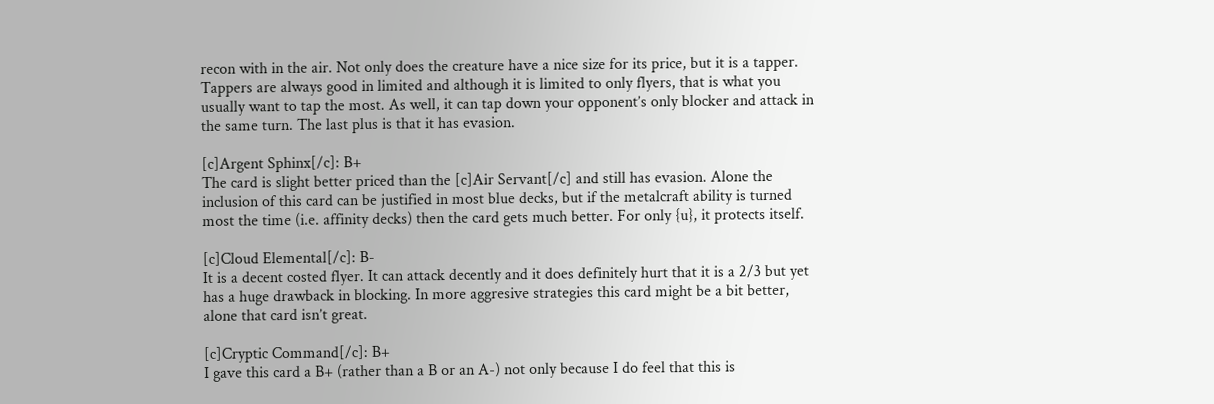recon with in the air. Not only does the creature have a nice size for its price, but it is a tapper. Tappers are always good in limited and although it is limited to only flyers, that is what you usually want to tap the most. As well, it can tap down your opponent’s only blocker and attack in the same turn. The last plus is that it has evasion.

[c]Argent Sphinx[/c]: B+
The card is slight better priced than the [c]Air Servant[/c] and still has evasion. Alone the inclusion of this card can be justified in most blue decks, but if the metalcraft ability is turned most the time (i.e. affinity decks) then the card gets much better. For only {u}, it protects itself.

[c]Cloud Elemental[/c]: B-
It is a decent costed flyer. It can attack decently and it does definitely hurt that it is a 2/3 but yet has a huge drawback in blocking. In more aggresive strategies this card might be a bit better, alone that card isn’t great.

[c]Cryptic Command[/c]: B+
I gave this card a B+ (rather than a B or an A-) not only because I do feel that this is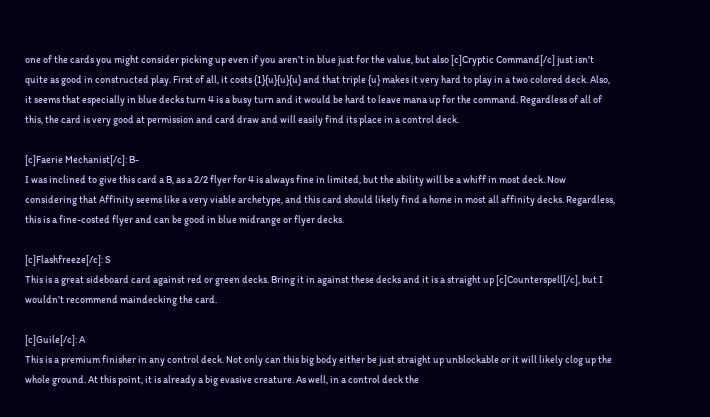one of the cards you might consider picking up even if you aren’t in blue just for the value, but also [c]Cryptic Command[/c] just isn’t quite as good in constructed play. First of all, it costs {1}{u}{u}{u} and that triple {u} makes it very hard to play in a two colored deck. Also, it seems that especially in blue decks turn 4 is a busy turn and it would be hard to leave mana up for the command. Regardless of all of this, the card is very good at permission and card draw and will easily find its place in a control deck.

[c]Faerie Mechanist[/c]: B-
I was inclined to give this card a B, as a 2/2 flyer for 4 is always fine in limited, but the ability will be a whiff in most deck. Now considering that Affinity seems like a very viable archetype, and this card should likely find a home in most all affinity decks. Regardless, this is a fine-costed flyer and can be good in blue midrange or flyer decks.

[c]Flashfreeze[/c]: S
This is a great sideboard card against red or green decks. Bring it in against these decks and it is a straight up [c]Counterspell[/c], but I wouldn’t recommend maindecking the card.

[c]Guile[/c]: A
This is a premium finisher in any control deck. Not only can this big body either be just straight up unblockable or it will likely clog up the whole ground. At this point, it is already a big evasive creature. As well, in a control deck the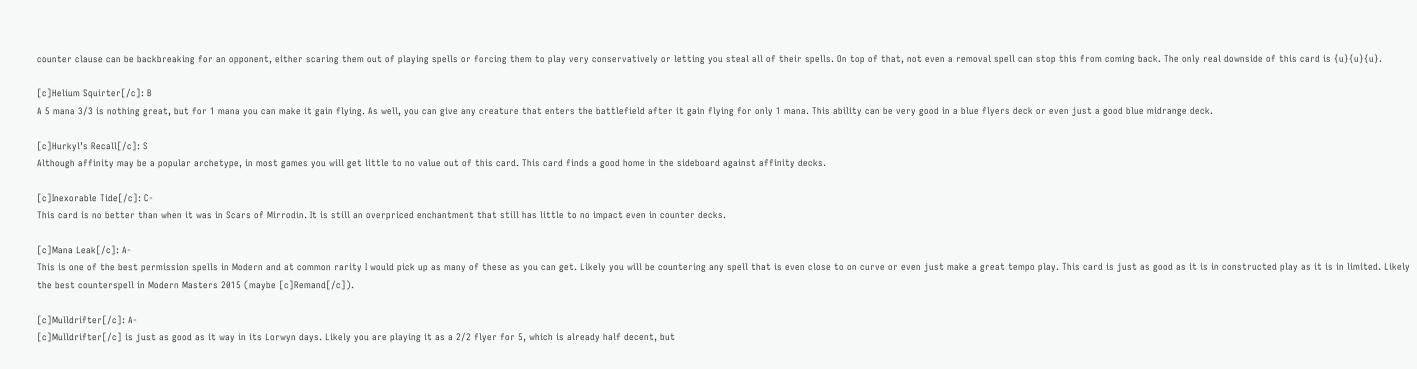counter clause can be backbreaking for an opponent, either scaring them out of playing spells or forcing them to play very conservatively or letting you steal all of their spells. On top of that, not even a removal spell can stop this from coming back. The only real downside of this card is {u}{u}{u}.

[c]Helium Squirter[/c]: B
A 5 mana 3/3 is nothing great, but for 1 mana you can make it gain flying. As well, you can give any creature that enters the battlefield after it gain flying for only 1 mana. This ability can be very good in a blue flyers deck or even just a good blue midrange deck.

[c]Hurkyl’s Recall[/c]: S
Although affinity may be a popular archetype, in most games you will get little to no value out of this card. This card finds a good home in the sideboard against affinity decks.

[c]Inexorable Tide[/c]: C-
This card is no better than when it was in Scars of Mirrodin. It is still an overpriced enchantment that still has little to no impact even in counter decks.

[c]Mana Leak[/c]: A-
This is one of the best permission spells in Modern and at common rarity I would pick up as many of these as you can get. Likely you will be countering any spell that is even close to on curve or even just make a great tempo play. This card is just as good as it is in constructed play as it is in limited. Likely the best counterspell in Modern Masters 2015 (maybe [c]Remand[/c]).

[c]Mulldrifter[/c]: A-
[c]Mulldrifter[/c] is just as good as it way in its Lorwyn days. Likely you are playing it as a 2/2 flyer for 5, which is already half decent, but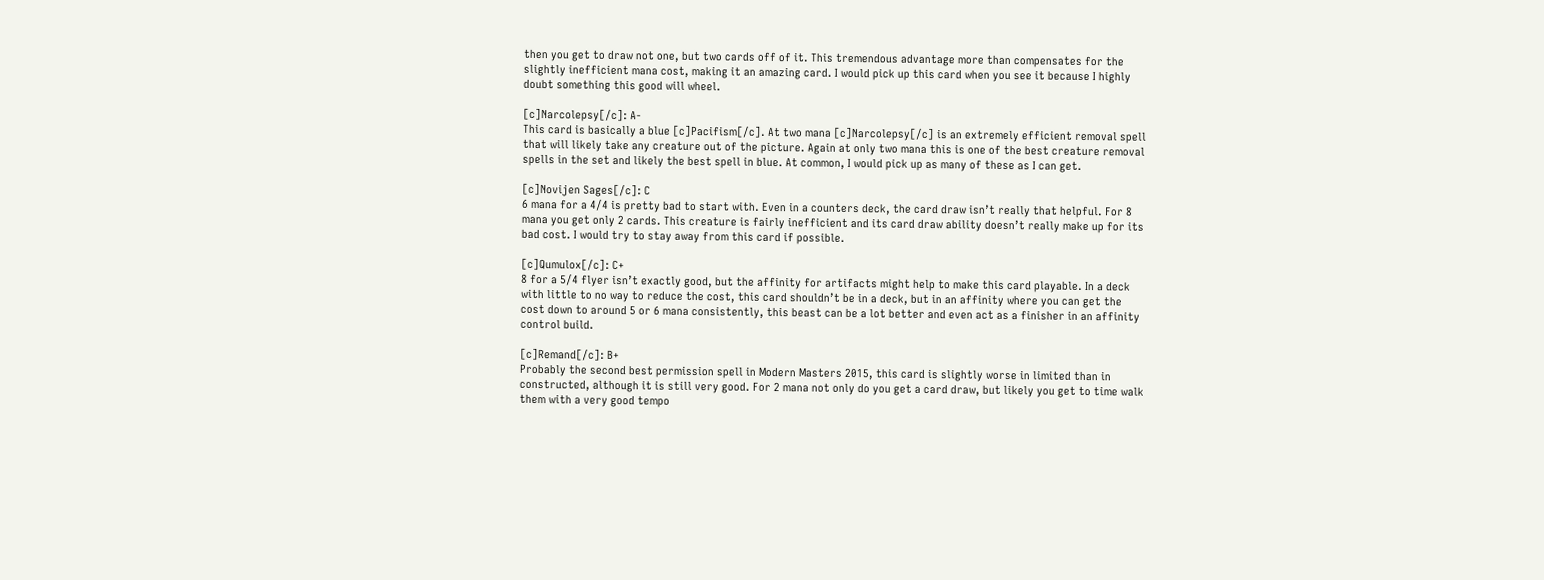then you get to draw not one, but two cards off of it. This tremendous advantage more than compensates for the slightly inefficient mana cost, making it an amazing card. I would pick up this card when you see it because I highly doubt something this good will wheel.

[c]Narcolepsy[/c]: A-
This card is basically a blue [c]Pacifism[/c]. At two mana [c]Narcolepsy[/c] is an extremely efficient removal spell that will likely take any creature out of the picture. Again at only two mana this is one of the best creature removal spells in the set and likely the best spell in blue. At common, I would pick up as many of these as I can get.

[c]Novijen Sages[/c]: C
6 mana for a 4/4 is pretty bad to start with. Even in a counters deck, the card draw isn’t really that helpful. For 8 mana you get only 2 cards. This creature is fairly inefficient and its card draw ability doesn’t really make up for its bad cost. I would try to stay away from this card if possible.

[c]Qumulox[/c]: C+
8 for a 5/4 flyer isn’t exactly good, but the affinity for artifacts might help to make this card playable. In a deck with little to no way to reduce the cost, this card shouldn’t be in a deck, but in an affinity where you can get the cost down to around 5 or 6 mana consistently, this beast can be a lot better and even act as a finisher in an affinity control build.

[c]Remand[/c]: B+
Probably the second best permission spell in Modern Masters 2015, this card is slightly worse in limited than in constructed, although it is still very good. For 2 mana not only do you get a card draw, but likely you get to time walk them with a very good tempo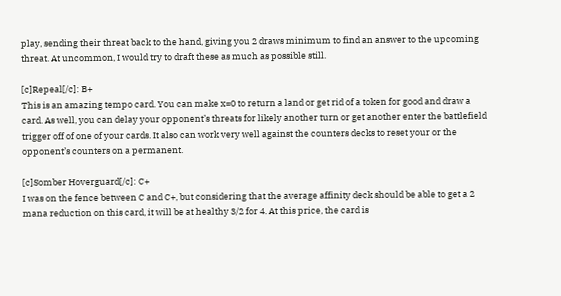play, sending their threat back to the hand, giving you 2 draws minimum to find an answer to the upcoming threat. At uncommon, I would try to draft these as much as possible still.

[c]Repeal[/c]: B+
This is an amazing tempo card. You can make x=0 to return a land or get rid of a token for good and draw a card. As well, you can delay your opponent’s threats for likely another turn or get another enter the battlefield trigger off of one of your cards. It also can work very well against the counters decks to reset your or the opponent’s counters on a permanent.

[c]Somber Hoverguard[/c]: C+
I was on the fence between C and C+, but considering that the average affinity deck should be able to get a 2 mana reduction on this card, it will be at healthy 3/2 for 4. At this price, the card is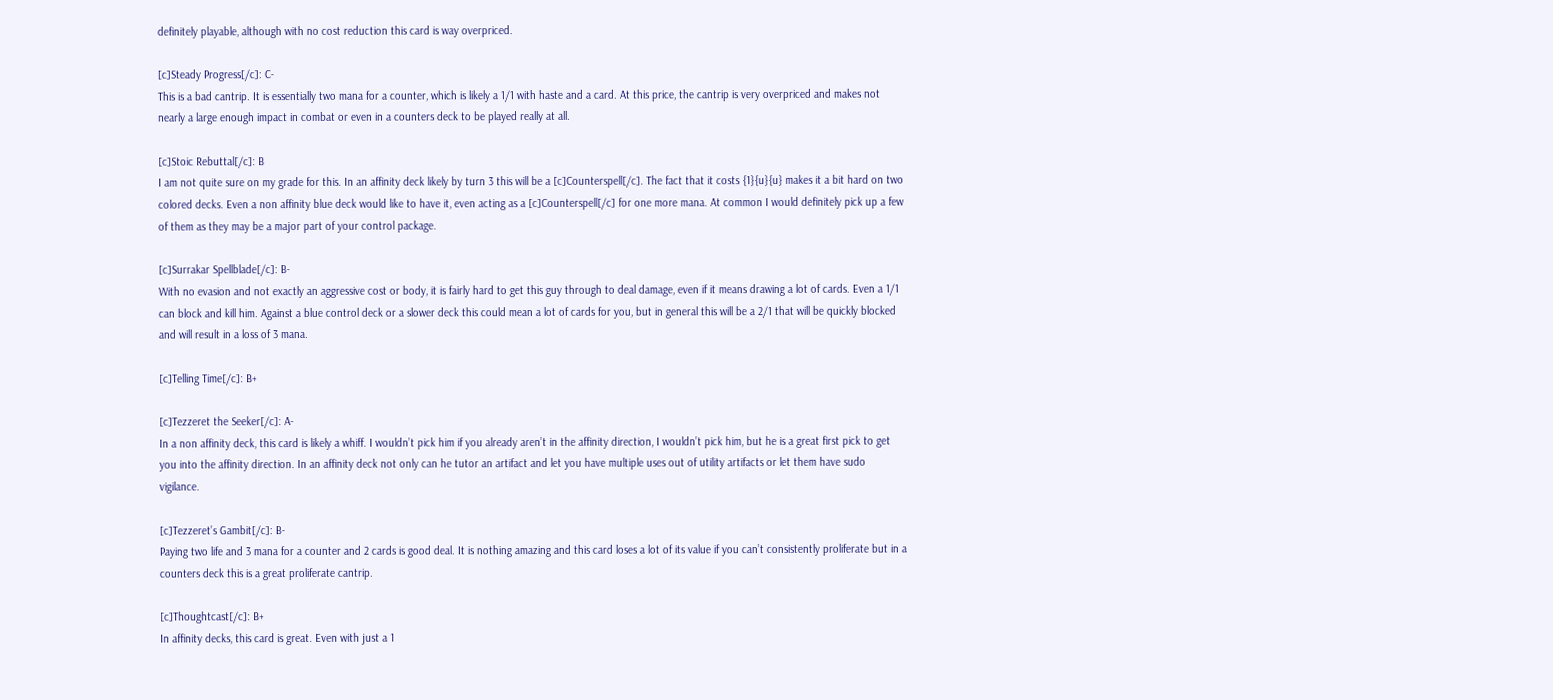definitely playable, although with no cost reduction this card is way overpriced.

[c]Steady Progress[/c]: C-
This is a bad cantrip. It is essentially two mana for a counter, which is likely a 1/1 with haste and a card. At this price, the cantrip is very overpriced and makes not nearly a large enough impact in combat or even in a counters deck to be played really at all.

[c]Stoic Rebuttal[/c]: B
I am not quite sure on my grade for this. In an affinity deck likely by turn 3 this will be a [c]Counterspell[/c]. The fact that it costs {1}{u}{u} makes it a bit hard on two colored decks. Even a non affinity blue deck would like to have it, even acting as a [c]Counterspell[/c] for one more mana. At common I would definitely pick up a few of them as they may be a major part of your control package.

[c]Surrakar Spellblade[/c]: B-
With no evasion and not exactly an aggressive cost or body, it is fairly hard to get this guy through to deal damage, even if it means drawing a lot of cards. Even a 1/1 can block and kill him. Against a blue control deck or a slower deck this could mean a lot of cards for you, but in general this will be a 2/1 that will be quickly blocked and will result in a loss of 3 mana.

[c]Telling Time[/c]: B+

[c]Tezzeret the Seeker[/c]: A-
In a non affinity deck, this card is likely a whiff. I wouldn’t pick him if you already aren’t in the affinity direction, I wouldn’t pick him, but he is a great first pick to get you into the affinity direction. In an affinity deck not only can he tutor an artifact and let you have multiple uses out of utility artifacts or let them have sudo vigilance.

[c]Tezzeret’s Gambit[/c]: B-
Paying two life and 3 mana for a counter and 2 cards is good deal. It is nothing amazing and this card loses a lot of its value if you can’t consistently proliferate but in a counters deck this is a great proliferate cantrip.

[c]Thoughtcast[/c]: B+
In affinity decks, this card is great. Even with just a 1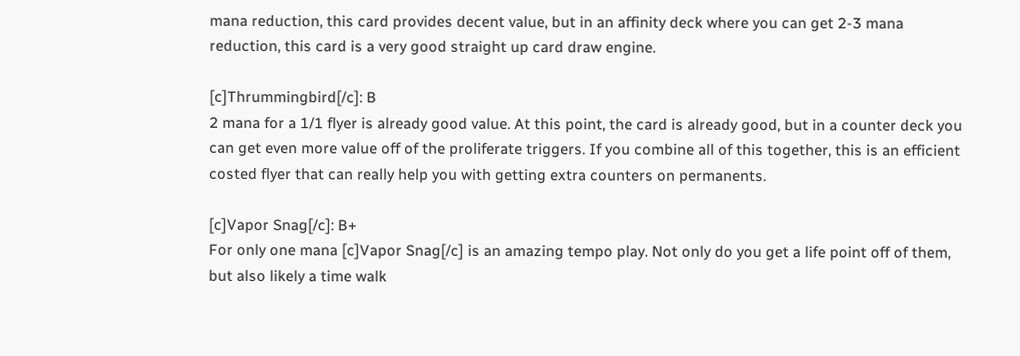mana reduction, this card provides decent value, but in an affinity deck where you can get 2-3 mana reduction, this card is a very good straight up card draw engine.

[c]Thrummingbird[/c]: B
2 mana for a 1/1 flyer is already good value. At this point, the card is already good, but in a counter deck you can get even more value off of the proliferate triggers. If you combine all of this together, this is an efficient costed flyer that can really help you with getting extra counters on permanents.

[c]Vapor Snag[/c]: B+
For only one mana [c]Vapor Snag[/c] is an amazing tempo play. Not only do you get a life point off of them, but also likely a time walk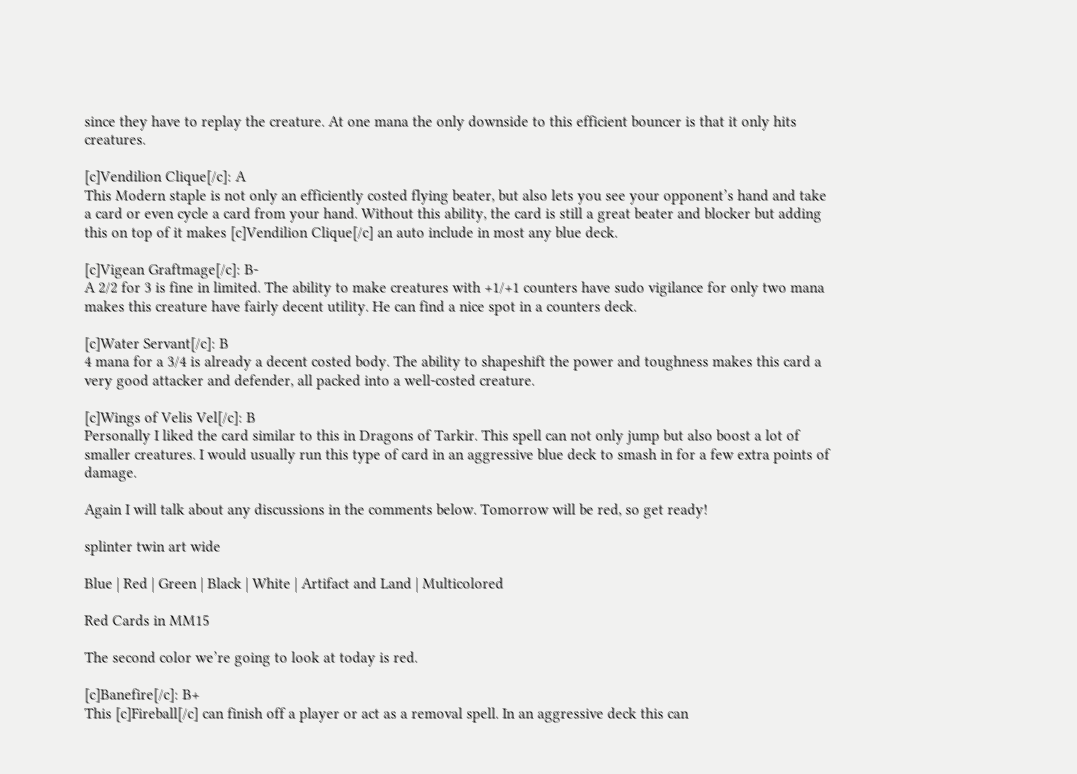since they have to replay the creature. At one mana the only downside to this efficient bouncer is that it only hits creatures.

[c]Vendilion Clique[/c]: A
This Modern staple is not only an efficiently costed flying beater, but also lets you see your opponent’s hand and take a card or even cycle a card from your hand. Without this ability, the card is still a great beater and blocker but adding this on top of it makes [c]Vendilion Clique[/c] an auto include in most any blue deck.

[c]Vigean Graftmage[/c]: B-
A 2/2 for 3 is fine in limited. The ability to make creatures with +1/+1 counters have sudo vigilance for only two mana makes this creature have fairly decent utility. He can find a nice spot in a counters deck.

[c]Water Servant[/c]: B
4 mana for a 3/4 is already a decent costed body. The ability to shapeshift the power and toughness makes this card a very good attacker and defender, all packed into a well-costed creature.

[c]Wings of Velis Vel[/c]: B
Personally I liked the card similar to this in Dragons of Tarkir. This spell can not only jump but also boost a lot of smaller creatures. I would usually run this type of card in an aggressive blue deck to smash in for a few extra points of damage.

Again I will talk about any discussions in the comments below. Tomorrow will be red, so get ready!

splinter twin art wide

Blue | Red | Green | Black | White | Artifact and Land | Multicolored

Red Cards in MM15

The second color we’re going to look at today is red.

[c]Banefire[/c]: B+
This [c]Fireball[/c] can finish off a player or act as a removal spell. In an aggressive deck this can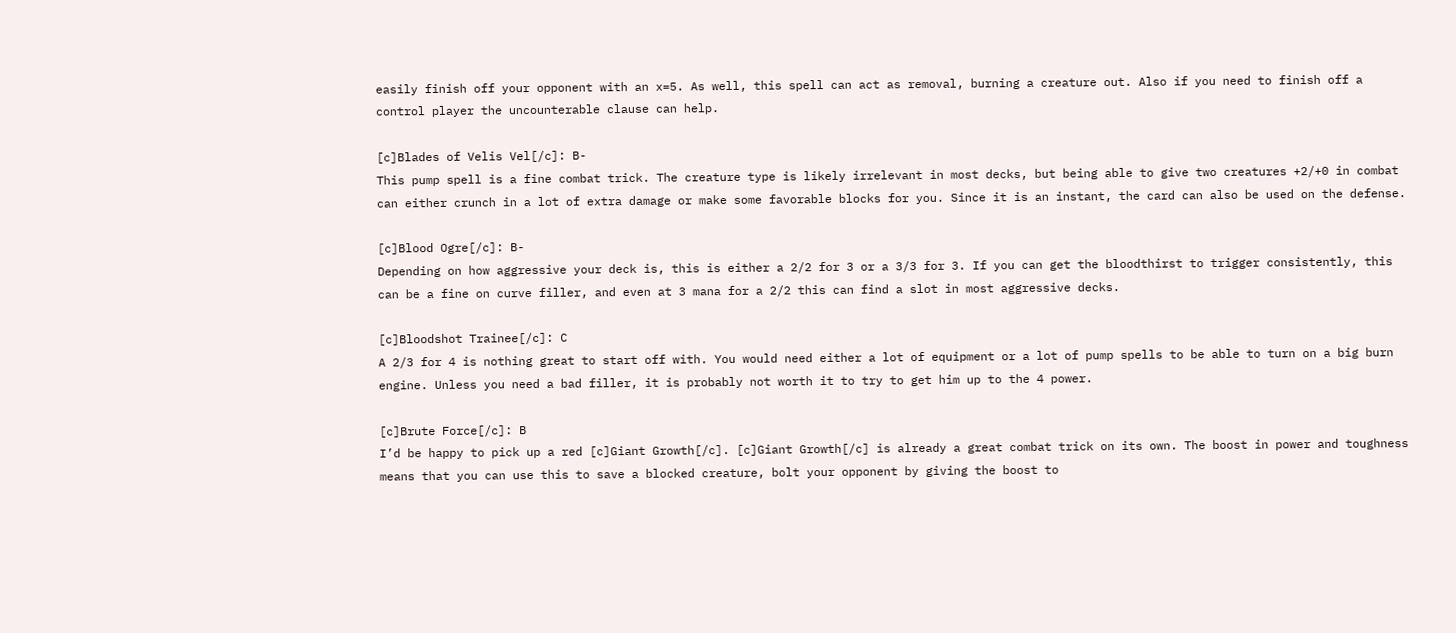easily finish off your opponent with an x=5. As well, this spell can act as removal, burning a creature out. Also if you need to finish off a control player the uncounterable clause can help.

[c]Blades of Velis Vel[/c]: B-
This pump spell is a fine combat trick. The creature type is likely irrelevant in most decks, but being able to give two creatures +2/+0 in combat can either crunch in a lot of extra damage or make some favorable blocks for you. Since it is an instant, the card can also be used on the defense.

[c]Blood Ogre[/c]: B-
Depending on how aggressive your deck is, this is either a 2/2 for 3 or a 3/3 for 3. If you can get the bloodthirst to trigger consistently, this can be a fine on curve filler, and even at 3 mana for a 2/2 this can find a slot in most aggressive decks.

[c]Bloodshot Trainee[/c]: C
A 2/3 for 4 is nothing great to start off with. You would need either a lot of equipment or a lot of pump spells to be able to turn on a big burn engine. Unless you need a bad filler, it is probably not worth it to try to get him up to the 4 power.

[c]Brute Force[/c]: B
I’d be happy to pick up a red [c]Giant Growth[/c]. [c]Giant Growth[/c] is already a great combat trick on its own. The boost in power and toughness means that you can use this to save a blocked creature, bolt your opponent by giving the boost to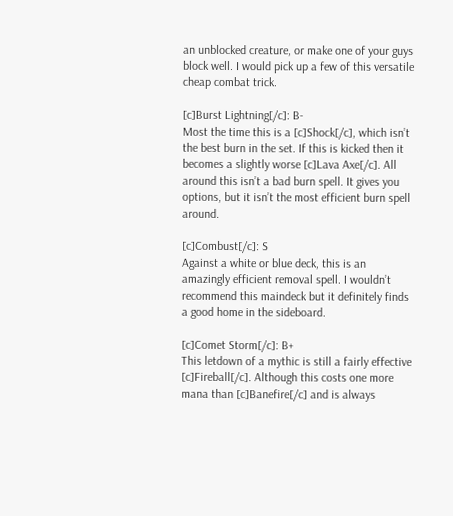an unblocked creature, or make one of your guys block well. I would pick up a few of this versatile cheap combat trick.

[c]Burst Lightning[/c]: B-
Most the time this is a [c]Shock[/c], which isn’t the best burn in the set. If this is kicked then it becomes a slightly worse [c]Lava Axe[/c]. All around this isn’t a bad burn spell. It gives you options, but it isn’t the most efficient burn spell around.

[c]Combust[/c]: S
Against a white or blue deck, this is an amazingly efficient removal spell. I wouldn’t recommend this maindeck but it definitely finds a good home in the sideboard.

[c]Comet Storm[/c]: B+
This letdown of a mythic is still a fairly effective [c]Fireball[/c]. Although this costs one more mana than [c]Banefire[/c] and is always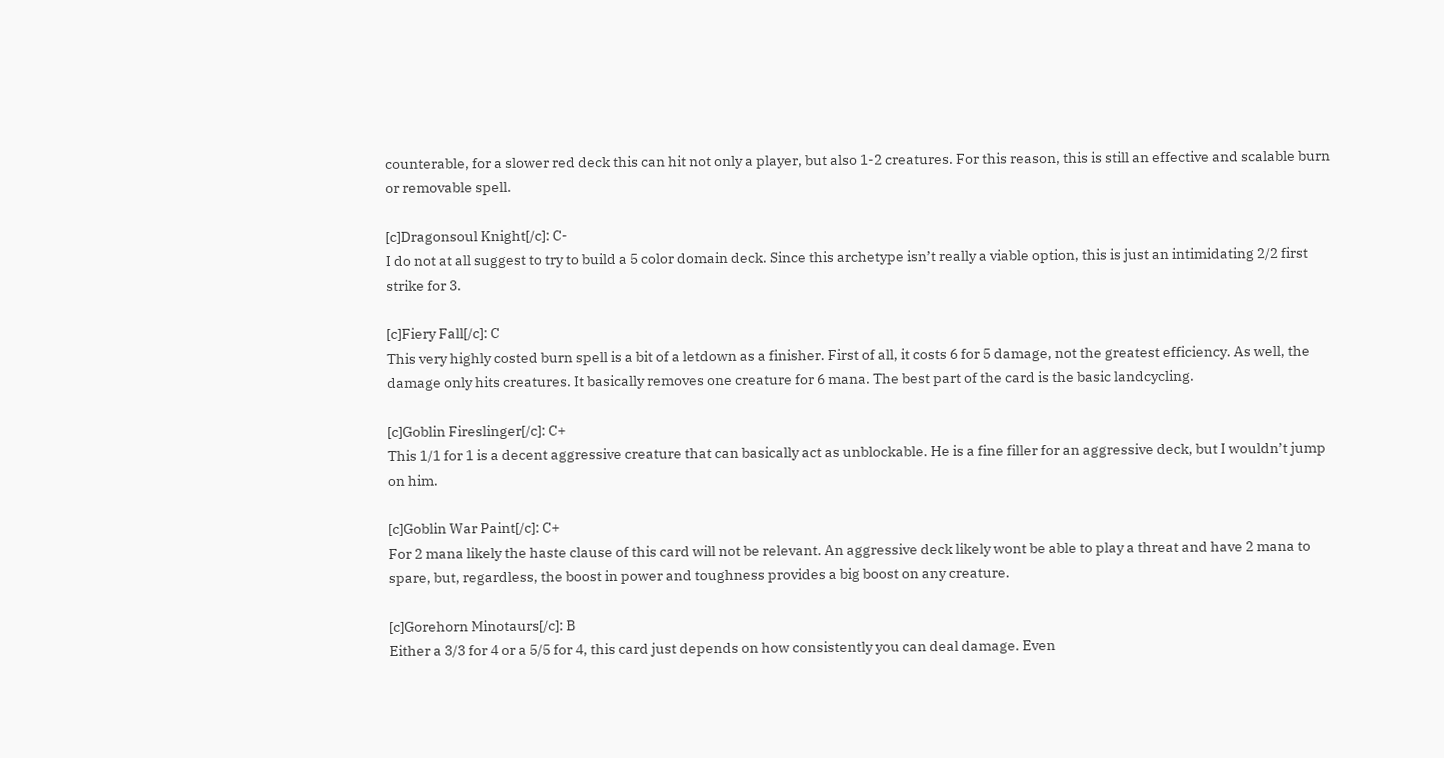counterable, for a slower red deck this can hit not only a player, but also 1-2 creatures. For this reason, this is still an effective and scalable burn or removable spell.

[c]Dragonsoul Knight[/c]: C-
I do not at all suggest to try to build a 5 color domain deck. Since this archetype isn’t really a viable option, this is just an intimidating 2/2 first strike for 3.

[c]Fiery Fall[/c]: C
This very highly costed burn spell is a bit of a letdown as a finisher. First of all, it costs 6 for 5 damage, not the greatest efficiency. As well, the damage only hits creatures. It basically removes one creature for 6 mana. The best part of the card is the basic landcycling.

[c]Goblin Fireslinger[/c]: C+
This 1/1 for 1 is a decent aggressive creature that can basically act as unblockable. He is a fine filler for an aggressive deck, but I wouldn’t jump on him.

[c]Goblin War Paint[/c]: C+
For 2 mana likely the haste clause of this card will not be relevant. An aggressive deck likely wont be able to play a threat and have 2 mana to spare, but, regardless, the boost in power and toughness provides a big boost on any creature.

[c]Gorehorn Minotaurs[/c]: B
Either a 3/3 for 4 or a 5/5 for 4, this card just depends on how consistently you can deal damage. Even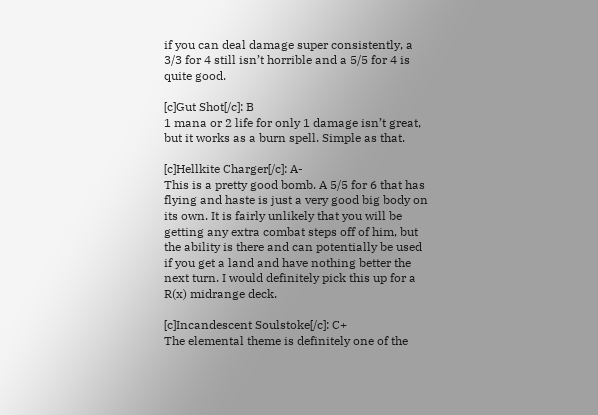if you can deal damage super consistently, a 3/3 for 4 still isn’t horrible and a 5/5 for 4 is quite good.

[c]Gut Shot[/c]: B
1 mana or 2 life for only 1 damage isn’t great, but it works as a burn spell. Simple as that.

[c]Hellkite Charger[/c]: A-
This is a pretty good bomb. A 5/5 for 6 that has flying and haste is just a very good big body on its own. It is fairly unlikely that you will be getting any extra combat steps off of him, but the ability is there and can potentially be used if you get a land and have nothing better the next turn. I would definitely pick this up for a R(x) midrange deck.

[c]Incandescent Soulstoke[/c]: C+
The elemental theme is definitely one of the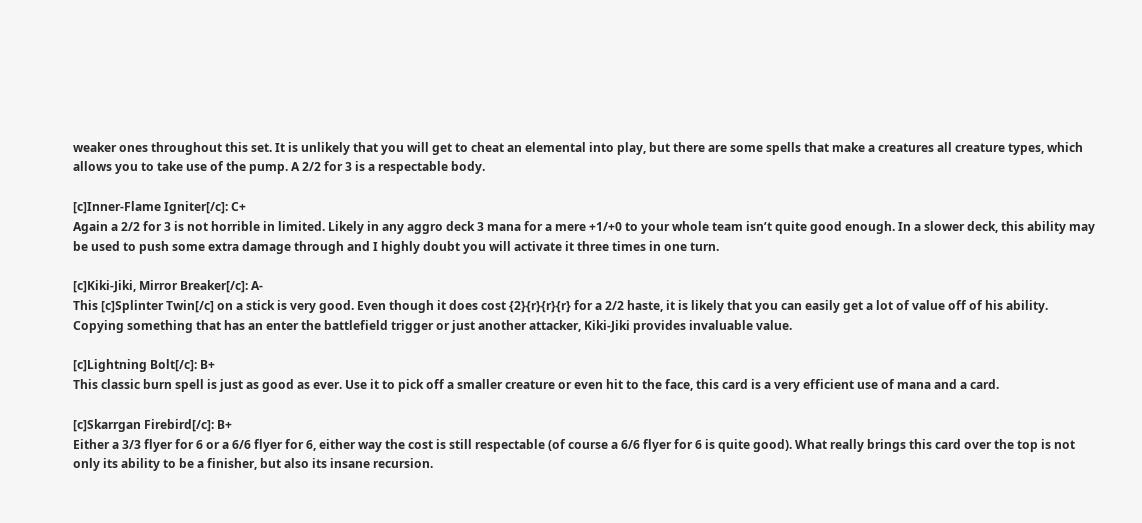weaker ones throughout this set. It is unlikely that you will get to cheat an elemental into play, but there are some spells that make a creatures all creature types, which allows you to take use of the pump. A 2/2 for 3 is a respectable body.

[c]Inner-Flame Igniter[/c]: C+
Again a 2/2 for 3 is not horrible in limited. Likely in any aggro deck 3 mana for a mere +1/+0 to your whole team isn’t quite good enough. In a slower deck, this ability may be used to push some extra damage through and I highly doubt you will activate it three times in one turn.

[c]Kiki-Jiki, Mirror Breaker[/c]: A-
This [c]Splinter Twin[/c] on a stick is very good. Even though it does cost {2}{r}{r}{r} for a 2/2 haste, it is likely that you can easily get a lot of value off of his ability. Copying something that has an enter the battlefield trigger or just another attacker, Kiki-Jiki provides invaluable value.

[c]Lightning Bolt[/c]: B+
This classic burn spell is just as good as ever. Use it to pick off a smaller creature or even hit to the face, this card is a very efficient use of mana and a card.

[c]Skarrgan Firebird[/c]: B+
Either a 3/3 flyer for 6 or a 6/6 flyer for 6, either way the cost is still respectable (of course a 6/6 flyer for 6 is quite good). What really brings this card over the top is not only its ability to be a finisher, but also its insane recursion.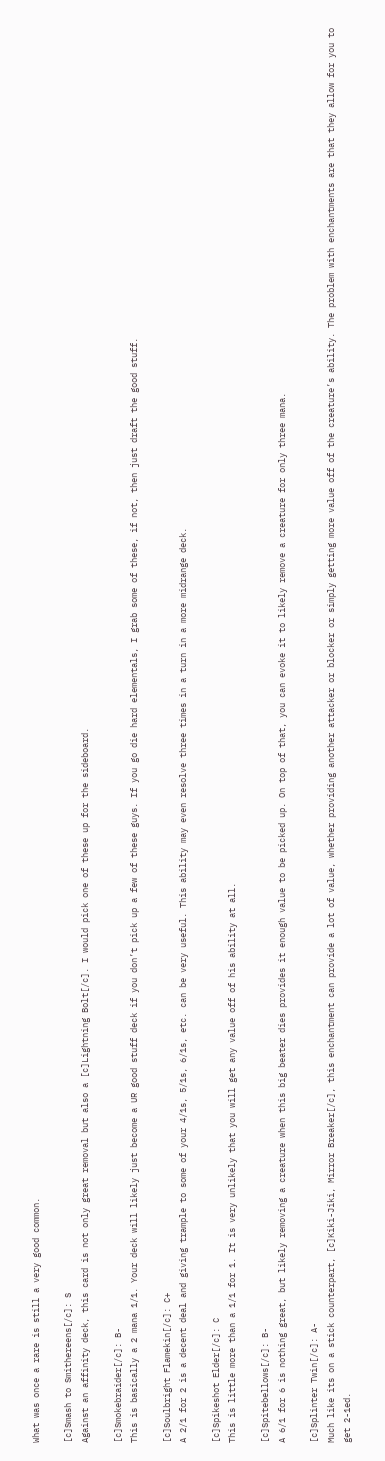What was once a rare is still a very good common.

[c]Smash to Smithereens[/c]: S
Against an affinity deck, this card is not only great removal but also a [c]Lightning Bolt[/c]. I would pick one of these up for the sideboard.

[c]Smokebraider[/c]: B-
This is basically a 2 mana 1/1. Your deck will likely just become a UR good stuff deck if you don’t pick up a few of these guys. If you go die hard elementals, I grab some of these, if not, then just draft the good stuff.

[c]Soulbright Flamekin[/c]: C+
A 2/1 for 2 is a decent deal and giving trample to some of your 4/1s, 5/1s, 6/1s, etc. can be very useful. This ability may even resolve three times in a turn in a more midrange deck.

[c]Spikeshot Elder[/c]: C
This is little more than a 1/1 for 1. It is very unlikely that you will get any value off of his ability at all.

[c]Spitebellows[/c]: B-
A 6/1 for 6 is nothing great, but likely removing a creature when this big beater dies provides it enough value to be picked up. On top of that, you can evoke it to likely remove a creature for only three mana.

[c]Splinter Twin[/c]: A-
Much like its on a stick counterpart, [c]Kiki-Jiki, Mirror Breaker[/c], this enchantment can provide a lot of value, whether providing another attacker or blocker or simply getting more value off of the creature’s ability. The problem with enchantments are that they allow for you to get 2-1ed.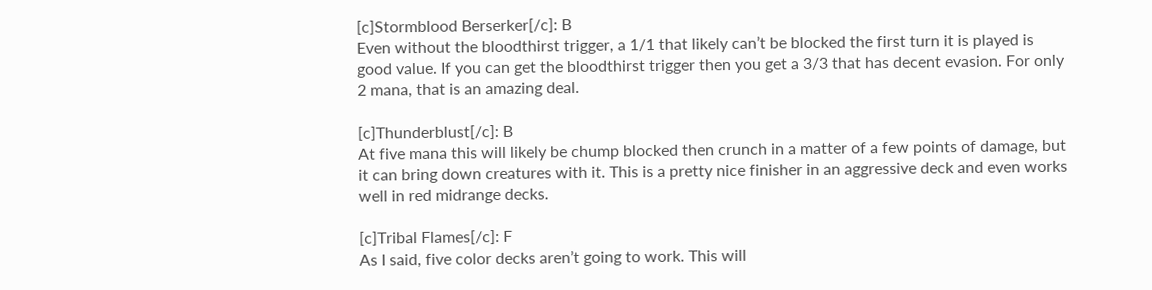[c]Stormblood Berserker[/c]: B
Even without the bloodthirst trigger, a 1/1 that likely can’t be blocked the first turn it is played is good value. If you can get the bloodthirst trigger then you get a 3/3 that has decent evasion. For only 2 mana, that is an amazing deal.

[c]Thunderblust[/c]: B
At five mana this will likely be chump blocked then crunch in a matter of a few points of damage, but it can bring down creatures with it. This is a pretty nice finisher in an aggressive deck and even works well in red midrange decks.

[c]Tribal Flames[/c]: F
As I said, five color decks aren’t going to work. This will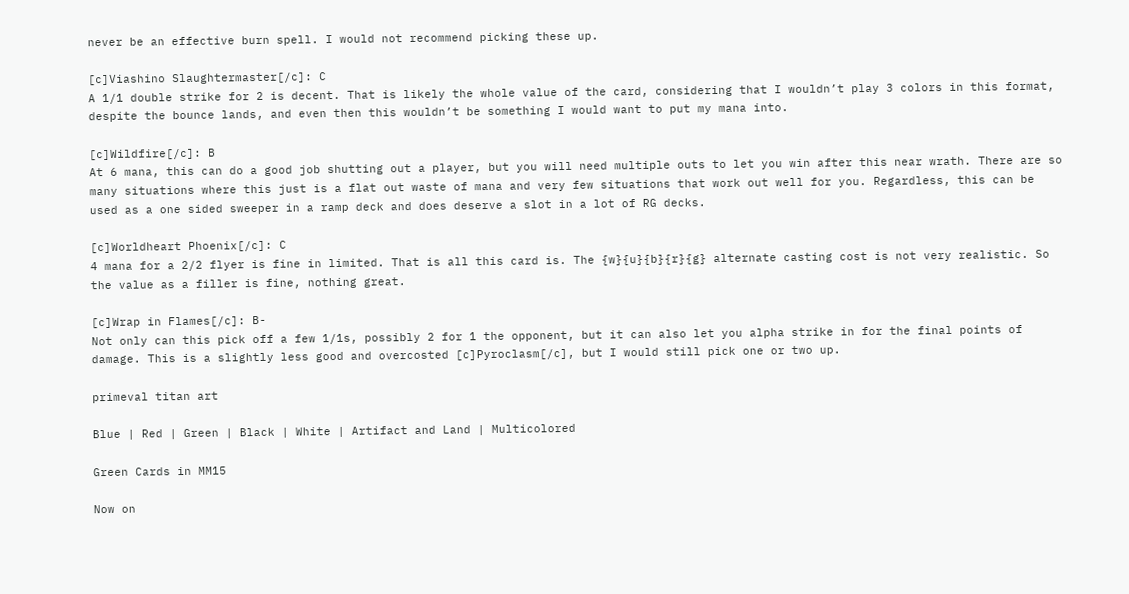never be an effective burn spell. I would not recommend picking these up.

[c]Viashino Slaughtermaster[/c]: C
A 1/1 double strike for 2 is decent. That is likely the whole value of the card, considering that I wouldn’t play 3 colors in this format, despite the bounce lands, and even then this wouldn’t be something I would want to put my mana into.

[c]Wildfire[/c]: B
At 6 mana, this can do a good job shutting out a player, but you will need multiple outs to let you win after this near wrath. There are so many situations where this just is a flat out waste of mana and very few situations that work out well for you. Regardless, this can be used as a one sided sweeper in a ramp deck and does deserve a slot in a lot of RG decks.

[c]Worldheart Phoenix[/c]: C
4 mana for a 2/2 flyer is fine in limited. That is all this card is. The {w}{u}{b}{r}{g} alternate casting cost is not very realistic. So the value as a filler is fine, nothing great.

[c]Wrap in Flames[/c]: B-
Not only can this pick off a few 1/1s, possibly 2 for 1 the opponent, but it can also let you alpha strike in for the final points of damage. This is a slightly less good and overcosted [c]Pyroclasm[/c], but I would still pick one or two up.

primeval titan art

Blue | Red | Green | Black | White | Artifact and Land | Multicolored

Green Cards in MM15

Now on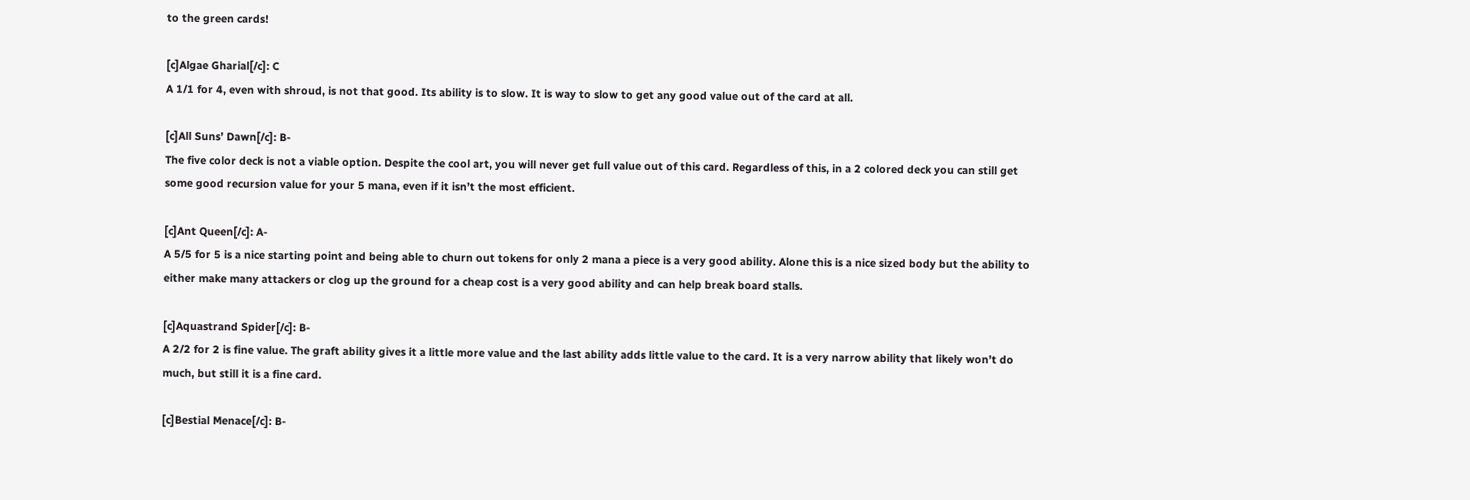to the green cards!

[c]Algae Gharial[/c]: C
A 1/1 for 4, even with shroud, is not that good. Its ability is to slow. It is way to slow to get any good value out of the card at all.

[c]All Suns’ Dawn[/c]: B-
The five color deck is not a viable option. Despite the cool art, you will never get full value out of this card. Regardless of this, in a 2 colored deck you can still get some good recursion value for your 5 mana, even if it isn’t the most efficient.

[c]Ant Queen[/c]: A-
A 5/5 for 5 is a nice starting point and being able to churn out tokens for only 2 mana a piece is a very good ability. Alone this is a nice sized body but the ability to either make many attackers or clog up the ground for a cheap cost is a very good ability and can help break board stalls.

[c]Aquastrand Spider[/c]: B-
A 2/2 for 2 is fine value. The graft ability gives it a little more value and the last ability adds little value to the card. It is a very narrow ability that likely won’t do much, but still it is a fine card.

[c]Bestial Menace[/c]: B-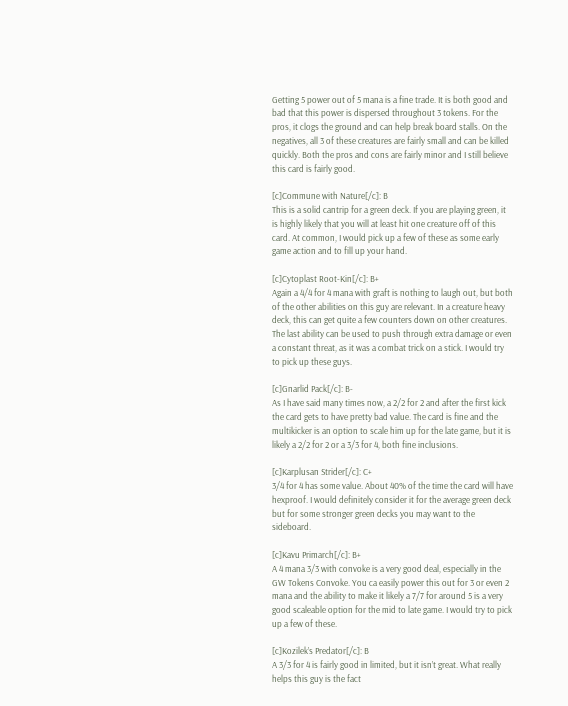Getting 5 power out of 5 mana is a fine trade. It is both good and bad that this power is dispersed throughout 3 tokens. For the pros, it clogs the ground and can help break board stalls. On the negatives, all 3 of these creatures are fairly small and can be killed quickly. Both the pros and cons are fairly minor and I still believe this card is fairly good.

[c]Commune with Nature[/c]: B
This is a solid cantrip for a green deck. If you are playing green, it is highly likely that you will at least hit one creature off of this card. At common, I would pick up a few of these as some early game action and to fill up your hand.

[c]Cytoplast Root-Kin[/c]: B+
Again a 4/4 for 4 mana with graft is nothing to laugh out, but both of the other abilities on this guy are relevant. In a creature heavy deck, this can get quite a few counters down on other creatures. The last ability can be used to push through extra damage or even a constant threat, as it was a combat trick on a stick. I would try to pick up these guys.

[c]Gnarlid Pack[/c]: B-
As I have said many times now, a 2/2 for 2 and after the first kick the card gets to have pretty bad value. The card is fine and the multikicker is an option to scale him up for the late game, but it is likely a 2/2 for 2 or a 3/3 for 4, both fine inclusions.

[c]Karplusan Strider[/c]: C+
3/4 for 4 has some value. About 40% of the time the card will have hexproof. I would definitely consider it for the average green deck but for some stronger green decks you may want to the sideboard.

[c]Kavu Primarch[/c]: B+
A 4 mana 3/3 with convoke is a very good deal, especially in the GW Tokens Convoke. You ca easily power this out for 3 or even 2 mana and the ability to make it likely a 7/7 for around 5 is a very good scaleable option for the mid to late game. I would try to pick up a few of these.

[c]Kozilek’s Predator[/c]: B
A 3/3 for 4 is fairly good in limited, but it isn’t great. What really helps this guy is the fact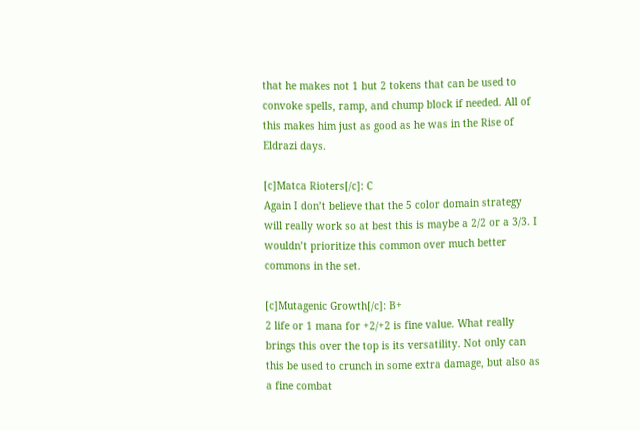that he makes not 1 but 2 tokens that can be used to convoke spells, ramp, and chump block if needed. All of this makes him just as good as he was in the Rise of Eldrazi days.

[c]Matca Rioters[/c]: C
Again I don’t believe that the 5 color domain strategy will really work so at best this is maybe a 2/2 or a 3/3. I wouldn’t prioritize this common over much better commons in the set.

[c]Mutagenic Growth[/c]: B+
2 life or 1 mana for +2/+2 is fine value. What really brings this over the top is its versatility. Not only can this be used to crunch in some extra damage, but also as a fine combat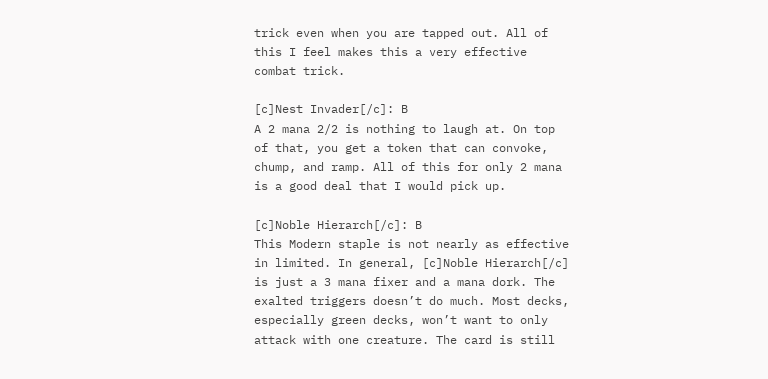trick even when you are tapped out. All of this I feel makes this a very effective combat trick.

[c]Nest Invader[/c]: B
A 2 mana 2/2 is nothing to laugh at. On top of that, you get a token that can convoke, chump, and ramp. All of this for only 2 mana is a good deal that I would pick up.

[c]Noble Hierarch[/c]: B
This Modern staple is not nearly as effective in limited. In general, [c]Noble Hierarch[/c] is just a 3 mana fixer and a mana dork. The exalted triggers doesn’t do much. Most decks, especially green decks, won’t want to only attack with one creature. The card is still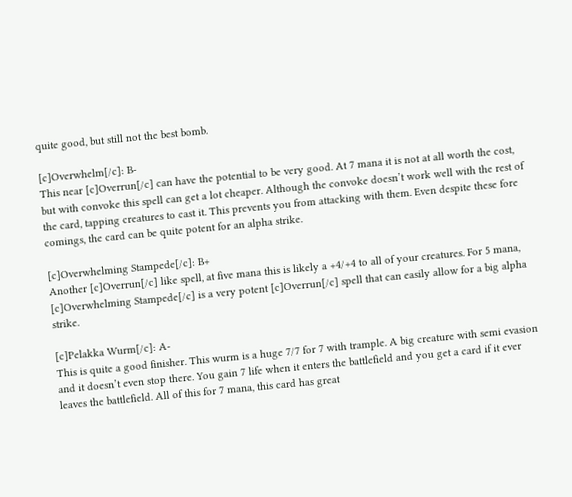quite good, but still not the best bomb.

[c]Overwhelm[/c]: B-
This near [c]Overrun[/c] can have the potential to be very good. At 7 mana it is not at all worth the cost, but with convoke this spell can get a lot cheaper. Although the convoke doesn’t work well with the rest of the card, tapping creatures to cast it. This prevents you from attacking with them. Even despite these fore comings, the card can be quite potent for an alpha strike.

[c]Overwhelming Stampede[/c]: B+
Another [c]Overrun[/c] like spell, at five mana this is likely a +4/+4 to all of your creatures. For 5 mana, [c]Overwhelming Stampede[/c] is a very potent [c]Overrun[/c] spell that can easily allow for a big alpha strike.

[c]Pelakka Wurm[/c]: A-
This is quite a good finisher. This wurm is a huge 7/7 for 7 with trample. A big creature with semi evasion and it doesn’t even stop there. You gain 7 life when it enters the battlefield and you get a card if it ever leaves the battlefield. All of this for 7 mana, this card has great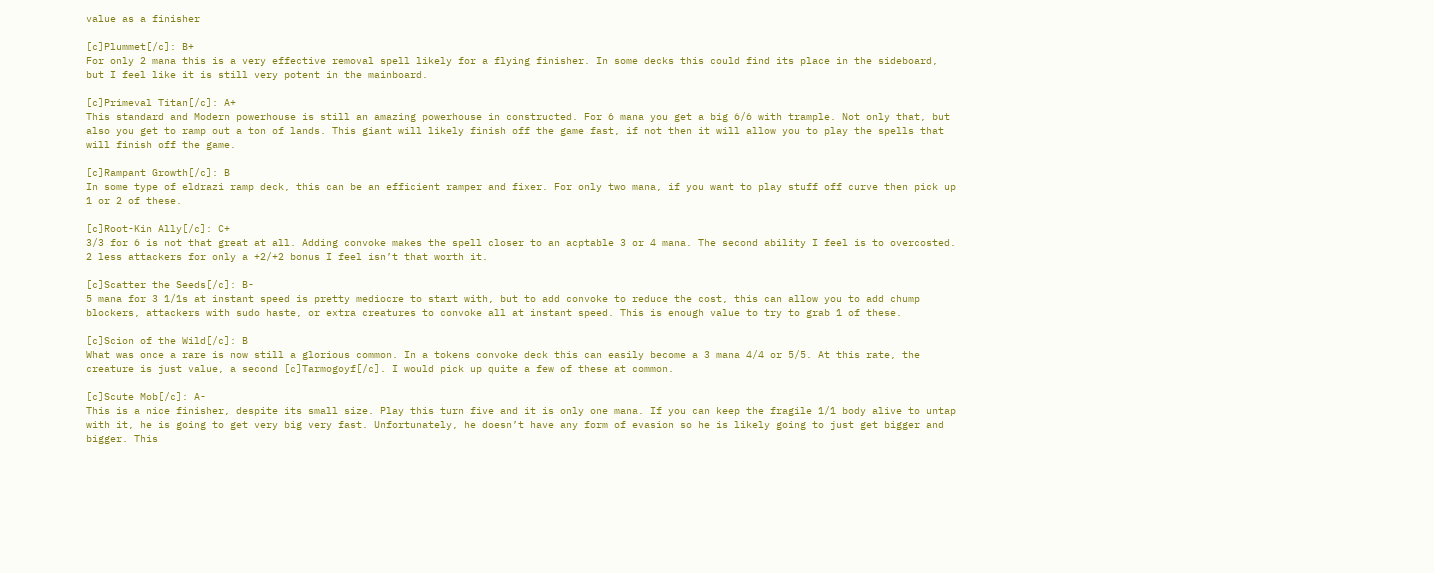value as a finisher

[c]Plummet[/c]: B+
For only 2 mana this is a very effective removal spell likely for a flying finisher. In some decks this could find its place in the sideboard, but I feel like it is still very potent in the mainboard.

[c]Primeval Titan[/c]: A+
This standard and Modern powerhouse is still an amazing powerhouse in constructed. For 6 mana you get a big 6/6 with trample. Not only that, but also you get to ramp out a ton of lands. This giant will likely finish off the game fast, if not then it will allow you to play the spells that will finish off the game.

[c]Rampant Growth[/c]: B
In some type of eldrazi ramp deck, this can be an efficient ramper and fixer. For only two mana, if you want to play stuff off curve then pick up 1 or 2 of these.

[c]Root-Kin Ally[/c]: C+
3/3 for 6 is not that great at all. Adding convoke makes the spell closer to an acptable 3 or 4 mana. The second ability I feel is to overcosted. 2 less attackers for only a +2/+2 bonus I feel isn’t that worth it.

[c]Scatter the Seeds[/c]: B-
5 mana for 3 1/1s at instant speed is pretty mediocre to start with, but to add convoke to reduce the cost, this can allow you to add chump blockers, attackers with sudo haste, or extra creatures to convoke all at instant speed. This is enough value to try to grab 1 of these.

[c]Scion of the Wild[/c]: B
What was once a rare is now still a glorious common. In a tokens convoke deck this can easily become a 3 mana 4/4 or 5/5. At this rate, the creature is just value, a second [c]Tarmogoyf[/c]. I would pick up quite a few of these at common.

[c]Scute Mob[/c]: A-
This is a nice finisher, despite its small size. Play this turn five and it is only one mana. If you can keep the fragile 1/1 body alive to untap with it, he is going to get very big very fast. Unfortunately, he doesn’t have any form of evasion so he is likely going to just get bigger and bigger. This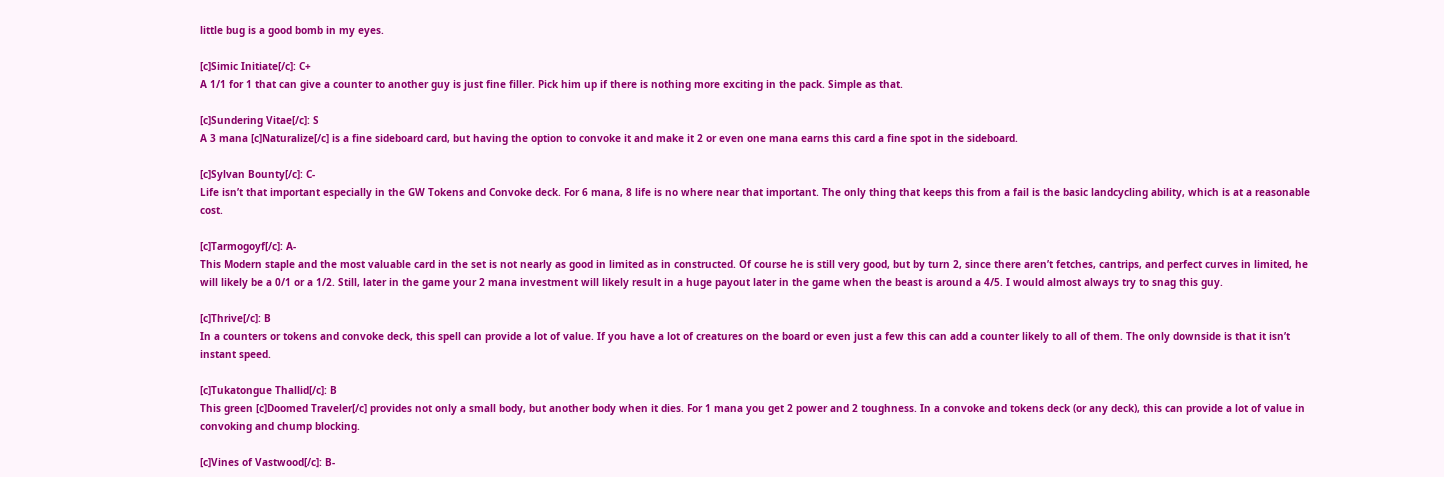little bug is a good bomb in my eyes.

[c]Simic Initiate[/c]: C+
A 1/1 for 1 that can give a counter to another guy is just fine filler. Pick him up if there is nothing more exciting in the pack. Simple as that.

[c]Sundering Vitae[/c]: S
A 3 mana [c]Naturalize[/c] is a fine sideboard card, but having the option to convoke it and make it 2 or even one mana earns this card a fine spot in the sideboard.

[c]Sylvan Bounty[/c]: C-
Life isn’t that important especially in the GW Tokens and Convoke deck. For 6 mana, 8 life is no where near that important. The only thing that keeps this from a fail is the basic landcycling ability, which is at a reasonable cost.

[c]Tarmogoyf[/c]: A-
This Modern staple and the most valuable card in the set is not nearly as good in limited as in constructed. Of course he is still very good, but by turn 2, since there aren’t fetches, cantrips, and perfect curves in limited, he will likely be a 0/1 or a 1/2. Still, later in the game your 2 mana investment will likely result in a huge payout later in the game when the beast is around a 4/5. I would almost always try to snag this guy.

[c]Thrive[/c]: B
In a counters or tokens and convoke deck, this spell can provide a lot of value. If you have a lot of creatures on the board or even just a few this can add a counter likely to all of them. The only downside is that it isn’t instant speed.

[c]Tukatongue Thallid[/c]: B
This green [c]Doomed Traveler[/c] provides not only a small body, but another body when it dies. For 1 mana you get 2 power and 2 toughness. In a convoke and tokens deck (or any deck), this can provide a lot of value in convoking and chump blocking.

[c]Vines of Vastwood[/c]: B-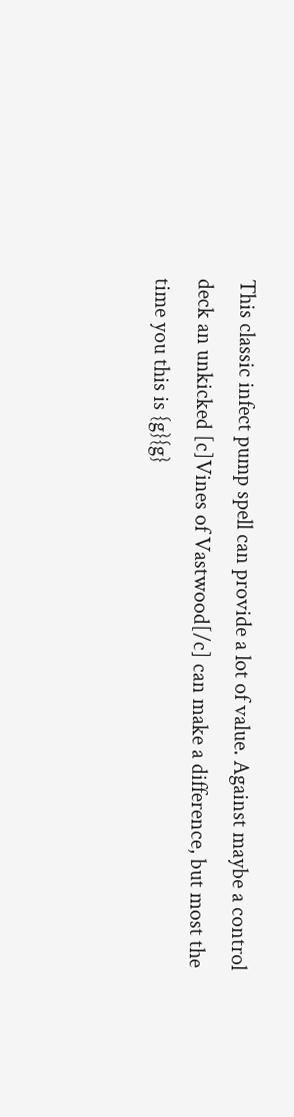This classic infect pump spell can provide a lot of value. Against maybe a control deck an unkicked [c]Vines of Vastwood[/c] can make a difference, but most the time you this is {g}{g}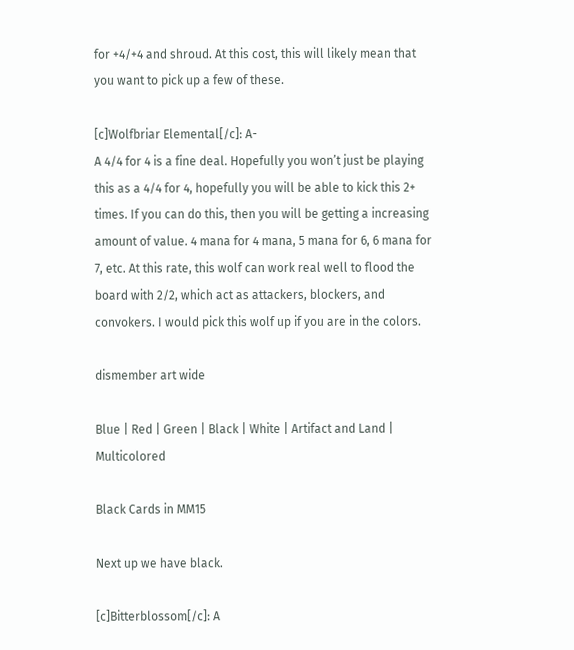for +4/+4 and shroud. At this cost, this will likely mean that you want to pick up a few of these.

[c]Wolfbriar Elemental[/c]: A-
A 4/4 for 4 is a fine deal. Hopefully you won’t just be playing this as a 4/4 for 4, hopefully you will be able to kick this 2+ times. If you can do this, then you will be getting a increasing amount of value. 4 mana for 4 mana, 5 mana for 6, 6 mana for 7, etc. At this rate, this wolf can work real well to flood the board with 2/2, which act as attackers, blockers, and convokers. I would pick this wolf up if you are in the colors.

dismember art wide

Blue | Red | Green | Black | White | Artifact and Land | Multicolored

Black Cards in MM15

Next up we have black.

[c]Bitterblossom[/c]: A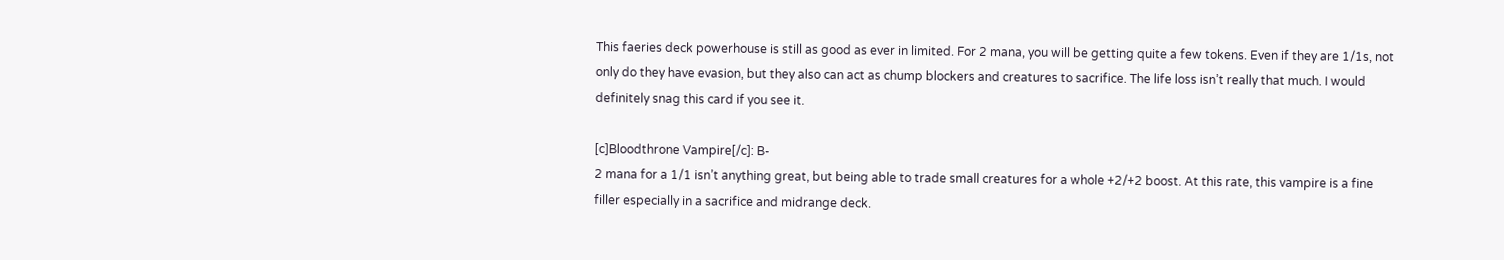This faeries deck powerhouse is still as good as ever in limited. For 2 mana, you will be getting quite a few tokens. Even if they are 1/1s, not only do they have evasion, but they also can act as chump blockers and creatures to sacrifice. The life loss isn’t really that much. I would definitely snag this card if you see it.

[c]Bloodthrone Vampire[/c]: B-
2 mana for a 1/1 isn’t anything great, but being able to trade small creatures for a whole +2/+2 boost. At this rate, this vampire is a fine filler especially in a sacrifice and midrange deck.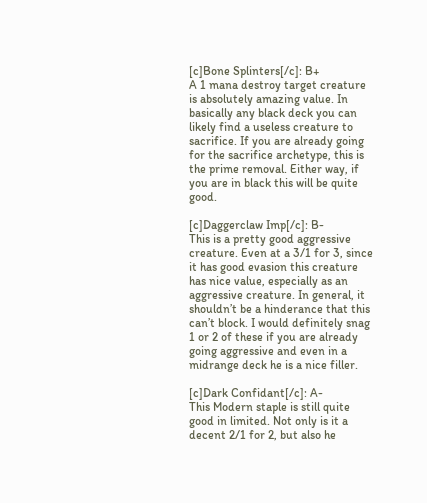[c]Bone Splinters[/c]: B+
A 1 mana destroy target creature is absolutely amazing value. In basically any black deck you can likely find a useless creature to sacrifice. If you are already going for the sacrifice archetype, this is the prime removal. Either way, if you are in black this will be quite good.

[c]Daggerclaw Imp[/c]: B-
This is a pretty good aggressive creature. Even at a 3/1 for 3, since it has good evasion this creature has nice value, especially as an aggressive creature. In general, it shouldn’t be a hinderance that this can’t block. I would definitely snag 1 or 2 of these if you are already going aggressive and even in a midrange deck he is a nice filler.

[c]Dark Confidant[/c]: A-
This Modern staple is still quite good in limited. Not only is it a decent 2/1 for 2, but also he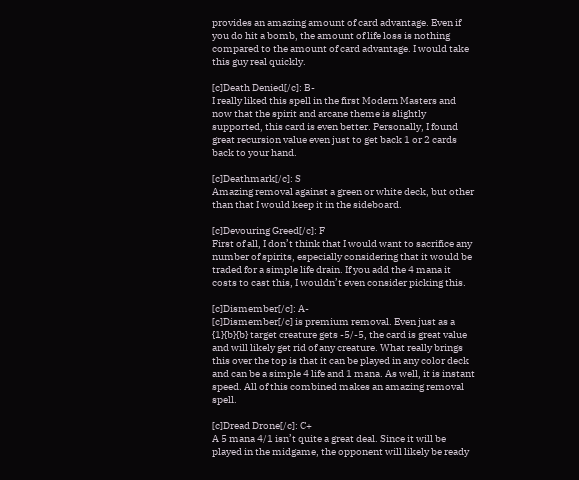provides an amazing amount of card advantage. Even if you do hit a bomb, the amount of life loss is nothing compared to the amount of card advantage. I would take this guy real quickly.

[c]Death Denied[/c]: B-
I really liked this spell in the first Modern Masters and now that the spirit and arcane theme is slightly supported, this card is even better. Personally, I found great recursion value even just to get back 1 or 2 cards back to your hand.

[c]Deathmark[/c]: S
Amazing removal against a green or white deck, but other than that I would keep it in the sideboard.

[c]Devouring Greed[/c]: F
First of all, I don’t think that I would want to sacrifice any number of spirits, especially considering that it would be traded for a simple life drain. If you add the 4 mana it costs to cast this, I wouldn’t even consider picking this.

[c]Dismember[/c]: A-
[c]Dismember[/c] is premium removal. Even just as a {1}{b}{b} target creature gets -5/-5, the card is great value and will likely get rid of any creature. What really brings this over the top is that it can be played in any color deck and can be a simple 4 life and 1 mana. As well, it is instant speed. All of this combined makes an amazing removal spell.

[c]Dread Drone[/c]: C+
A 5 mana 4/1 isn’t quite a great deal. Since it will be played in the midgame, the opponent will likely be ready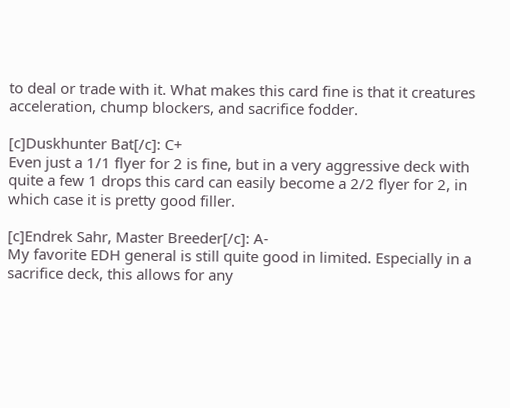to deal or trade with it. What makes this card fine is that it creatures acceleration, chump blockers, and sacrifice fodder.

[c]Duskhunter Bat[/c]: C+
Even just a 1/1 flyer for 2 is fine, but in a very aggressive deck with quite a few 1 drops this card can easily become a 2/2 flyer for 2, in which case it is pretty good filler.

[c]Endrek Sahr, Master Breeder[/c]: A-
My favorite EDH general is still quite good in limited. Especially in a sacrifice deck, this allows for any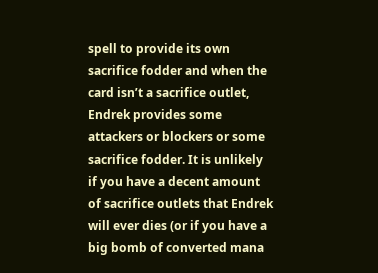spell to provide its own sacrifice fodder and when the card isn’t a sacrifice outlet, Endrek provides some attackers or blockers or some sacrifice fodder. It is unlikely if you have a decent amount of sacrifice outlets that Endrek will ever dies (or if you have a big bomb of converted mana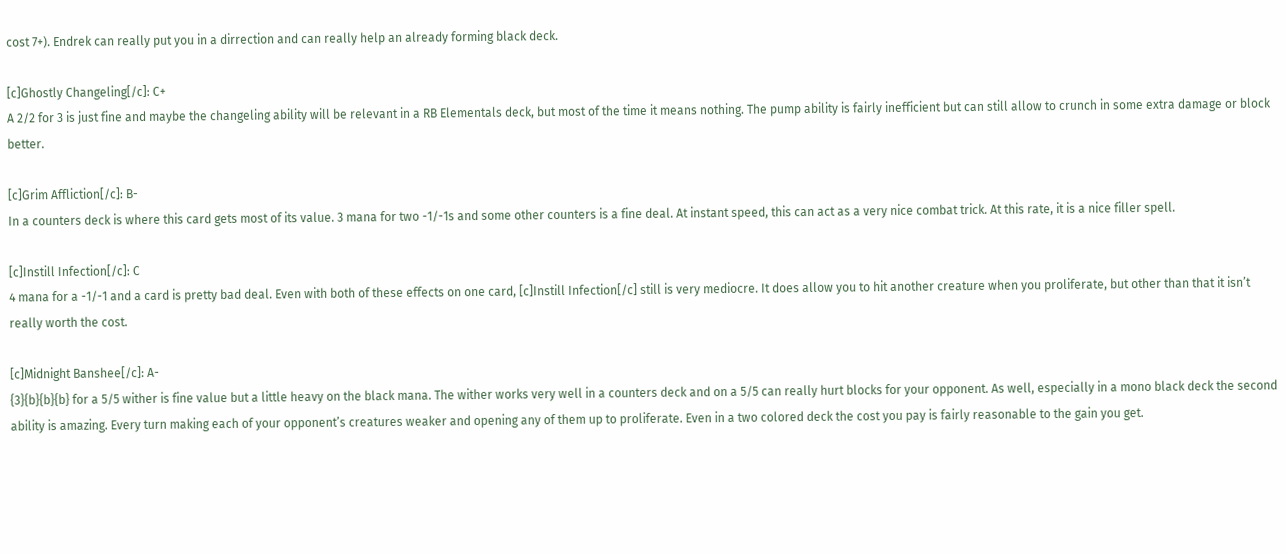cost 7+). Endrek can really put you in a dirrection and can really help an already forming black deck.

[c]Ghostly Changeling[/c]: C+
A 2/2 for 3 is just fine and maybe the changeling ability will be relevant in a RB Elementals deck, but most of the time it means nothing. The pump ability is fairly inefficient but can still allow to crunch in some extra damage or block better.

[c]Grim Affliction[/c]: B-
In a counters deck is where this card gets most of its value. 3 mana for two -1/-1s and some other counters is a fine deal. At instant speed, this can act as a very nice combat trick. At this rate, it is a nice filler spell.

[c]Instill Infection[/c]: C
4 mana for a -1/-1 and a card is pretty bad deal. Even with both of these effects on one card, [c]Instill Infection[/c] still is very mediocre. It does allow you to hit another creature when you proliferate, but other than that it isn’t really worth the cost.

[c]Midnight Banshee[/c]: A-
{3}{b}{b}{b} for a 5/5 wither is fine value but a little heavy on the black mana. The wither works very well in a counters deck and on a 5/5 can really hurt blocks for your opponent. As well, especially in a mono black deck the second ability is amazing. Every turn making each of your opponent’s creatures weaker and opening any of them up to proliferate. Even in a two colored deck the cost you pay is fairly reasonable to the gain you get.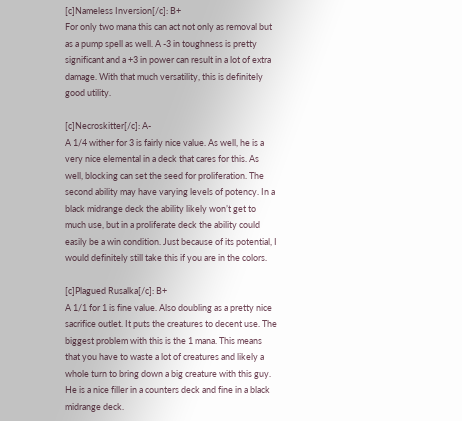[c]Nameless Inversion[/c]: B+
For only two mana this can act not only as removal but as a pump spell as well. A -3 in toughness is pretty significant and a +3 in power can result in a lot of extra damage. With that much versatility, this is definitely good utility.

[c]Necroskitter[/c]: A-
A 1/4 wither for 3 is fairly nice value. As well, he is a very nice elemental in a deck that cares for this. As well, blocking can set the seed for proliferation. The second ability may have varying levels of potency. In a black midrange deck the ability likely won’t get to much use, but in a proliferate deck the ability could easily be a win condition. Just because of its potential, I would definitely still take this if you are in the colors.

[c]Plagued Rusalka[/c]: B+
A 1/1 for 1 is fine value. Also doubling as a pretty nice sacrifice outlet. It puts the creatures to decent use. The biggest problem with this is the 1 mana. This means that you have to waste a lot of creatures and likely a whole turn to bring down a big creature with this guy. He is a nice filler in a counters deck and fine in a black midrange deck.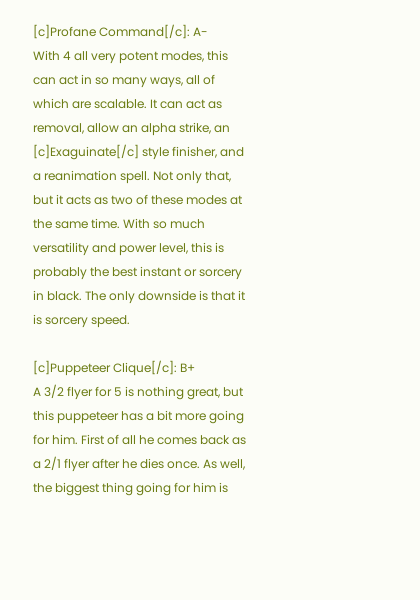[c]Profane Command[/c]: A-
With 4 all very potent modes, this can act in so many ways, all of which are scalable. It can act as removal, allow an alpha strike, an [c]Exaguinate[/c] style finisher, and a reanimation spell. Not only that, but it acts as two of these modes at the same time. With so much versatility and power level, this is probably the best instant or sorcery in black. The only downside is that it is sorcery speed.

[c]Puppeteer Clique[/c]: B+
A 3/2 flyer for 5 is nothing great, but this puppeteer has a bit more going for him. First of all he comes back as a 2/1 flyer after he dies once. As well, the biggest thing going for him is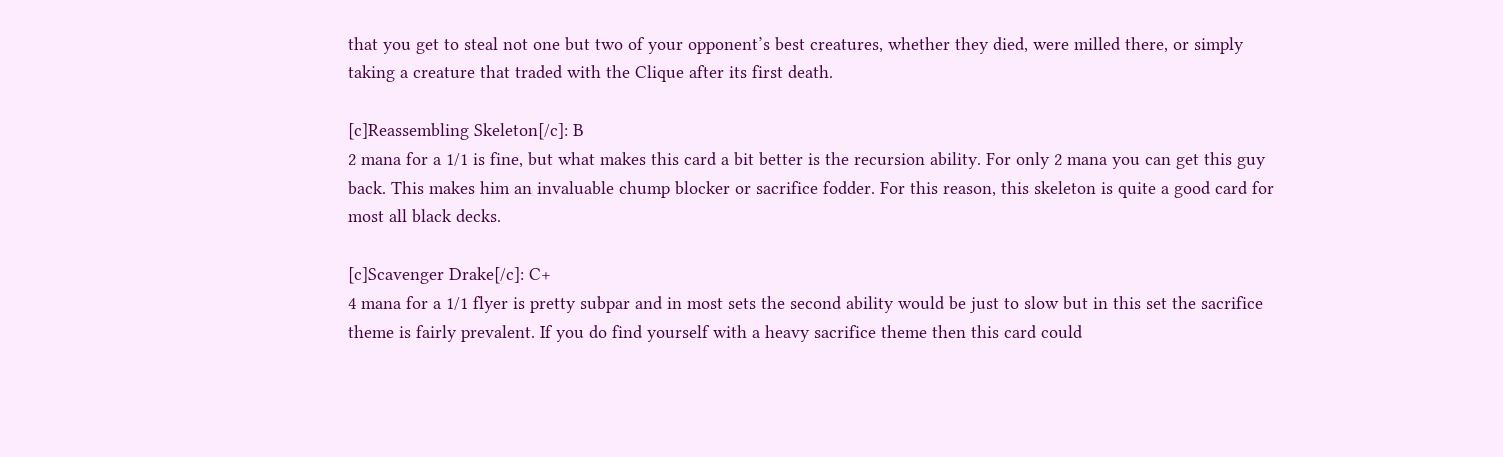that you get to steal not one but two of your opponent’s best creatures, whether they died, were milled there, or simply taking a creature that traded with the Clique after its first death.

[c]Reassembling Skeleton[/c]: B
2 mana for a 1/1 is fine, but what makes this card a bit better is the recursion ability. For only 2 mana you can get this guy back. This makes him an invaluable chump blocker or sacrifice fodder. For this reason, this skeleton is quite a good card for most all black decks.

[c]Scavenger Drake[/c]: C+
4 mana for a 1/1 flyer is pretty subpar and in most sets the second ability would be just to slow but in this set the sacrifice theme is fairly prevalent. If you do find yourself with a heavy sacrifice theme then this card could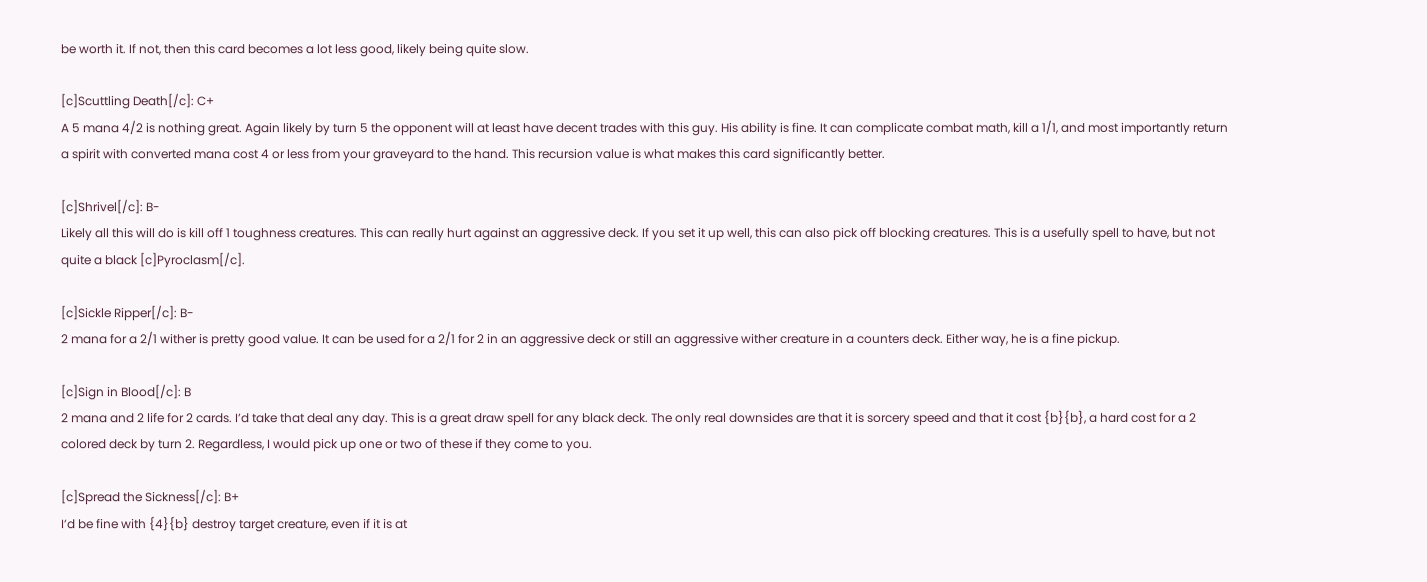be worth it. If not, then this card becomes a lot less good, likely being quite slow.

[c]Scuttling Death[/c]: C+
A 5 mana 4/2 is nothing great. Again likely by turn 5 the opponent will at least have decent trades with this guy. His ability is fine. It can complicate combat math, kill a 1/1, and most importantly return a spirit with converted mana cost 4 or less from your graveyard to the hand. This recursion value is what makes this card significantly better.

[c]Shrivel[/c]: B-
Likely all this will do is kill off 1 toughness creatures. This can really hurt against an aggressive deck. If you set it up well, this can also pick off blocking creatures. This is a usefully spell to have, but not quite a black [c]Pyroclasm[/c].

[c]Sickle Ripper[/c]: B-
2 mana for a 2/1 wither is pretty good value. It can be used for a 2/1 for 2 in an aggressive deck or still an aggressive wither creature in a counters deck. Either way, he is a fine pickup.

[c]Sign in Blood[/c]: B
2 mana and 2 life for 2 cards. I’d take that deal any day. This is a great draw spell for any black deck. The only real downsides are that it is sorcery speed and that it cost {b}{b}, a hard cost for a 2 colored deck by turn 2. Regardless, I would pick up one or two of these if they come to you.

[c]Spread the Sickness[/c]: B+
I’d be fine with {4}{b} destroy target creature, even if it is at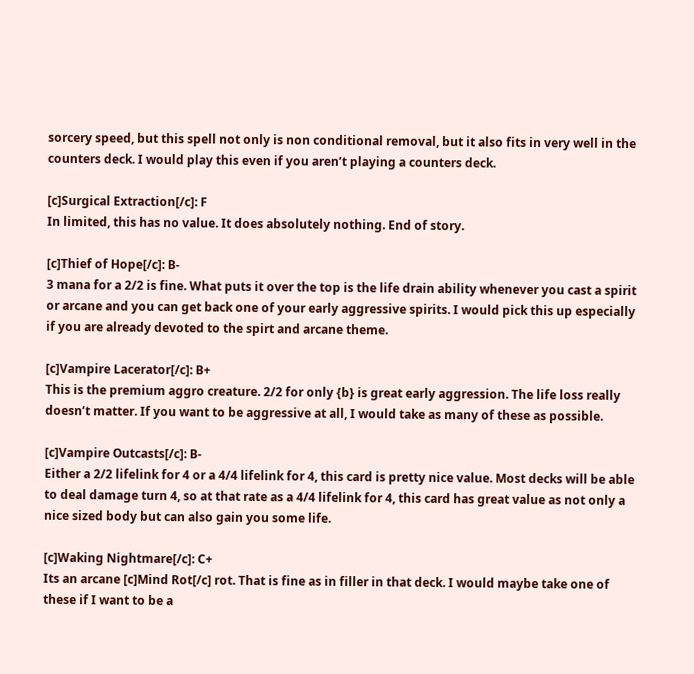sorcery speed, but this spell not only is non conditional removal, but it also fits in very well in the counters deck. I would play this even if you aren’t playing a counters deck.

[c]Surgical Extraction[/c]: F
In limited, this has no value. It does absolutely nothing. End of story.

[c]Thief of Hope[/c]: B-
3 mana for a 2/2 is fine. What puts it over the top is the life drain ability whenever you cast a spirit or arcane and you can get back one of your early aggressive spirits. I would pick this up especially if you are already devoted to the spirt and arcane theme.

[c]Vampire Lacerator[/c]: B+
This is the premium aggro creature. 2/2 for only {b} is great early aggression. The life loss really doesn’t matter. If you want to be aggressive at all, I would take as many of these as possible.

[c]Vampire Outcasts[/c]: B-
Either a 2/2 lifelink for 4 or a 4/4 lifelink for 4, this card is pretty nice value. Most decks will be able to deal damage turn 4, so at that rate as a 4/4 lifelink for 4, this card has great value as not only a nice sized body but can also gain you some life.

[c]Waking Nightmare[/c]: C+
Its an arcane [c]Mind Rot[/c] rot. That is fine as in filler in that deck. I would maybe take one of these if I want to be a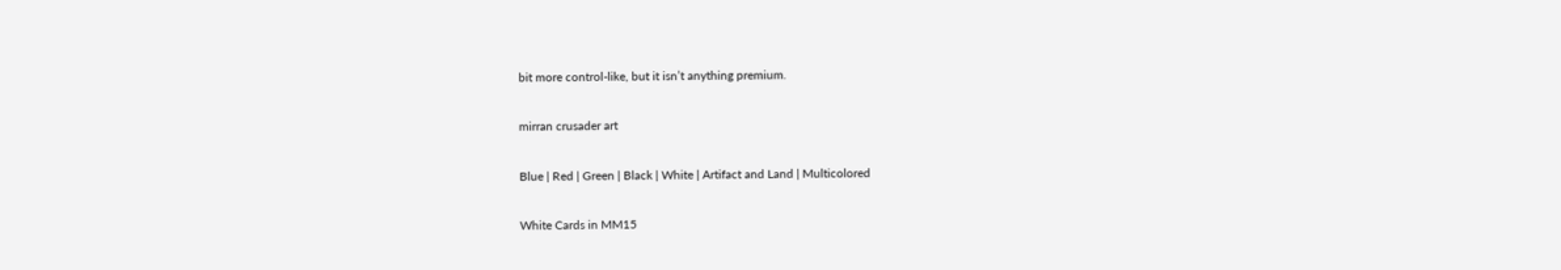bit more control-like, but it isn’t anything premium.

mirran crusader art

Blue | Red | Green | Black | White | Artifact and Land | Multicolored

White Cards in MM15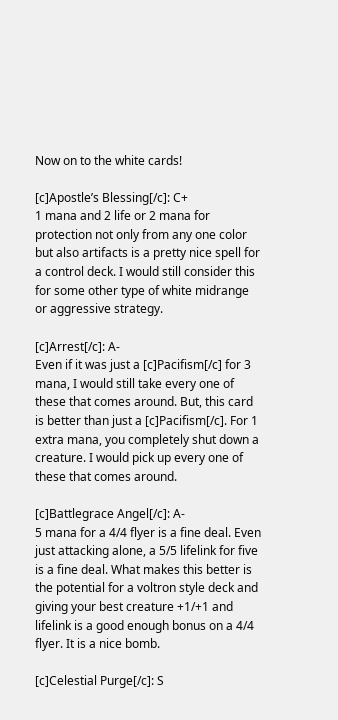Now on to the white cards!

[c]Apostle’s Blessing[/c]: C+
1 mana and 2 life or 2 mana for protection not only from any one color but also artifacts is a pretty nice spell for a control deck. I would still consider this for some other type of white midrange or aggressive strategy.

[c]Arrest[/c]: A-
Even if it was just a [c]Pacifism[/c] for 3 mana, I would still take every one of these that comes around. But, this card is better than just a [c]Pacifism[/c]. For 1 extra mana, you completely shut down a creature. I would pick up every one of these that comes around.

[c]Battlegrace Angel[/c]: A-
5 mana for a 4/4 flyer is a fine deal. Even just attacking alone, a 5/5 lifelink for five is a fine deal. What makes this better is the potential for a voltron style deck and giving your best creature +1/+1 and lifelink is a good enough bonus on a 4/4 flyer. It is a nice bomb.

[c]Celestial Purge[/c]: S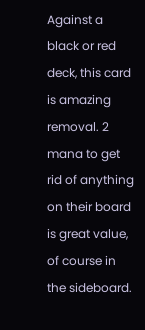Against a black or red deck, this card is amazing removal. 2 mana to get rid of anything on their board is great value, of course in the sideboard.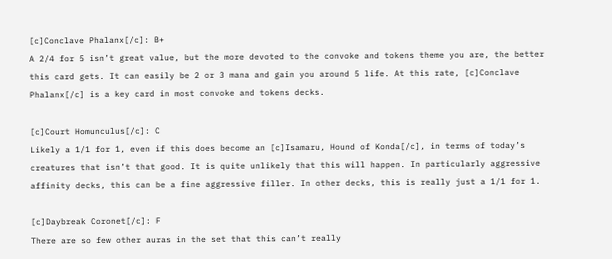[c]Conclave Phalanx[/c]: B+
A 2/4 for 5 isn’t great value, but the more devoted to the convoke and tokens theme you are, the better this card gets. It can easily be 2 or 3 mana and gain you around 5 life. At this rate, [c]Conclave Phalanx[/c] is a key card in most convoke and tokens decks.

[c]Court Homunculus[/c]: C
Likely a 1/1 for 1, even if this does become an [c]Isamaru, Hound of Konda[/c], in terms of today’s creatures that isn’t that good. It is quite unlikely that this will happen. In particularly aggressive affinity decks, this can be a fine aggressive filler. In other decks, this is really just a 1/1 for 1.

[c]Daybreak Coronet[/c]: F
There are so few other auras in the set that this can’t really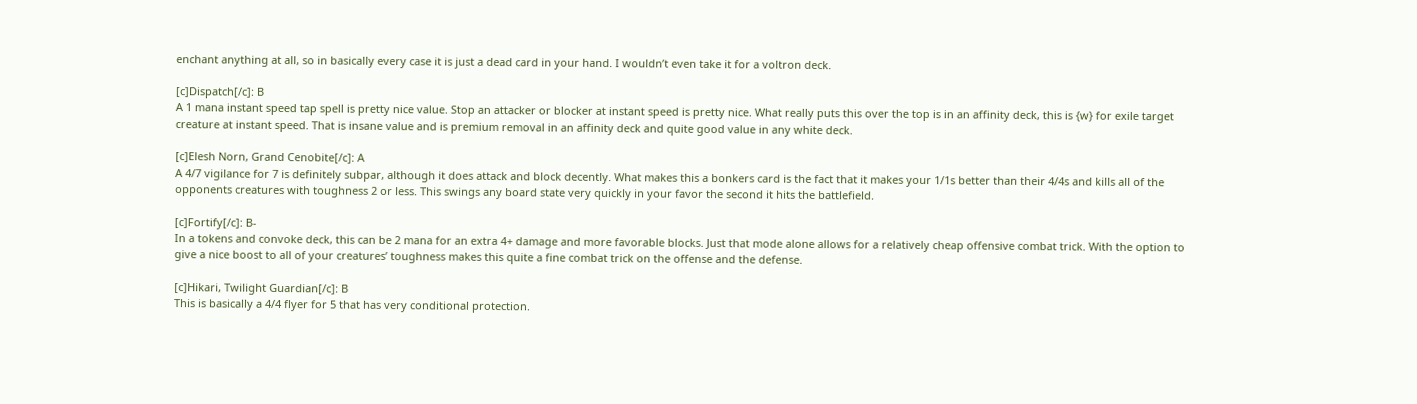enchant anything at all, so in basically every case it is just a dead card in your hand. I wouldn’t even take it for a voltron deck.

[c]Dispatch[/c]: B
A 1 mana instant speed tap spell is pretty nice value. Stop an attacker or blocker at instant speed is pretty nice. What really puts this over the top is in an affinity deck, this is {w} for exile target creature at instant speed. That is insane value and is premium removal in an affinity deck and quite good value in any white deck.

[c]Elesh Norn, Grand Cenobite[/c]: A
A 4/7 vigilance for 7 is definitely subpar, although it does attack and block decently. What makes this a bonkers card is the fact that it makes your 1/1s better than their 4/4s and kills all of the opponents creatures with toughness 2 or less. This swings any board state very quickly in your favor the second it hits the battlefield.

[c]Fortify[/c]: B-
In a tokens and convoke deck, this can be 2 mana for an extra 4+ damage and more favorable blocks. Just that mode alone allows for a relatively cheap offensive combat trick. With the option to give a nice boost to all of your creatures’ toughness makes this quite a fine combat trick on the offense and the defense.

[c]Hikari, Twilight Guardian[/c]: B
This is basically a 4/4 flyer for 5 that has very conditional protection.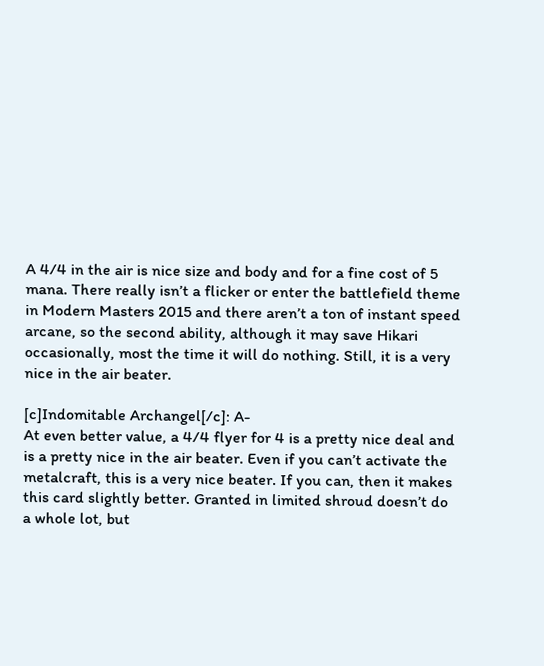A 4/4 in the air is nice size and body and for a fine cost of 5 mana. There really isn’t a flicker or enter the battlefield theme in Modern Masters 2015 and there aren’t a ton of instant speed arcane, so the second ability, although it may save Hikari occasionally, most the time it will do nothing. Still, it is a very nice in the air beater.

[c]Indomitable Archangel[/c]: A-
At even better value, a 4/4 flyer for 4 is a pretty nice deal and is a pretty nice in the air beater. Even if you can’t activate the metalcraft, this is a very nice beater. If you can, then it makes this card slightly better. Granted in limited shroud doesn’t do a whole lot, but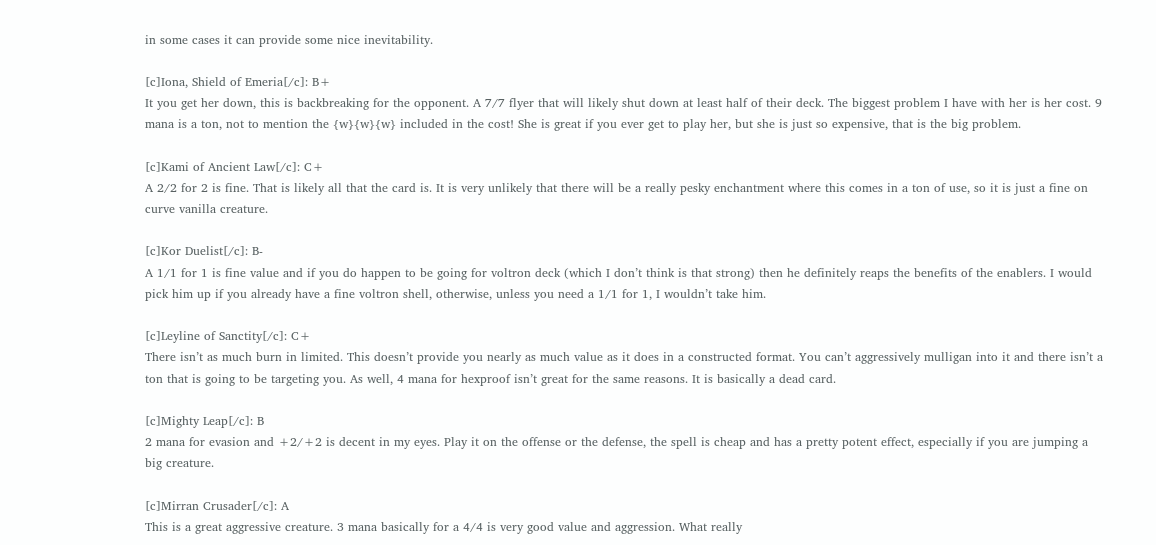in some cases it can provide some nice inevitability.

[c]Iona, Shield of Emeria[/c]: B+
It you get her down, this is backbreaking for the opponent. A 7/7 flyer that will likely shut down at least half of their deck. The biggest problem I have with her is her cost. 9 mana is a ton, not to mention the {w}{w}{w} included in the cost! She is great if you ever get to play her, but she is just so expensive, that is the big problem.

[c]Kami of Ancient Law[/c]: C+
A 2/2 for 2 is fine. That is likely all that the card is. It is very unlikely that there will be a really pesky enchantment where this comes in a ton of use, so it is just a fine on curve vanilla creature.

[c]Kor Duelist[/c]: B-
A 1/1 for 1 is fine value and if you do happen to be going for voltron deck (which I don’t think is that strong) then he definitely reaps the benefits of the enablers. I would pick him up if you already have a fine voltron shell, otherwise, unless you need a 1/1 for 1, I wouldn’t take him.

[c]Leyline of Sanctity[/c]: C+
There isn’t as much burn in limited. This doesn’t provide you nearly as much value as it does in a constructed format. You can’t aggressively mulligan into it and there isn’t a ton that is going to be targeting you. As well, 4 mana for hexproof isn’t great for the same reasons. It is basically a dead card.

[c]Mighty Leap[/c]: B
2 mana for evasion and +2/+2 is decent in my eyes. Play it on the offense or the defense, the spell is cheap and has a pretty potent effect, especially if you are jumping a big creature.

[c]Mirran Crusader[/c]: A
This is a great aggressive creature. 3 mana basically for a 4/4 is very good value and aggression. What really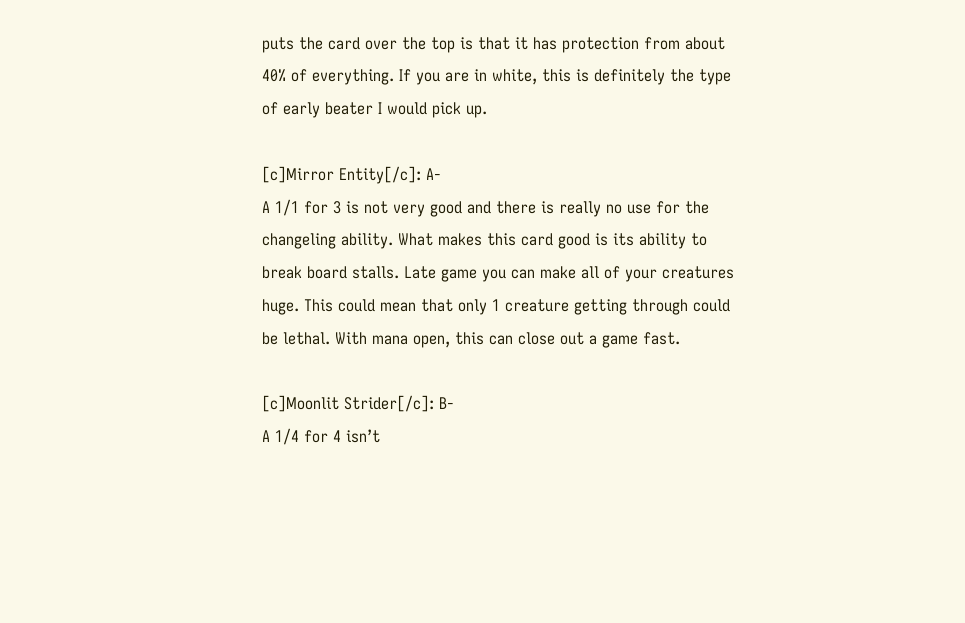puts the card over the top is that it has protection from about 40% of everything. If you are in white, this is definitely the type of early beater I would pick up.

[c]Mirror Entity[/c]: A-
A 1/1 for 3 is not very good and there is really no use for the changeling ability. What makes this card good is its ability to break board stalls. Late game you can make all of your creatures huge. This could mean that only 1 creature getting through could be lethal. With mana open, this can close out a game fast.

[c]Moonlit Strider[/c]: B-
A 1/4 for 4 isn’t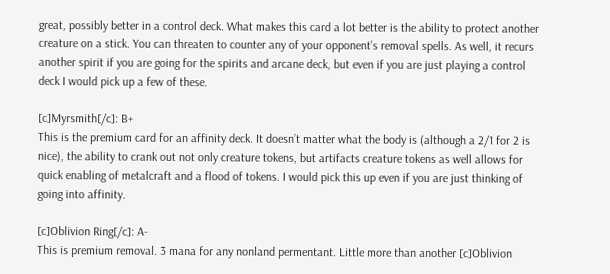great, possibly better in a control deck. What makes this card a lot better is the ability to protect another creature on a stick. You can threaten to counter any of your opponent’s removal spells. As well, it recurs another spirit if you are going for the spirits and arcane deck, but even if you are just playing a control deck I would pick up a few of these.

[c]Myrsmith[/c]: B+
This is the premium card for an affinity deck. It doesn’t matter what the body is (although a 2/1 for 2 is nice), the ability to crank out not only creature tokens, but artifacts creature tokens as well allows for quick enabling of metalcraft and a flood of tokens. I would pick this up even if you are just thinking of going into affinity.

[c]Oblivion Ring[/c]: A-
This is premium removal. 3 mana for any nonland permentant. Little more than another [c]Oblivion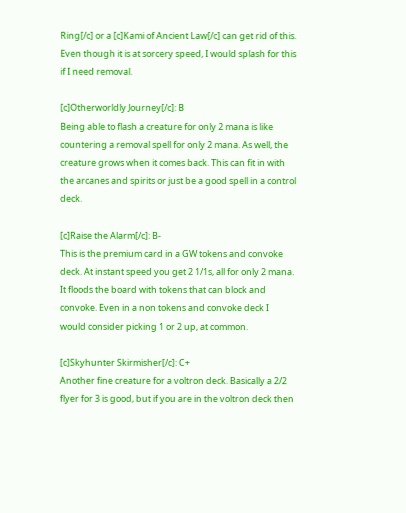Ring[/c] or a [c]Kami of Ancient Law[/c] can get rid of this. Even though it is at sorcery speed, I would splash for this if I need removal.

[c]Otherworldly Journey[/c]: B
Being able to flash a creature for only 2 mana is like countering a removal spell for only 2 mana. As well, the creature grows when it comes back. This can fit in with the arcanes and spirits or just be a good spell in a control deck.

[c]Raise the Alarm[/c]: B-
This is the premium card in a GW tokens and convoke deck. At instant speed you get 2 1/1s, all for only 2 mana. It floods the board with tokens that can block and convoke. Even in a non tokens and convoke deck I would consider picking 1 or 2 up, at common.

[c]Skyhunter Skirmisher[/c]: C+
Another fine creature for a voltron deck. Basically a 2/2 flyer for 3 is good, but if you are in the voltron deck then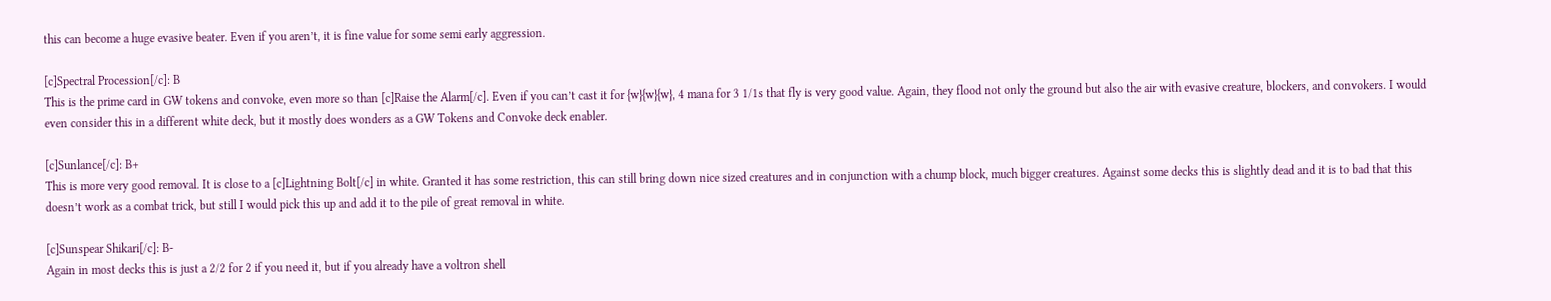this can become a huge evasive beater. Even if you aren’t, it is fine value for some semi early aggression.

[c]Spectral Procession[/c]: B
This is the prime card in GW tokens and convoke, even more so than [c]Raise the Alarm[/c]. Even if you can’t cast it for {w}{w}{w}, 4 mana for 3 1/1s that fly is very good value. Again, they flood not only the ground but also the air with evasive creature, blockers, and convokers. I would even consider this in a different white deck, but it mostly does wonders as a GW Tokens and Convoke deck enabler.

[c]Sunlance[/c]: B+
This is more very good removal. It is close to a [c]Lightning Bolt[/c] in white. Granted it has some restriction, this can still bring down nice sized creatures and in conjunction with a chump block, much bigger creatures. Against some decks this is slightly dead and it is to bad that this doesn’t work as a combat trick, but still I would pick this up and add it to the pile of great removal in white.

[c]Sunspear Shikari[/c]: B-
Again in most decks this is just a 2/2 for 2 if you need it, but if you already have a voltron shell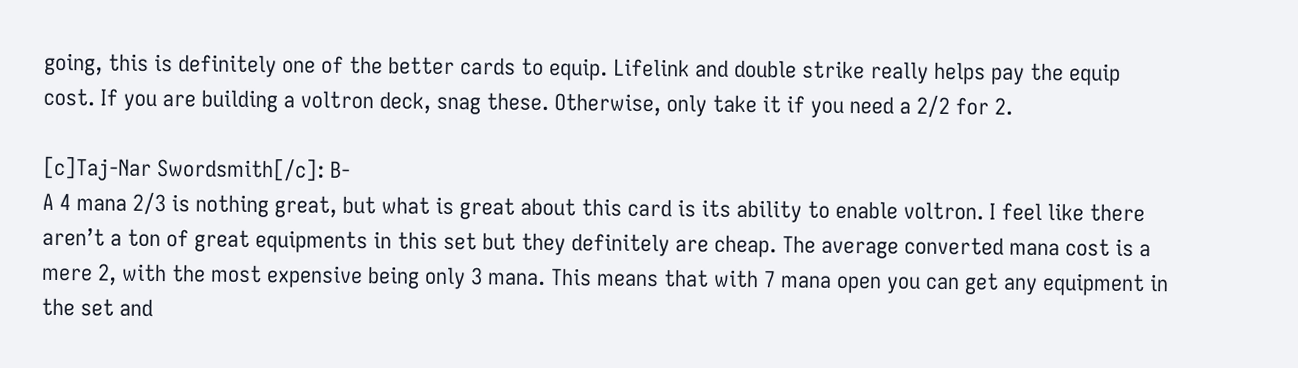going, this is definitely one of the better cards to equip. Lifelink and double strike really helps pay the equip cost. If you are building a voltron deck, snag these. Otherwise, only take it if you need a 2/2 for 2.

[c]Taj-Nar Swordsmith[/c]: B-
A 4 mana 2/3 is nothing great, but what is great about this card is its ability to enable voltron. I feel like there aren’t a ton of great equipments in this set but they definitely are cheap. The average converted mana cost is a mere 2, with the most expensive being only 3 mana. This means that with 7 mana open you can get any equipment in the set and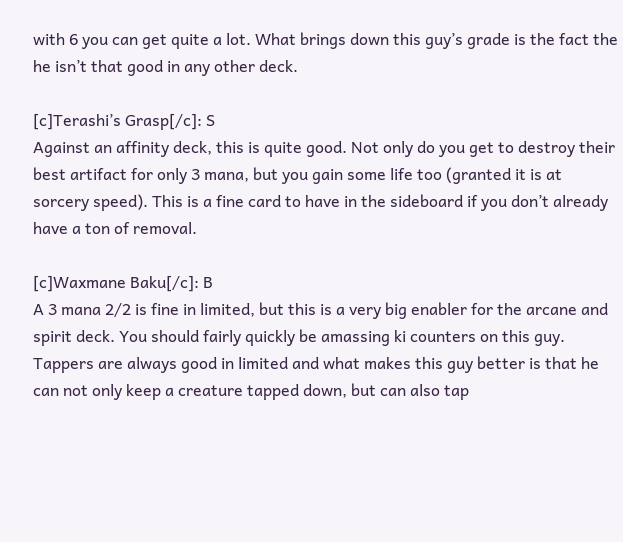with 6 you can get quite a lot. What brings down this guy’s grade is the fact the he isn’t that good in any other deck.

[c]Terashi’s Grasp[/c]: S
Against an affinity deck, this is quite good. Not only do you get to destroy their best artifact for only 3 mana, but you gain some life too (granted it is at sorcery speed). This is a fine card to have in the sideboard if you don’t already have a ton of removal.

[c]Waxmane Baku[/c]: B
A 3 mana 2/2 is fine in limited, but this is a very big enabler for the arcane and spirit deck. You should fairly quickly be amassing ki counters on this guy. Tappers are always good in limited and what makes this guy better is that he can not only keep a creature tapped down, but can also tap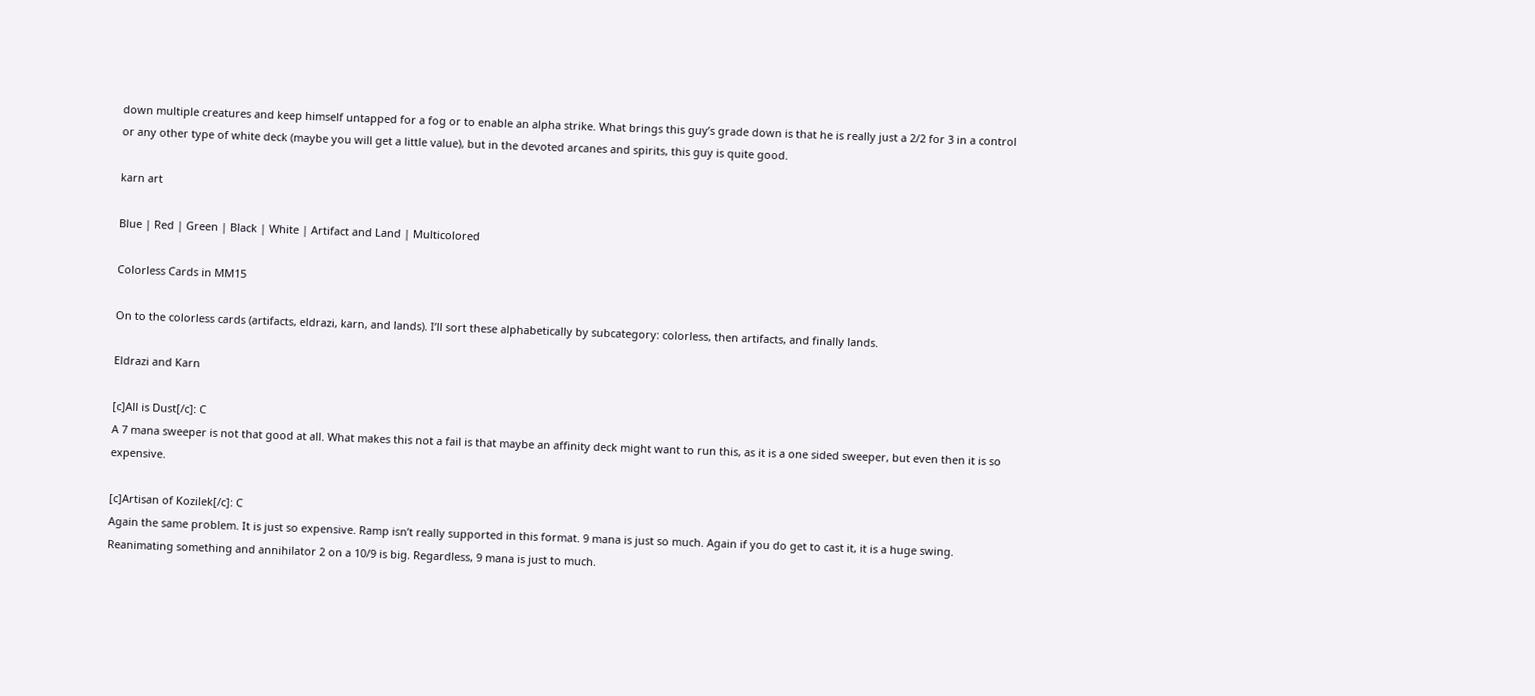down multiple creatures and keep himself untapped for a fog or to enable an alpha strike. What brings this guy’s grade down is that he is really just a 2/2 for 3 in a control or any other type of white deck (maybe you will get a little value), but in the devoted arcanes and spirits, this guy is quite good.

karn art

Blue | Red | Green | Black | White | Artifact and Land | Multicolored

Colorless Cards in MM15

On to the colorless cards (artifacts, eldrazi, karn, and lands). I’ll sort these alphabetically by subcategory: colorless, then artifacts, and finally lands.

Eldrazi and Karn

[c]All is Dust[/c]: C
A 7 mana sweeper is not that good at all. What makes this not a fail is that maybe an affinity deck might want to run this, as it is a one sided sweeper, but even then it is so expensive.

[c]Artisan of Kozilek[/c]: C
Again the same problem. It is just so expensive. Ramp isn’t really supported in this format. 9 mana is just so much. Again if you do get to cast it, it is a huge swing. Reanimating something and annihilator 2 on a 10/9 is big. Regardless, 9 mana is just to much.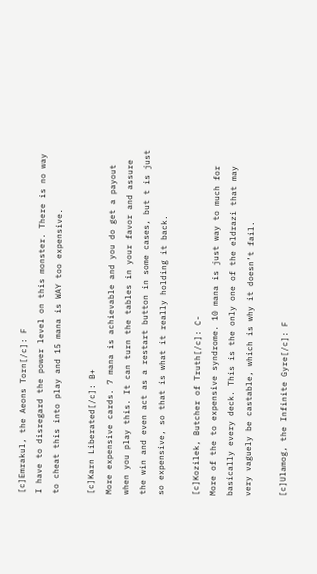[c]Emrakul, the Aeons Torn[/c]: F
I have to disregard the power level on this monster. There is no way to cheat this into play and 15 mana is WAY too expensive.

[c]Karn Liberated[/c]: B+
More expensive cards. 7 mana is achievable and you do get a payout when you play this. It can turn the tables in your favor and assure the win and even act as a restart button in some cases, but t is just so expensive, so that is what it really holding it back.

[c]Kozilek, Butcher of Truth[/c]: C-
More of the to expensive syndrome. 10 mana is just way to much for basically every deck. This is the only one of the eldrazi that may very vaguely be castable, which is why it doesn’t fail.

[c]Ulamog, the Infinite Gyre[/c]: F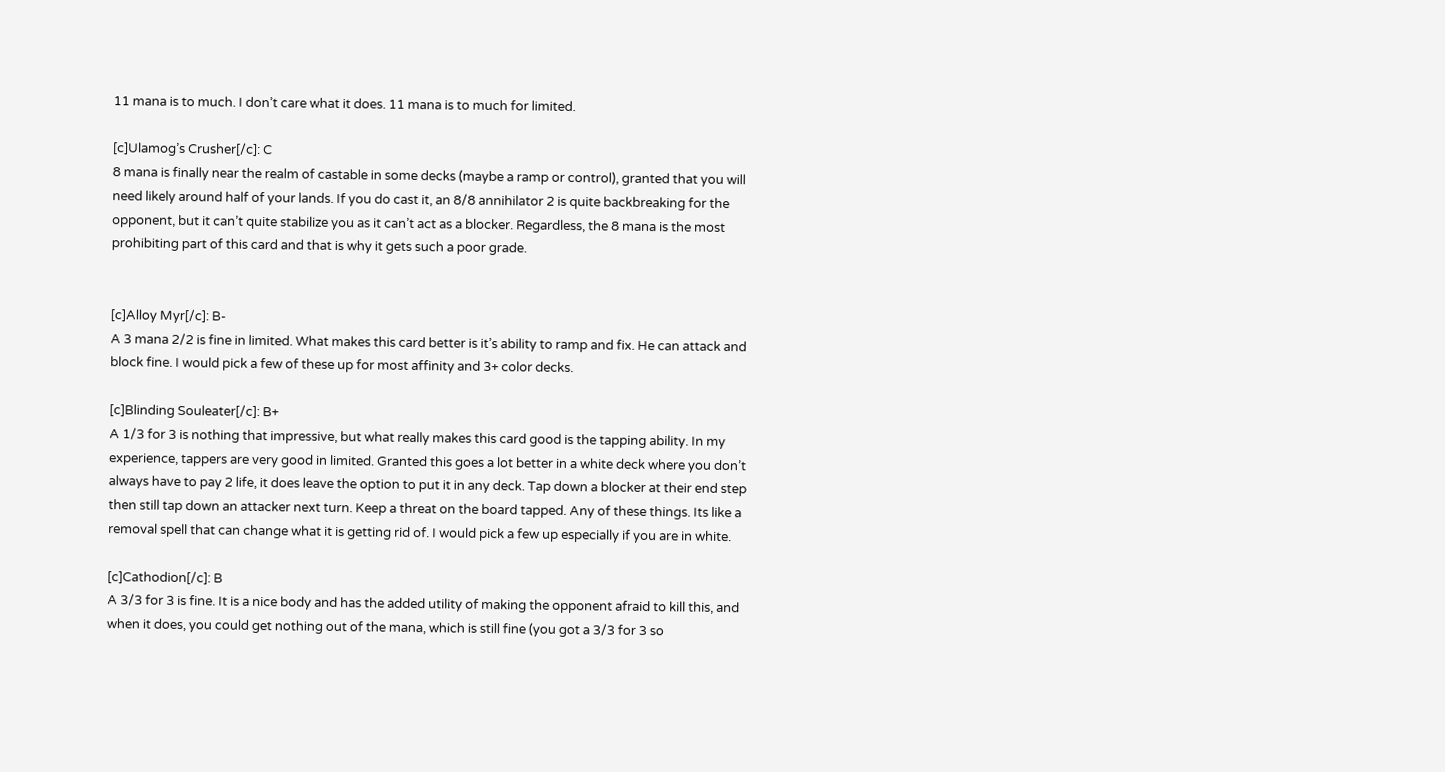11 mana is to much. I don’t care what it does. 11 mana is to much for limited.

[c]Ulamog’s Crusher[/c]: C
8 mana is finally near the realm of castable in some decks (maybe a ramp or control), granted that you will need likely around half of your lands. If you do cast it, an 8/8 annihilator 2 is quite backbreaking for the opponent, but it can’t quite stabilize you as it can’t act as a blocker. Regardless, the 8 mana is the most prohibiting part of this card and that is why it gets such a poor grade.


[c]Alloy Myr[/c]: B-
A 3 mana 2/2 is fine in limited. What makes this card better is it’s ability to ramp and fix. He can attack and block fine. I would pick a few of these up for most affinity and 3+ color decks.

[c]Blinding Souleater[/c]: B+
A 1/3 for 3 is nothing that impressive, but what really makes this card good is the tapping ability. In my experience, tappers are very good in limited. Granted this goes a lot better in a white deck where you don’t always have to pay 2 life, it does leave the option to put it in any deck. Tap down a blocker at their end step then still tap down an attacker next turn. Keep a threat on the board tapped. Any of these things. Its like a removal spell that can change what it is getting rid of. I would pick a few up especially if you are in white.

[c]Cathodion[/c]: B
A 3/3 for 3 is fine. It is a nice body and has the added utility of making the opponent afraid to kill this, and when it does, you could get nothing out of the mana, which is still fine (you got a 3/3 for 3 so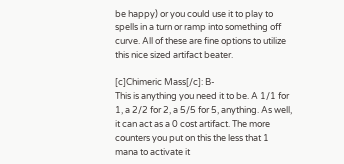be happy) or you could use it to play to spells in a turn or ramp into something off curve. All of these are fine options to utilize this nice sized artifact beater.

[c]Chimeric Mass[/c]: B-
This is anything you need it to be. A 1/1 for 1, a 2/2 for 2, a 5/5 for 5, anything. As well, it can act as a 0 cost artifact. The more counters you put on this the less that 1 mana to activate it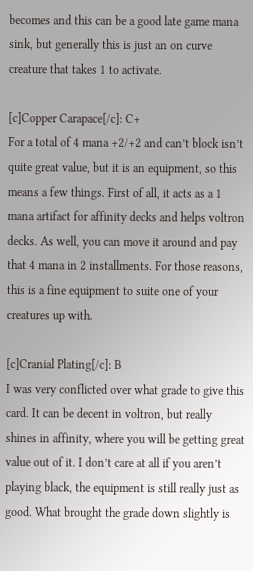becomes and this can be a good late game mana sink, but generally this is just an on curve creature that takes 1 to activate.

[c]Copper Carapace[/c]: C+
For a total of 4 mana +2/+2 and can’t block isn’t quite great value, but it is an equipment, so this means a few things. First of all, it acts as a 1 mana artifact for affinity decks and helps voltron decks. As well, you can move it around and pay that 4 mana in 2 installments. For those reasons, this is a fine equipment to suite one of your creatures up with.

[c]Cranial Plating[/c]: B
I was very conflicted over what grade to give this card. It can be decent in voltron, but really shines in affinity, where you will be getting great value out of it. I don’t care at all if you aren’t playing black, the equipment is still really just as good. What brought the grade down slightly is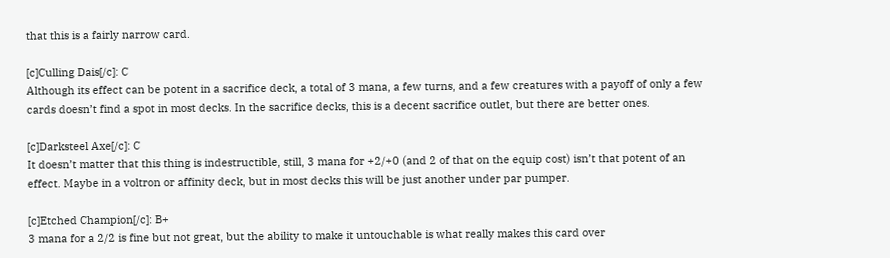that this is a fairly narrow card.

[c]Culling Dais[/c]: C
Although its effect can be potent in a sacrifice deck, a total of 3 mana, a few turns, and a few creatures with a payoff of only a few cards doesn’t find a spot in most decks. In the sacrifice decks, this is a decent sacrifice outlet, but there are better ones.

[c]Darksteel Axe[/c]: C
It doesn’t matter that this thing is indestructible, still, 3 mana for +2/+0 (and 2 of that on the equip cost) isn’t that potent of an effect. Maybe in a voltron or affinity deck, but in most decks this will be just another under par pumper.

[c]Etched Champion[/c]: B+
3 mana for a 2/2 is fine but not great, but the ability to make it untouchable is what really makes this card over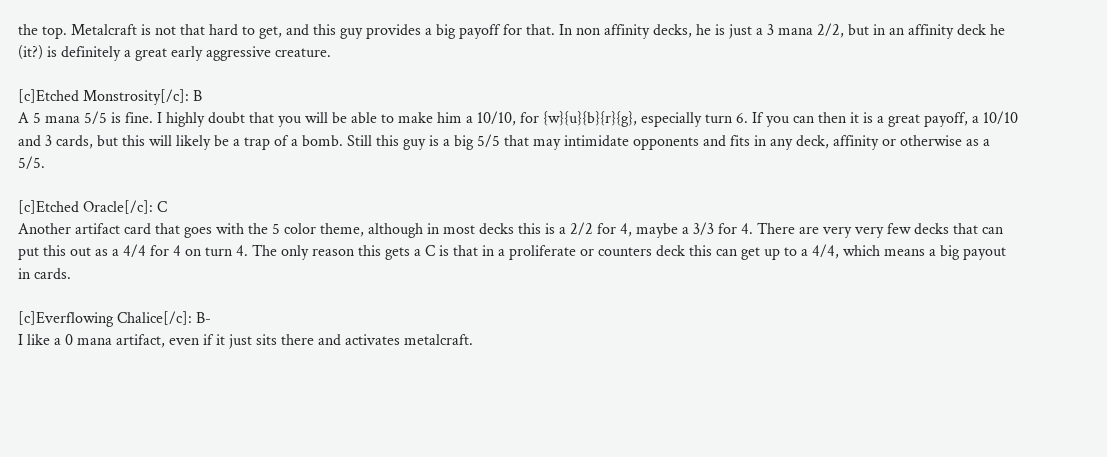the top. Metalcraft is not that hard to get, and this guy provides a big payoff for that. In non affinity decks, he is just a 3 mana 2/2, but in an affinity deck he (it?) is definitely a great early aggressive creature.

[c]Etched Monstrosity[/c]: B
A 5 mana 5/5 is fine. I highly doubt that you will be able to make him a 10/10, for {w}{u}{b}{r}{g}, especially turn 6. If you can then it is a great payoff, a 10/10 and 3 cards, but this will likely be a trap of a bomb. Still this guy is a big 5/5 that may intimidate opponents and fits in any deck, affinity or otherwise as a 5/5.

[c]Etched Oracle[/c]: C
Another artifact card that goes with the 5 color theme, although in most decks this is a 2/2 for 4, maybe a 3/3 for 4. There are very very few decks that can put this out as a 4/4 for 4 on turn 4. The only reason this gets a C is that in a proliferate or counters deck this can get up to a 4/4, which means a big payout in cards.

[c]Everflowing Chalice[/c]: B-
I like a 0 mana artifact, even if it just sits there and activates metalcraft.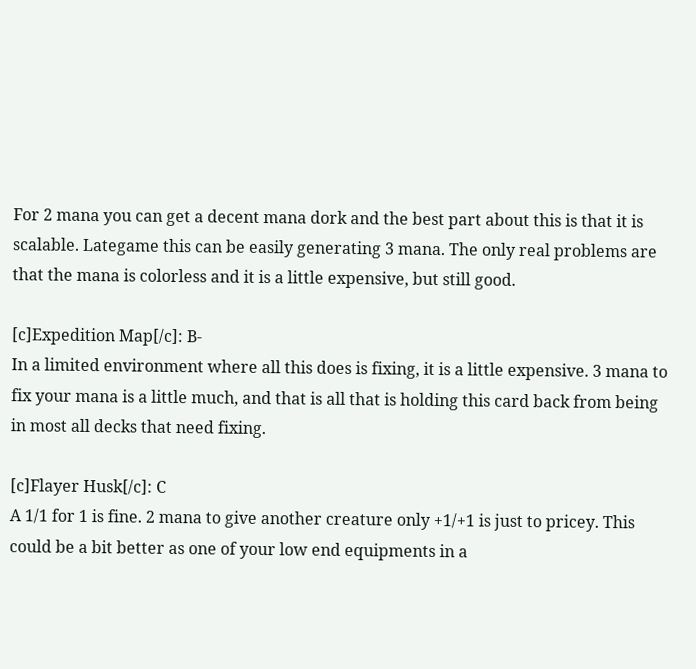For 2 mana you can get a decent mana dork and the best part about this is that it is scalable. Lategame this can be easily generating 3 mana. The only real problems are that the mana is colorless and it is a little expensive, but still good.

[c]Expedition Map[/c]: B-
In a limited environment where all this does is fixing, it is a little expensive. 3 mana to fix your mana is a little much, and that is all that is holding this card back from being in most all decks that need fixing.

[c]Flayer Husk[/c]: C
A 1/1 for 1 is fine. 2 mana to give another creature only +1/+1 is just to pricey. This could be a bit better as one of your low end equipments in a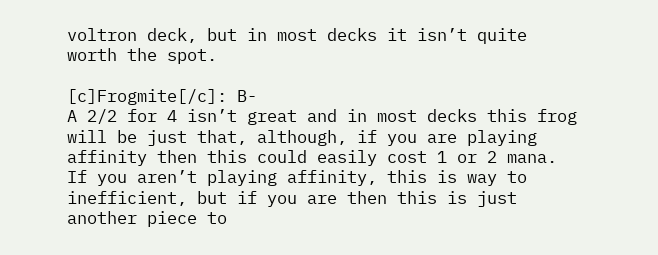voltron deck, but in most decks it isn’t quite worth the spot.

[c]Frogmite[/c]: B-
A 2/2 for 4 isn’t great and in most decks this frog will be just that, although, if you are playing affinity then this could easily cost 1 or 2 mana. If you aren’t playing affinity, this is way to inefficient, but if you are then this is just another piece to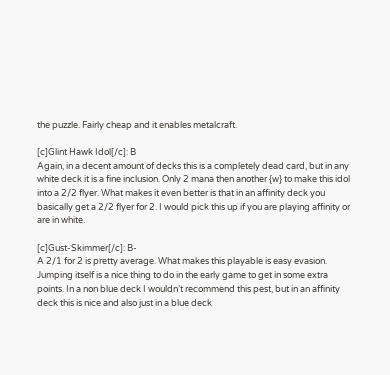the puzzle. Fairly cheap and it enables metalcraft.

[c]Glint Hawk Idol[/c]: B
Again, in a decent amount of decks this is a completely dead card, but in any white deck it is a fine inclusion. Only 2 mana then another {w} to make this idol into a 2/2 flyer. What makes it even better is that in an affinity deck you basically get a 2/2 flyer for 2. I would pick this up if you are playing affinity or are in white.

[c]Gust-Skimmer[/c]: B-
A 2/1 for 2 is pretty average. What makes this playable is easy evasion. Jumping itself is a nice thing to do in the early game to get in some extra points. In a non blue deck I wouldn’t recommend this pest, but in an affinity deck this is nice and also just in a blue deck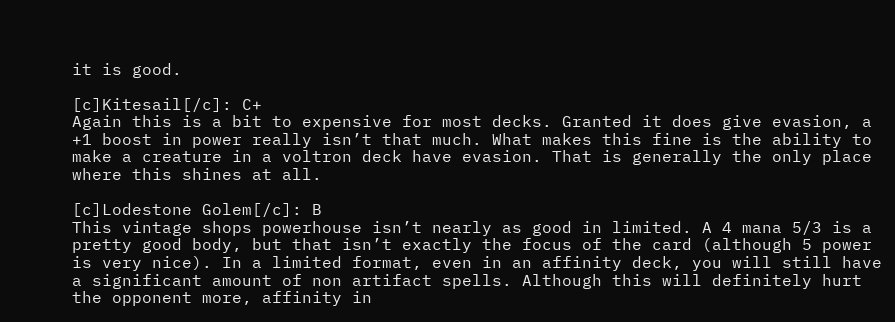it is good.

[c]Kitesail[/c]: C+
Again this is a bit to expensive for most decks. Granted it does give evasion, a +1 boost in power really isn’t that much. What makes this fine is the ability to make a creature in a voltron deck have evasion. That is generally the only place where this shines at all.

[c]Lodestone Golem[/c]: B
This vintage shops powerhouse isn’t nearly as good in limited. A 4 mana 5/3 is a pretty good body, but that isn’t exactly the focus of the card (although 5 power is very nice). In a limited format, even in an affinity deck, you will still have a significant amount of non artifact spells. Although this will definitely hurt the opponent more, affinity in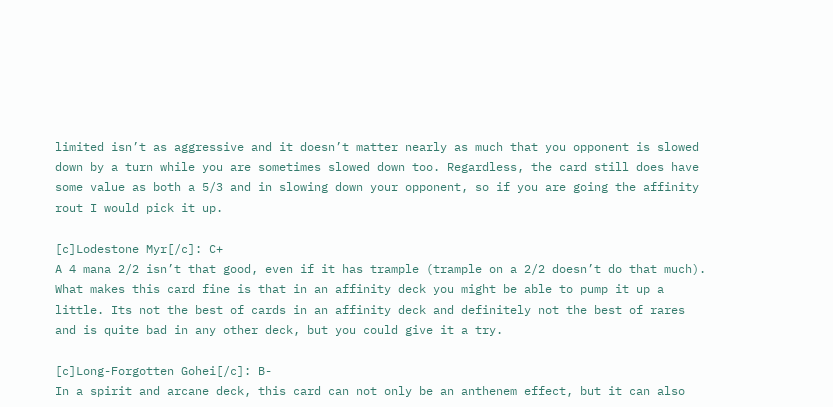limited isn’t as aggressive and it doesn’t matter nearly as much that you opponent is slowed down by a turn while you are sometimes slowed down too. Regardless, the card still does have some value as both a 5/3 and in slowing down your opponent, so if you are going the affinity rout I would pick it up.

[c]Lodestone Myr[/c]: C+
A 4 mana 2/2 isn’t that good, even if it has trample (trample on a 2/2 doesn’t do that much). What makes this card fine is that in an affinity deck you might be able to pump it up a little. Its not the best of cards in an affinity deck and definitely not the best of rares and is quite bad in any other deck, but you could give it a try.

[c]Long-Forgotten Gohei[/c]: B-
In a spirit and arcane deck, this card can not only be an anthenem effect, but it can also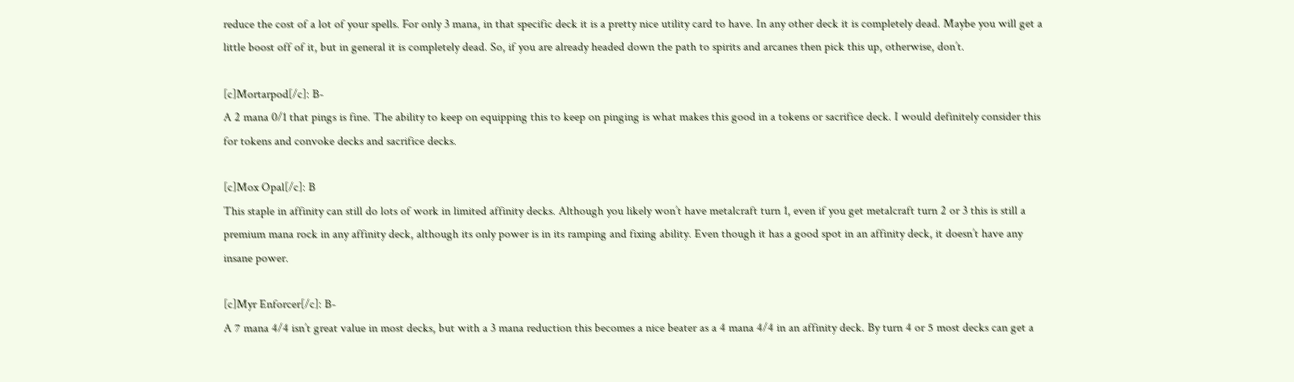reduce the cost of a lot of your spells. For only 3 mana, in that specific deck it is a pretty nice utility card to have. In any other deck it is completely dead. Maybe you will get a little boost off of it, but in general it is completely dead. So, if you are already headed down the path to spirits and arcanes then pick this up, otherwise, don’t.

[c]Mortarpod[/c]: B-
A 2 mana 0/1 that pings is fine. The ability to keep on equipping this to keep on pinging is what makes this good in a tokens or sacrifice deck. I would definitely consider this for tokens and convoke decks and sacrifice decks.

[c]Mox Opal[/c]: B
This staple in affinity can still do lots of work in limited affinity decks. Although you likely won’t have metalcraft turn 1, even if you get metalcraft turn 2 or 3 this is still a premium mana rock in any affinity deck, although its only power is in its ramping and fixing ability. Even though it has a good spot in an affinity deck, it doesn’t have any insane power.

[c]Myr Enforcer[/c]: B-
A 7 mana 4/4 isn’t great value in most decks, but with a 3 mana reduction this becomes a nice beater as a 4 mana 4/4 in an affinity deck. By turn 4 or 5 most decks can get a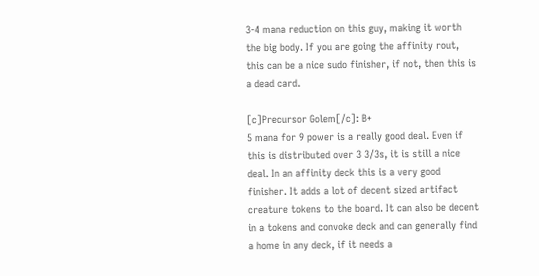3-4 mana reduction on this guy, making it worth the big body. If you are going the affinity rout, this can be a nice sudo finisher, if not, then this is a dead card.

[c]Precursor Golem[/c]: B+
5 mana for 9 power is a really good deal. Even if this is distributed over 3 3/3s, it is still a nice deal. In an affinity deck this is a very good finisher. It adds a lot of decent sized artifact creature tokens to the board. It can also be decent in a tokens and convoke deck and can generally find a home in any deck, if it needs a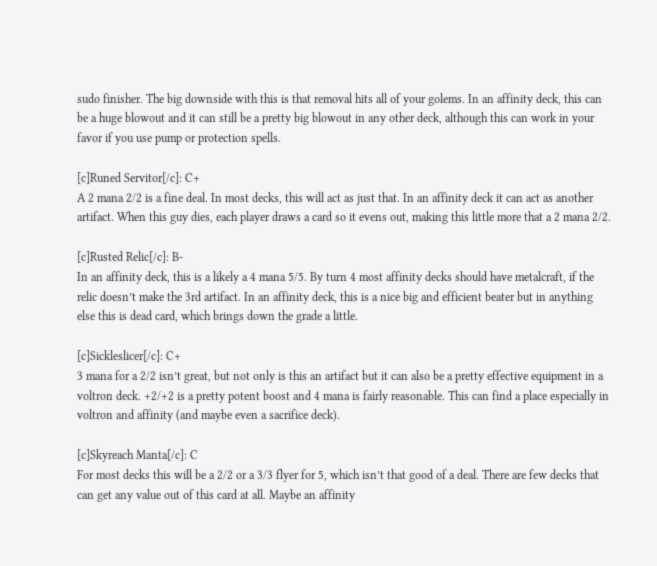sudo finisher. The big downside with this is that removal hits all of your golems. In an affinity deck, this can be a huge blowout and it can still be a pretty big blowout in any other deck, although this can work in your favor if you use pump or protection spells.

[c]Runed Servitor[/c]: C+
A 2 mana 2/2 is a fine deal. In most decks, this will act as just that. In an affinity deck it can act as another artifact. When this guy dies, each player draws a card so it evens out, making this little more that a 2 mana 2/2.

[c]Rusted Relic[/c]: B-
In an affinity deck, this is a likely a 4 mana 5/5. By turn 4 most affinity decks should have metalcraft, if the relic doesn’t make the 3rd artifact. In an affinity deck, this is a nice big and efficient beater but in anything else this is dead card, which brings down the grade a little.

[c]Sickleslicer[/c]: C+
3 mana for a 2/2 isn’t great, but not only is this an artifact but it can also be a pretty effective equipment in a voltron deck. +2/+2 is a pretty potent boost and 4 mana is fairly reasonable. This can find a place especially in voltron and affinity (and maybe even a sacrifice deck).

[c]Skyreach Manta[/c]: C
For most decks this will be a 2/2 or a 3/3 flyer for 5, which isn’t that good of a deal. There are few decks that can get any value out of this card at all. Maybe an affinity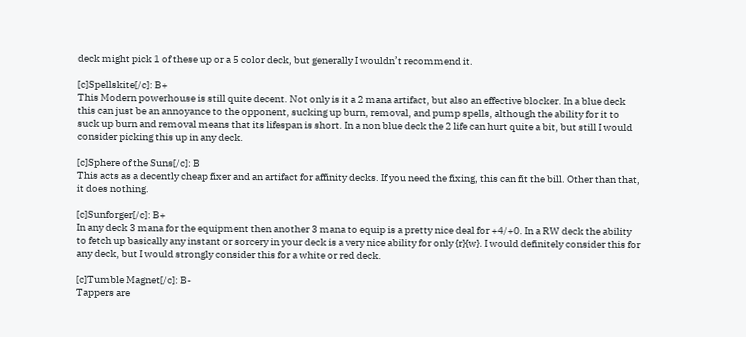deck might pick 1 of these up or a 5 color deck, but generally I wouldn’t recommend it.

[c]Spellskite[/c]: B+
This Modern powerhouse is still quite decent. Not only is it a 2 mana artifact, but also an effective blocker. In a blue deck this can just be an annoyance to the opponent, sucking up burn, removal, and pump spells, although the ability for it to suck up burn and removal means that its lifespan is short. In a non blue deck the 2 life can hurt quite a bit, but still I would consider picking this up in any deck.

[c]Sphere of the Suns[/c]: B
This acts as a decently cheap fixer and an artifact for affinity decks. If you need the fixing, this can fit the bill. Other than that, it does nothing.

[c]Sunforger[/c]: B+
In any deck 3 mana for the equipment then another 3 mana to equip is a pretty nice deal for +4/+0. In a RW deck the ability to fetch up basically any instant or sorcery in your deck is a very nice ability for only {r}{w}. I would definitely consider this for any deck, but I would strongly consider this for a white or red deck.

[c]Tumble Magnet[/c]: B-
Tappers are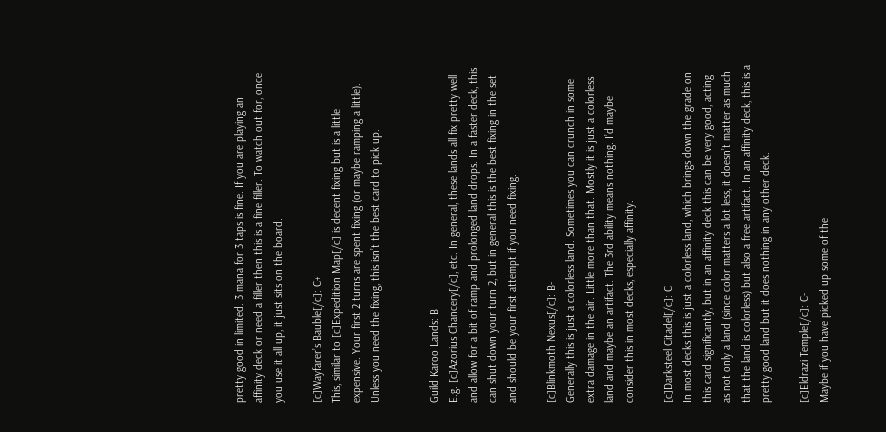pretty good in limited. 3 mana for 3 taps is fine. If you are playing an affinity deck or need a filler then this is a fine filler. To watch out for, once you use it all up, it just sits on the board.

[c]Wayfarer’s Bauble[/c]: C+
This, similar to [c]Expedition Map[/c] is decent fixing but is a little expensive. Your first 2 turns are spent fixing (or maybe ramping a little). Unless you need the fixing, this isn’t the best card to pick up.


Guild Karoo Lands: B
E.g. [c]Azorius Chancery[/c], etc. In general, these lands all fix pretty well and allow for a bit of ramp and prolonged land drops. In a faster deck, this can shut down your turn 2, but in general this is the best fixing in the set and should be your first attempt if you need fixing.

[c]Blinkmoth Nexus[/c]: B-
Generally this is just a colorless land. Sometimes you can crunch in some extra damage in the air. Little more than that. Mostly it is just a colorless land and maybe an artifact. The 3rd ability means nothing. I’d maybe consider this in most decks, especially affinity.

[c]Darksteel Citadel[/c]: C
In most decks this is just a colorless land, which brings down the grade on this card significantly, but in an affinity deck this can be very good, acting as not only a land (since color matters a lot less, it doesn’t matter as much that the land is colorless) but also a free artifact. In an affinity deck, this is a pretty good land but it does nothing in any other deck.

[c]Eldrazi Temple[/c]: C-
Maybe if you have picked up some of the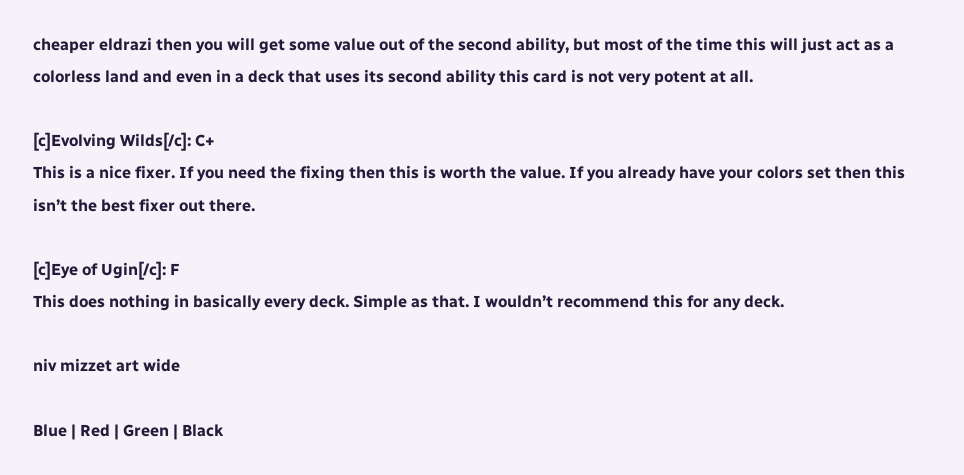cheaper eldrazi then you will get some value out of the second ability, but most of the time this will just act as a colorless land and even in a deck that uses its second ability this card is not very potent at all.

[c]Evolving Wilds[/c]: C+
This is a nice fixer. If you need the fixing then this is worth the value. If you already have your colors set then this isn’t the best fixer out there.

[c]Eye of Ugin[/c]: F
This does nothing in basically every deck. Simple as that. I wouldn’t recommend this for any deck.

niv mizzet art wide

Blue | Red | Green | Black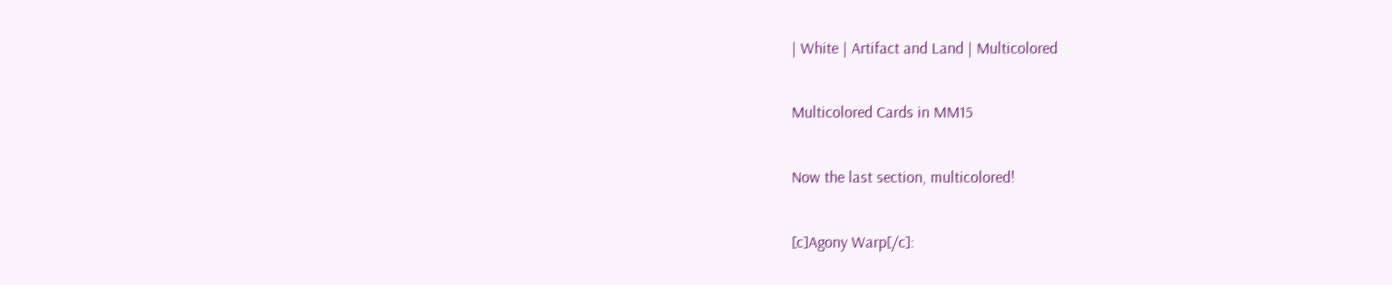| White | Artifact and Land | Multicolored

Multicolored Cards in MM15

Now the last section, multicolored!

[c]Agony Warp[/c]: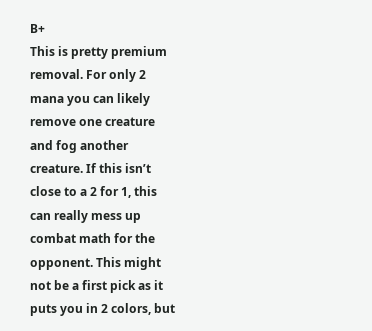B+
This is pretty premium removal. For only 2 mana you can likely remove one creature and fog another creature. If this isn’t close to a 2 for 1, this can really mess up combat math for the opponent. This might not be a first pick as it puts you in 2 colors, but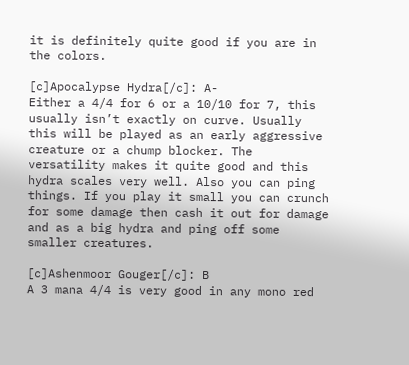it is definitely quite good if you are in the colors.

[c]Apocalypse Hydra[/c]: A-
Either a 4/4 for 6 or a 10/10 for 7, this usually isn’t exactly on curve. Usually this will be played as an early aggressive creature or a chump blocker. The versatility makes it quite good and this hydra scales very well. Also you can ping things. If you play it small you can crunch for some damage then cash it out for damage and as a big hydra and ping off some smaller creatures.

[c]Ashenmoor Gouger[/c]: B
A 3 mana 4/4 is very good in any mono red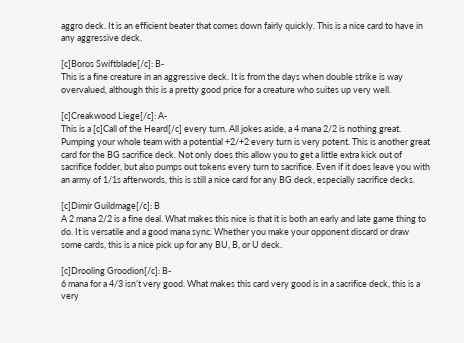aggro deck. It is an efficient beater that comes down fairly quickly. This is a nice card to have in any aggressive deck.

[c]Boros Swiftblade[/c]: B-
This is a fine creature in an aggressive deck. It is from the days when double strike is way overvalued, although this is a pretty good price for a creature who suites up very well.

[c]Creakwood Liege[/c]: A-
This is a [c]Call of the Heard[/c] every turn. All jokes aside, a 4 mana 2/2 is nothing great. Pumping your whole team with a potential +2/+2 every turn is very potent. This is another great card for the BG sacrifice deck. Not only does this allow you to get a little extra kick out of sacrifice fodder, but also pumps out tokens every turn to sacrifice. Even if it does leave you with an army of 1/1s afterwords, this is still a nice card for any BG deck, especially sacrifice decks.

[c]Dimir Guildmage[/c]: B
A 2 mana 2/2 is a fine deal. What makes this nice is that it is both an early and late game thing to do. It is versatile and a good mana sync. Whether you make your opponent discard or draw some cards, this is a nice pick up for any BU, B, or U deck.

[c]Drooling Groodion[/c]: B-
6 mana for a 4/3 isn’t very good. What makes this card very good is in a sacrifice deck, this is a very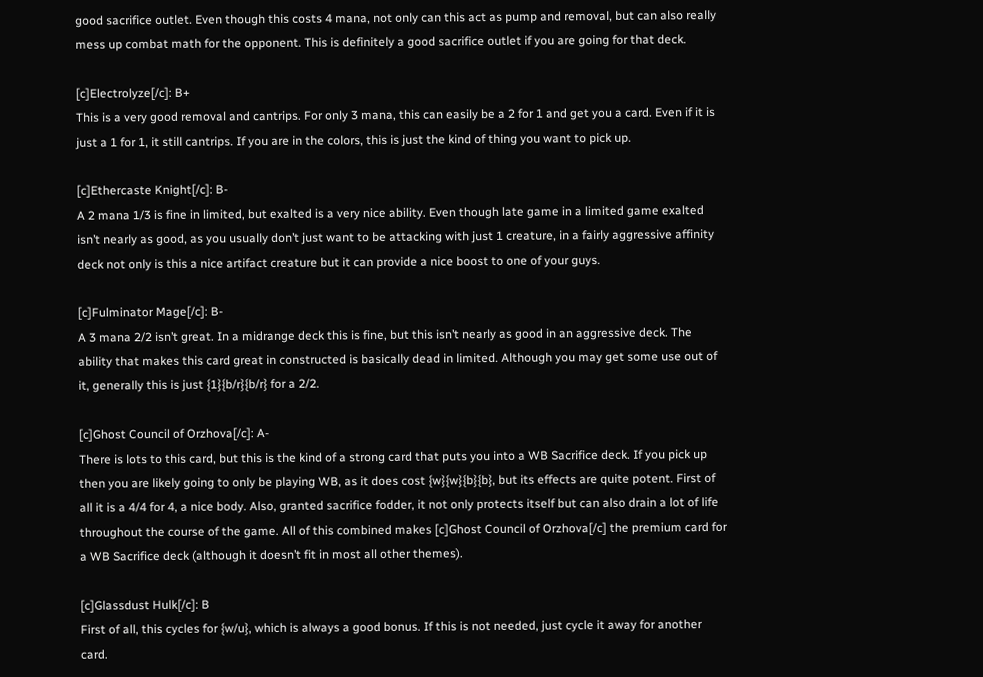good sacrifice outlet. Even though this costs 4 mana, not only can this act as pump and removal, but can also really mess up combat math for the opponent. This is definitely a good sacrifice outlet if you are going for that deck.

[c]Electrolyze[/c]: B+
This is a very good removal and cantrips. For only 3 mana, this can easily be a 2 for 1 and get you a card. Even if it is just a 1 for 1, it still cantrips. If you are in the colors, this is just the kind of thing you want to pick up.

[c]Ethercaste Knight[/c]: B-
A 2 mana 1/3 is fine in limited, but exalted is a very nice ability. Even though late game in a limited game exalted isn’t nearly as good, as you usually don’t just want to be attacking with just 1 creature, in a fairly aggressive affinity deck not only is this a nice artifact creature but it can provide a nice boost to one of your guys.

[c]Fulminator Mage[/c]: B-
A 3 mana 2/2 isn’t great. In a midrange deck this is fine, but this isn’t nearly as good in an aggressive deck. The ability that makes this card great in constructed is basically dead in limited. Although you may get some use out of it, generally this is just {1}{b/r}{b/r} for a 2/2.

[c]Ghost Council of Orzhova[/c]: A-
There is lots to this card, but this is the kind of a strong card that puts you into a WB Sacrifice deck. If you pick up then you are likely going to only be playing WB, as it does cost {w}{w}{b}{b}, but its effects are quite potent. First of all it is a 4/4 for 4, a nice body. Also, granted sacrifice fodder, it not only protects itself but can also drain a lot of life throughout the course of the game. All of this combined makes [c]Ghost Council of Orzhova[/c] the premium card for a WB Sacrifice deck (although it doesn’t fit in most all other themes).

[c]Glassdust Hulk[/c]: B
First of all, this cycles for {w/u}, which is always a good bonus. If this is not needed, just cycle it away for another card.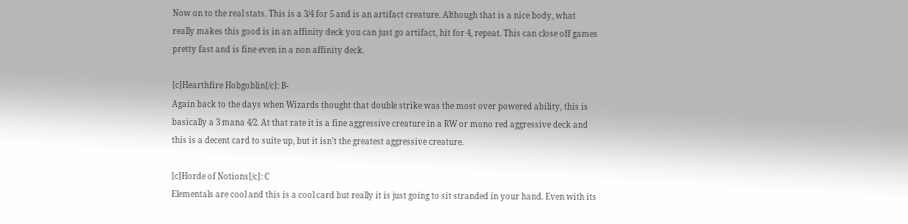Now on to the real stats. This is a 3/4 for 5 and is an artifact creature. Although that is a nice body, what really makes this good is in an affinity deck you can just go artifact, hit for 4, repeat. This can close off games pretty fast and is fine even in a non affinity deck.

[c]Hearthfire Hobgoblin[/c]: B-
Again back to the days when Wizards thought that double strike was the most over powered ability, this is basically a 3 mana 4/2. At that rate it is a fine aggressive creature in a RW or mono red aggressive deck and this is a decent card to suite up, but it isn’t the greatest aggressive creature.

[c]Horde of Notions[/c]: C
Elementals are cool and this is a cool card but really it is just going to sit stranded in your hand. Even with its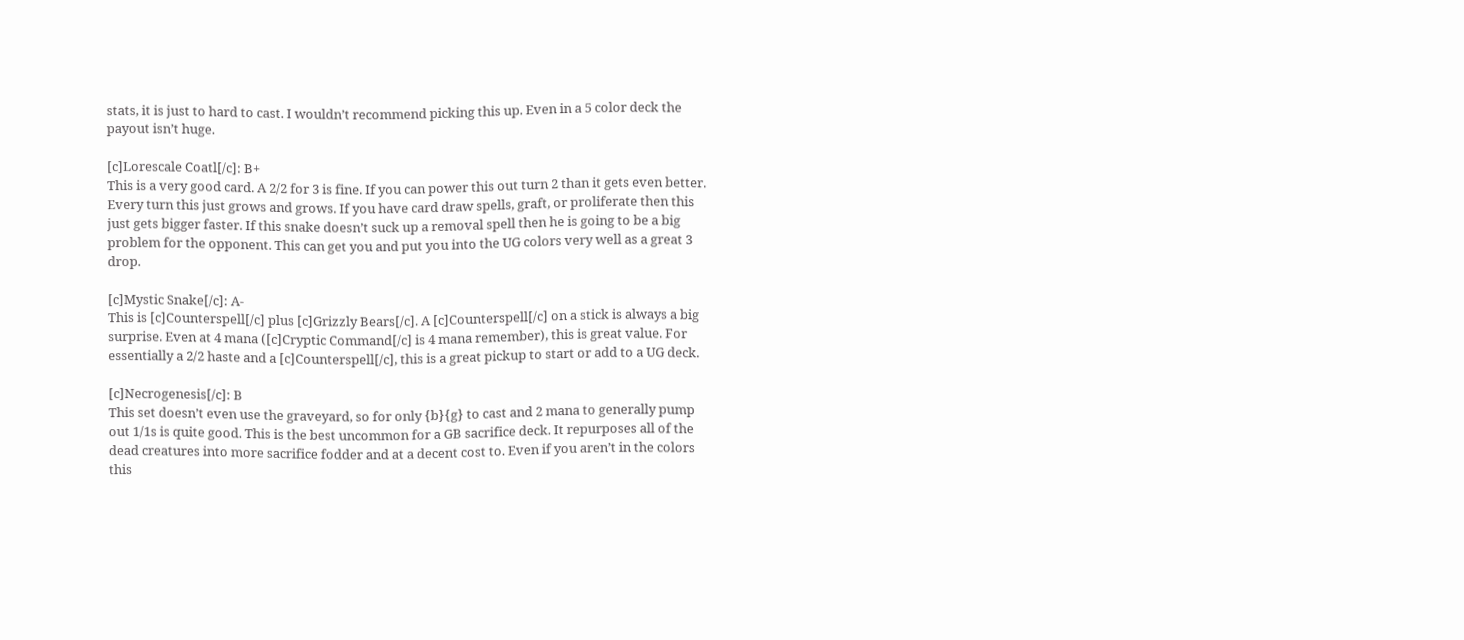stats, it is just to hard to cast. I wouldn’t recommend picking this up. Even in a 5 color deck the payout isn’t huge.

[c]Lorescale Coatl[/c]: B+
This is a very good card. A 2/2 for 3 is fine. If you can power this out turn 2 than it gets even better. Every turn this just grows and grows. If you have card draw spells, graft, or proliferate then this just gets bigger faster. If this snake doesn’t suck up a removal spell then he is going to be a big problem for the opponent. This can get you and put you into the UG colors very well as a great 3 drop.

[c]Mystic Snake[/c]: A-
This is [c]Counterspell[/c] plus [c]Grizzly Bears[/c]. A [c]Counterspell[/c] on a stick is always a big surprise. Even at 4 mana ([c]Cryptic Command[/c] is 4 mana remember), this is great value. For essentially a 2/2 haste and a [c]Counterspell[/c], this is a great pickup to start or add to a UG deck.

[c]Necrogenesis[/c]: B
This set doesn’t even use the graveyard, so for only {b}{g} to cast and 2 mana to generally pump out 1/1s is quite good. This is the best uncommon for a GB sacrifice deck. It repurposes all of the dead creatures into more sacrifice fodder and at a decent cost to. Even if you aren’t in the colors this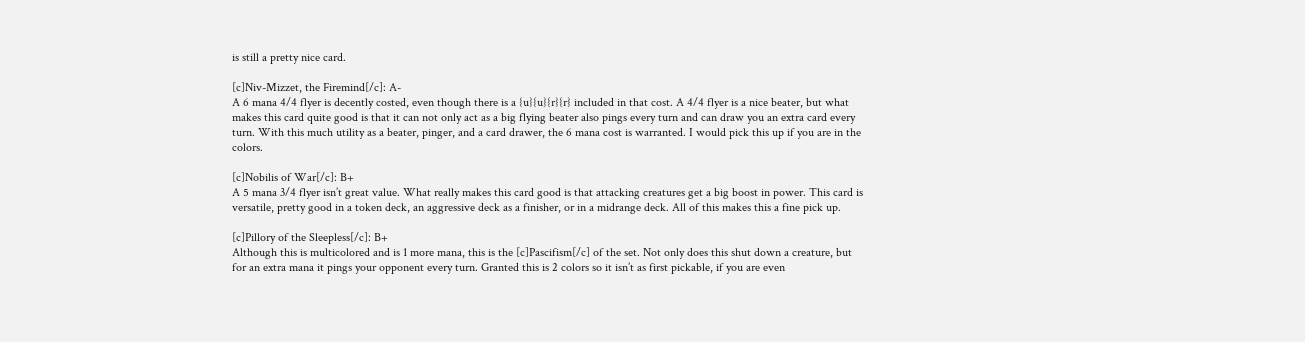is still a pretty nice card.

[c]Niv-Mizzet, the Firemind[/c]: A-
A 6 mana 4/4 flyer is decently costed, even though there is a {u}{u}{r}{r} included in that cost. A 4/4 flyer is a nice beater, but what makes this card quite good is that it can not only act as a big flying beater also pings every turn and can draw you an extra card every turn. With this much utility as a beater, pinger, and a card drawer, the 6 mana cost is warranted. I would pick this up if you are in the colors.

[c]Nobilis of War[/c]: B+
A 5 mana 3/4 flyer isn’t great value. What really makes this card good is that attacking creatures get a big boost in power. This card is versatile, pretty good in a token deck, an aggressive deck as a finisher, or in a midrange deck. All of this makes this a fine pick up.

[c]Pillory of the Sleepless[/c]: B+
Although this is multicolored and is 1 more mana, this is the [c]Pascifism[/c] of the set. Not only does this shut down a creature, but for an extra mana it pings your opponent every turn. Granted this is 2 colors so it isn’t as first pickable, if you are even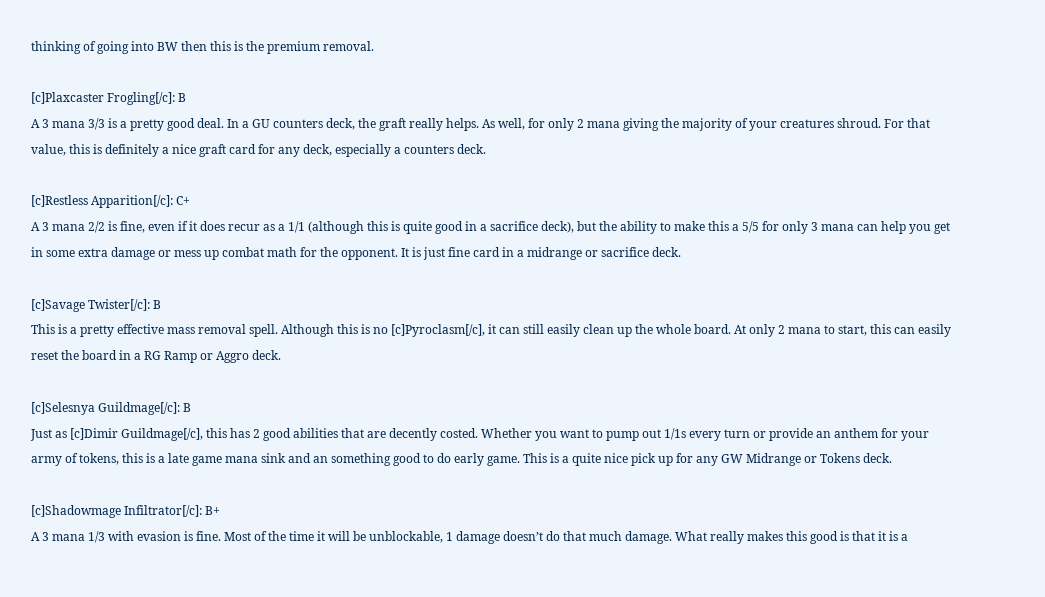thinking of going into BW then this is the premium removal.

[c]Plaxcaster Frogling[/c]: B
A 3 mana 3/3 is a pretty good deal. In a GU counters deck, the graft really helps. As well, for only 2 mana giving the majority of your creatures shroud. For that value, this is definitely a nice graft card for any deck, especially a counters deck.

[c]Restless Apparition[/c]: C+
A 3 mana 2/2 is fine, even if it does recur as a 1/1 (although this is quite good in a sacrifice deck), but the ability to make this a 5/5 for only 3 mana can help you get in some extra damage or mess up combat math for the opponent. It is just fine card in a midrange or sacrifice deck.

[c]Savage Twister[/c]: B
This is a pretty effective mass removal spell. Although this is no [c]Pyroclasm[/c], it can still easily clean up the whole board. At only 2 mana to start, this can easily reset the board in a RG Ramp or Aggro deck.

[c]Selesnya Guildmage[/c]: B
Just as [c]Dimir Guildmage[/c], this has 2 good abilities that are decently costed. Whether you want to pump out 1/1s every turn or provide an anthem for your army of tokens, this is a late game mana sink and an something good to do early game. This is a quite nice pick up for any GW Midrange or Tokens deck.

[c]Shadowmage Infiltrator[/c]: B+
A 3 mana 1/3 with evasion is fine. Most of the time it will be unblockable, 1 damage doesn’t do that much damage. What really makes this good is that it is a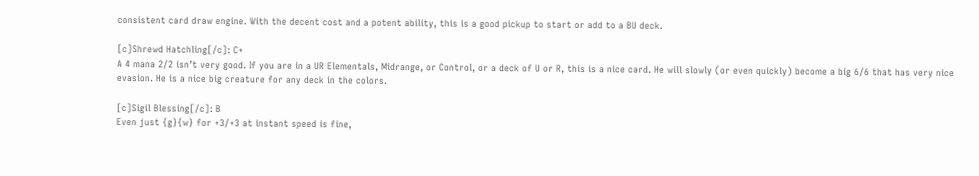consistent card draw engine. With the decent cost and a potent ability, this is a good pickup to start or add to a BU deck.

[c]Shrewd Hatchling[/c]: C+
A 4 mana 2/2 isn’t very good. If you are in a UR Elementals, Midrange, or Control, or a deck of U or R, this is a nice card. He will slowly (or even quickly) become a big 6/6 that has very nice evasion. He is a nice big creature for any deck in the colors.

[c]Sigil Blessing[/c]: B
Even just {g}{w} for +3/+3 at instant speed is fine,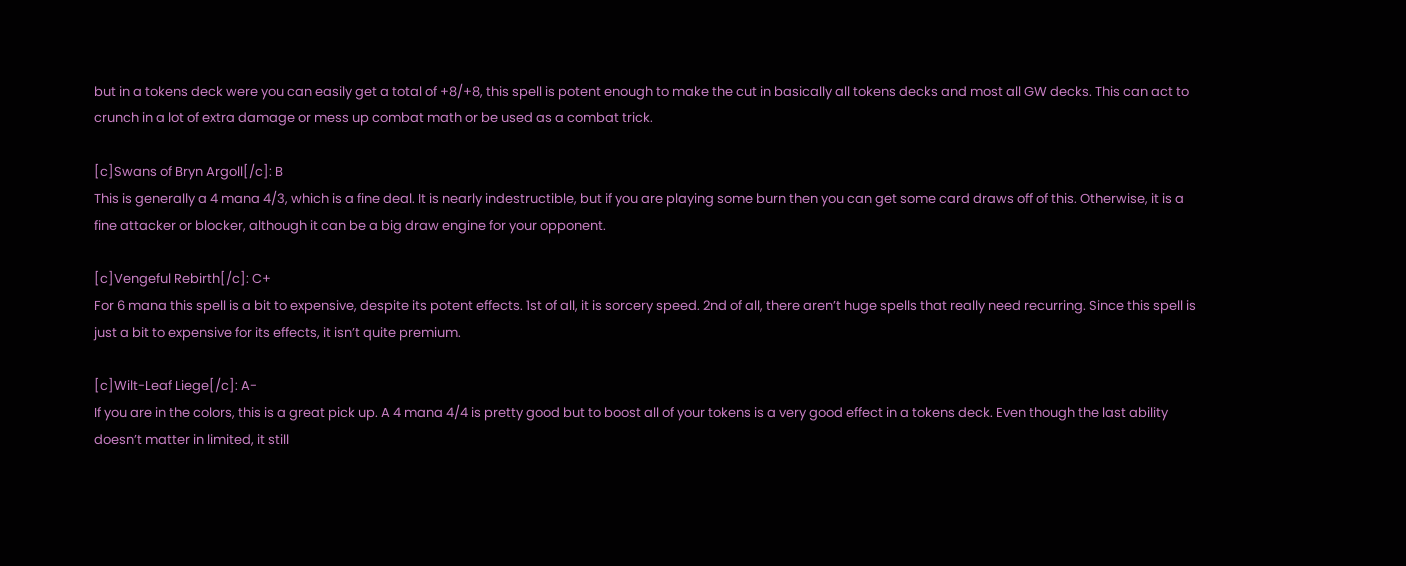but in a tokens deck were you can easily get a total of +8/+8, this spell is potent enough to make the cut in basically all tokens decks and most all GW decks. This can act to crunch in a lot of extra damage or mess up combat math or be used as a combat trick.

[c]Swans of Bryn Argoll[/c]: B
This is generally a 4 mana 4/3, which is a fine deal. It is nearly indestructible, but if you are playing some burn then you can get some card draws off of this. Otherwise, it is a fine attacker or blocker, although it can be a big draw engine for your opponent.

[c]Vengeful Rebirth[/c]: C+
For 6 mana this spell is a bit to expensive, despite its potent effects. 1st of all, it is sorcery speed. 2nd of all, there aren’t huge spells that really need recurring. Since this spell is just a bit to expensive for its effects, it isn’t quite premium.

[c]Wilt-Leaf Liege[/c]: A-
If you are in the colors, this is a great pick up. A 4 mana 4/4 is pretty good but to boost all of your tokens is a very good effect in a tokens deck. Even though the last ability doesn’t matter in limited, it still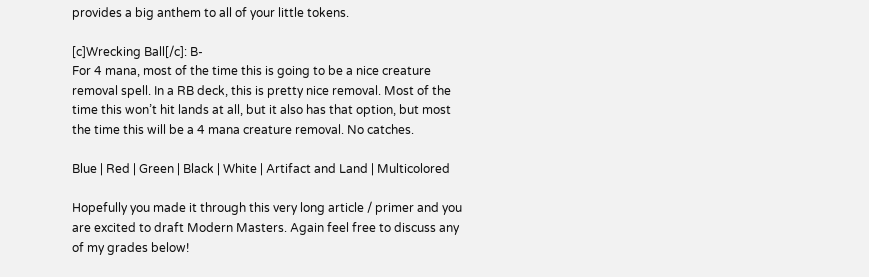provides a big anthem to all of your little tokens.

[c]Wrecking Ball[/c]: B-
For 4 mana, most of the time this is going to be a nice creature removal spell. In a RB deck, this is pretty nice removal. Most of the time this won’t hit lands at all, but it also has that option, but most the time this will be a 4 mana creature removal. No catches.

Blue | Red | Green | Black | White | Artifact and Land | Multicolored

Hopefully you made it through this very long article / primer and you are excited to draft Modern Masters. Again feel free to discuss any of my grades below!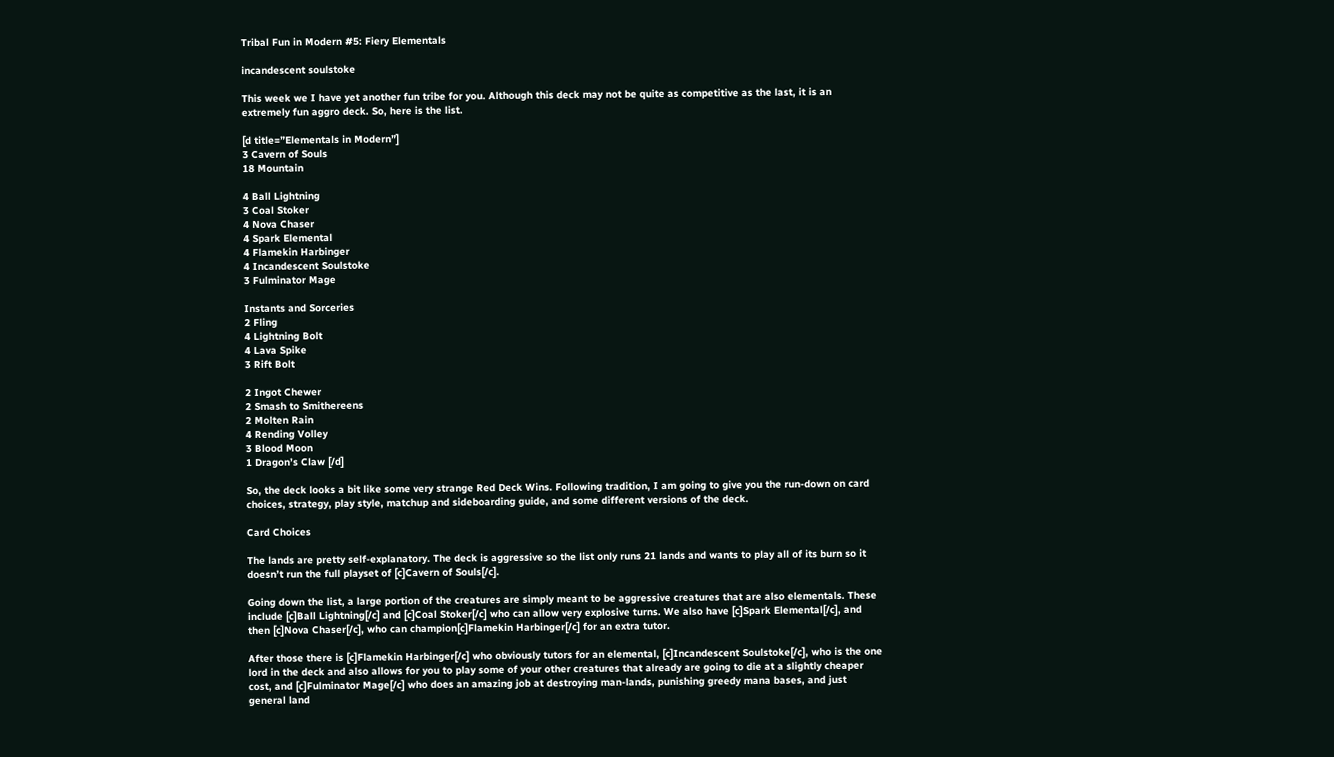Tribal Fun in Modern #5: Fiery Elementals

incandescent soulstoke

This week we I have yet another fun tribe for you. Although this deck may not be quite as competitive as the last, it is an extremely fun aggro deck. So, here is the list.

[d title=”Elementals in Modern”]
3 Cavern of Souls
18 Mountain

4 Ball Lightning
3 Coal Stoker
4 Nova Chaser
4 Spark Elemental
4 Flamekin Harbinger
4 Incandescent Soulstoke
3 Fulminator Mage

Instants and Sorceries
2 Fling
4 Lightning Bolt
4 Lava Spike
3 Rift Bolt

2 Ingot Chewer
2 Smash to Smithereens
2 Molten Rain
4 Rending Volley
3 Blood Moon
1 Dragon’s Claw [/d]

So, the deck looks a bit like some very strange Red Deck Wins. Following tradition, I am going to give you the run-down on card choices, strategy, play style, matchup and sideboarding guide, and some different versions of the deck.

Card Choices

The lands are pretty self-explanatory. The deck is aggressive so the list only runs 21 lands and wants to play all of its burn so it doesn’t run the full playset of [c]Cavern of Souls[/c].

Going down the list, a large portion of the creatures are simply meant to be aggressive creatures that are also elementals. These include [c]Ball Lightning[/c] and [c]Coal Stoker[/c] who can allow very explosive turns. We also have [c]Spark Elemental[/c], and then [c]Nova Chaser[/c], who can champion[c]Flamekin Harbinger[/c] for an extra tutor.

After those there is [c]Flamekin Harbinger[/c] who obviously tutors for an elemental, [c]Incandescent Soulstoke[/c], who is the one lord in the deck and also allows for you to play some of your other creatures that already are going to die at a slightly cheaper cost, and [c]Fulminator Mage[/c] who does an amazing job at destroying man-lands, punishing greedy mana bases, and just general land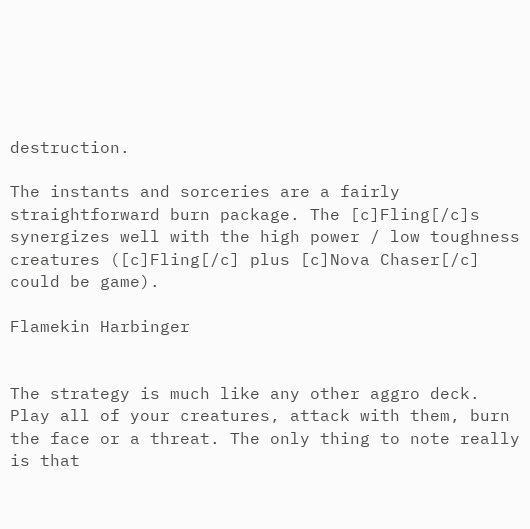destruction.

The instants and sorceries are a fairly straightforward burn package. The [c]Fling[/c]s synergizes well with the high power / low toughness creatures ([c]Fling[/c] plus [c]Nova Chaser[/c] could be game).

Flamekin Harbinger


The strategy is much like any other aggro deck. Play all of your creatures, attack with them, burn the face or a threat. The only thing to note really is that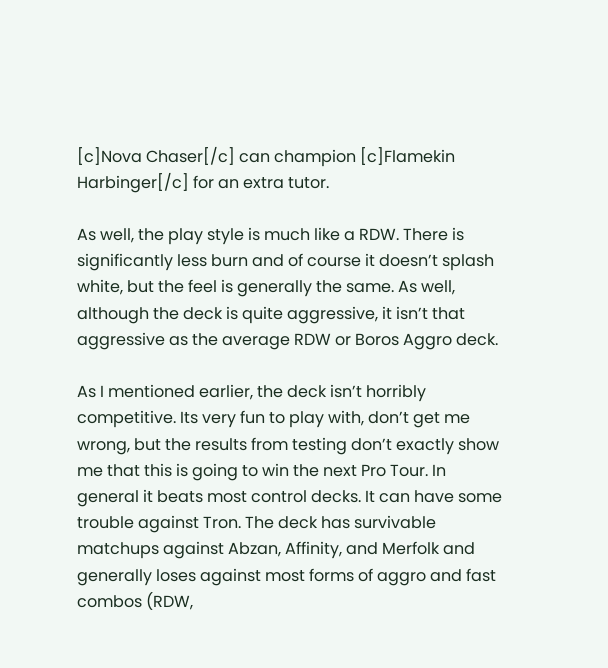[c]Nova Chaser[/c] can champion [c]Flamekin Harbinger[/c] for an extra tutor.

As well, the play style is much like a RDW. There is significantly less burn and of course it doesn’t splash white, but the feel is generally the same. As well, although the deck is quite aggressive, it isn’t that aggressive as the average RDW or Boros Aggro deck.

As I mentioned earlier, the deck isn’t horribly competitive. Its very fun to play with, don’t get me wrong, but the results from testing don’t exactly show me that this is going to win the next Pro Tour. In general it beats most control decks. It can have some trouble against Tron. The deck has survivable matchups against Abzan, Affinity, and Merfolk and generally loses against most forms of aggro and fast combos (RDW,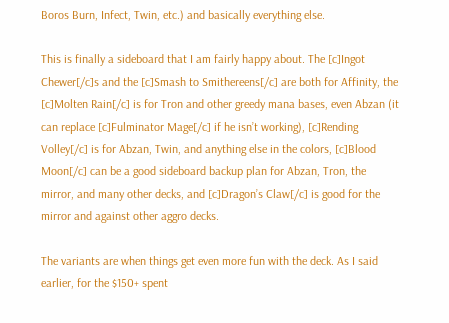Boros Burn, Infect, Twin, etc.) and basically everything else.

This is finally a sideboard that I am fairly happy about. The [c]Ingot Chewer[/c]s and the [c]Smash to Smithereens[/c] are both for Affinity, the [c]Molten Rain[/c] is for Tron and other greedy mana bases, even Abzan (it can replace [c]Fulminator Mage[/c] if he isn’t working), [c]Rending Volley[/c] is for Abzan, Twin, and anything else in the colors, [c]Blood Moon[/c] can be a good sideboard backup plan for Abzan, Tron, the mirror, and many other decks, and [c]Dragon’s Claw[/c] is good for the mirror and against other aggro decks.

The variants are when things get even more fun with the deck. As I said earlier, for the $150+ spent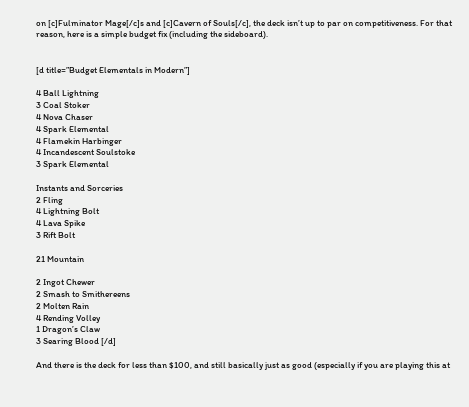on [c]Fulminator Mage[/c]s and [c]Cavern of Souls[/c], the deck isn’t up to par on competitiveness. For that reason, here is a simple budget fix (including the sideboard).


[d title=”Budget Elementals in Modern”]

4 Ball Lightning
3 Coal Stoker
4 Nova Chaser
4 Spark Elemental
4 Flamekin Harbinger
4 Incandescent Soulstoke
3 Spark Elemental

Instants and Sorceries
2 Fling
4 Lightning Bolt
4 Lava Spike
3 Rift Bolt

21 Mountain

2 Ingot Chewer
2 Smash to Smithereens
2 Molten Rain
4 Rending Volley
1 Dragon’s Claw
3 Searing Blood [/d]

And there is the deck for less than $100, and still basically just as good (especially if you are playing this at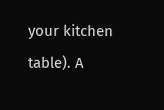your kitchen table). A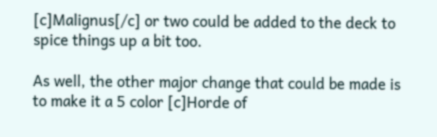[c]Malignus[/c] or two could be added to the deck to spice things up a bit too.

As well, the other major change that could be made is to make it a 5 color [c]Horde of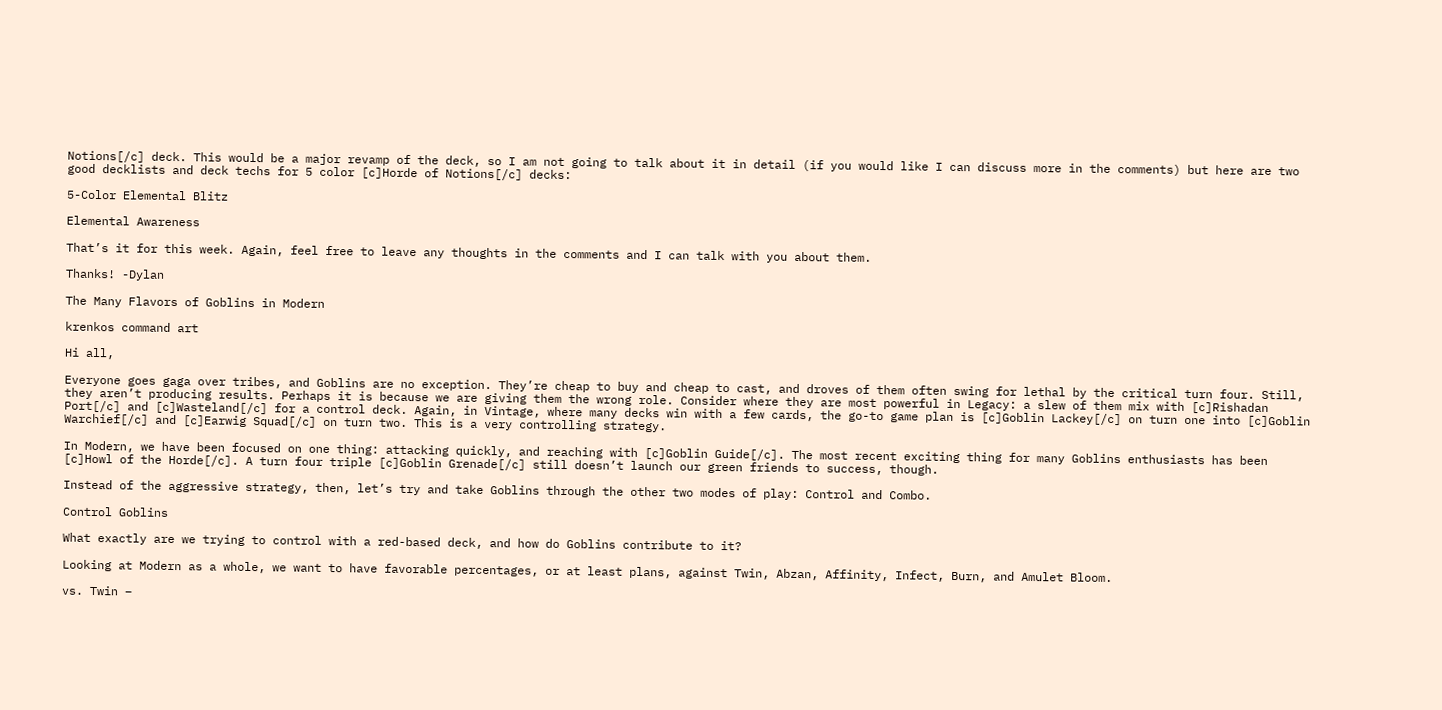Notions[/c] deck. This would be a major revamp of the deck, so I am not going to talk about it in detail (if you would like I can discuss more in the comments) but here are two good decklists and deck techs for 5 color [c]Horde of Notions[/c] decks:

5-Color Elemental Blitz

Elemental Awareness

That’s it for this week. Again, feel free to leave any thoughts in the comments and I can talk with you about them.

Thanks! -Dylan

The Many Flavors of Goblins in Modern

krenkos command art

Hi all,

Everyone goes gaga over tribes, and Goblins are no exception. They’re cheap to buy and cheap to cast, and droves of them often swing for lethal by the critical turn four. Still, they aren’t producing results. Perhaps it is because we are giving them the wrong role. Consider where they are most powerful in Legacy: a slew of them mix with [c]Rishadan Port[/c] and [c]Wasteland[/c] for a control deck. Again, in Vintage, where many decks win with a few cards, the go-to game plan is [c]Goblin Lackey[/c] on turn one into [c]Goblin Warchief[/c] and [c]Earwig Squad[/c] on turn two. This is a very controlling strategy.

In Modern, we have been focused on one thing: attacking quickly, and reaching with [c]Goblin Guide[/c]. The most recent exciting thing for many Goblins enthusiasts has been [c]Howl of the Horde[/c]. A turn four triple [c]Goblin Grenade[/c] still doesn’t launch our green friends to success, though.

Instead of the aggressive strategy, then, let’s try and take Goblins through the other two modes of play: Control and Combo.

Control Goblins

What exactly are we trying to control with a red-based deck, and how do Goblins contribute to it?

Looking at Modern as a whole, we want to have favorable percentages, or at least plans, against Twin, Abzan, Affinity, Infect, Burn, and Amulet Bloom.

vs. Twin –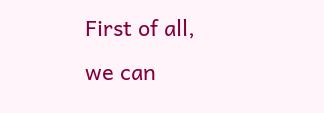First of all, we can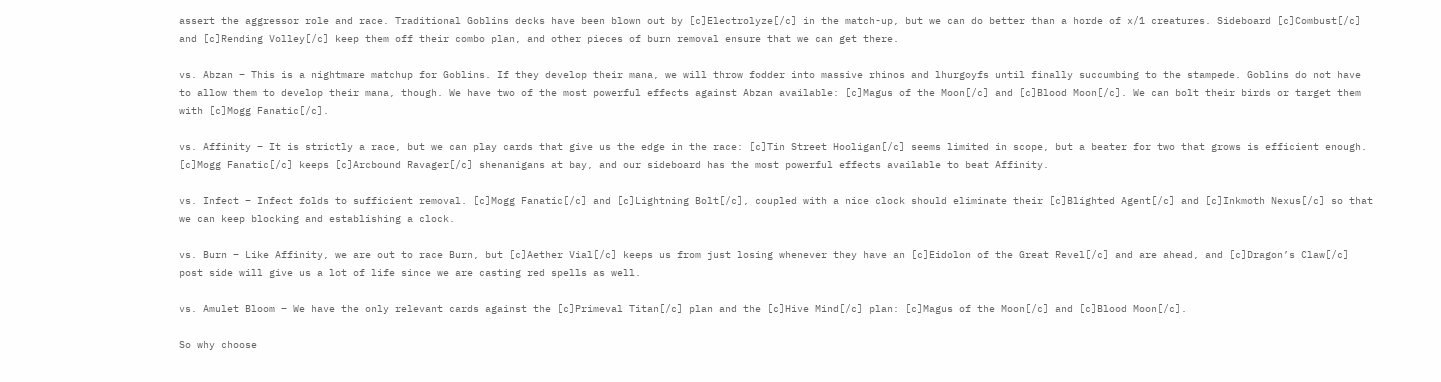assert the aggressor role and race. Traditional Goblins decks have been blown out by [c]Electrolyze[/c] in the match-up, but we can do better than a horde of x/1 creatures. Sideboard [c]Combust[/c] and [c]Rending Volley[/c] keep them off their combo plan, and other pieces of burn removal ensure that we can get there.

vs. Abzan – This is a nightmare matchup for Goblins. If they develop their mana, we will throw fodder into massive rhinos and lhurgoyfs until finally succumbing to the stampede. Goblins do not have to allow them to develop their mana, though. We have two of the most powerful effects against Abzan available: [c]Magus of the Moon[/c] and [c]Blood Moon[/c]. We can bolt their birds or target them with [c]Mogg Fanatic[/c].

vs. Affinity – It is strictly a race, but we can play cards that give us the edge in the race: [c]Tin Street Hooligan[/c] seems limited in scope, but a beater for two that grows is efficient enough. [c]Mogg Fanatic[/c] keeps [c]Arcbound Ravager[/c] shenanigans at bay, and our sideboard has the most powerful effects available to beat Affinity.

vs. Infect – Infect folds to sufficient removal. [c]Mogg Fanatic[/c] and [c]Lightning Bolt[/c], coupled with a nice clock should eliminate their [c]Blighted Agent[/c] and [c]Inkmoth Nexus[/c] so that we can keep blocking and establishing a clock.

vs. Burn – Like Affinity, we are out to race Burn, but [c]Aether Vial[/c] keeps us from just losing whenever they have an [c]Eidolon of the Great Revel[/c] and are ahead, and [c]Dragon’s Claw[/c] post side will give us a lot of life since we are casting red spells as well.

vs. Amulet Bloom – We have the only relevant cards against the [c]Primeval Titan[/c] plan and the [c]Hive Mind[/c] plan: [c]Magus of the Moon[/c] and [c]Blood Moon[/c].

So why choose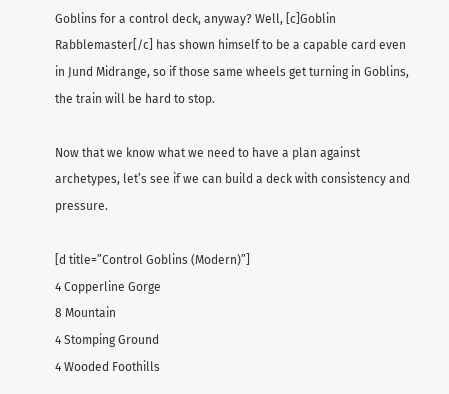Goblins for a control deck, anyway? Well, [c]Goblin Rabblemaster[/c] has shown himself to be a capable card even in Jund Midrange, so if those same wheels get turning in Goblins, the train will be hard to stop.

Now that we know what we need to have a plan against archetypes, let’s see if we can build a deck with consistency and pressure.

[d title=”Control Goblins (Modern)”]
4 Copperline Gorge
8 Mountain
4 Stomping Ground
4 Wooded Foothills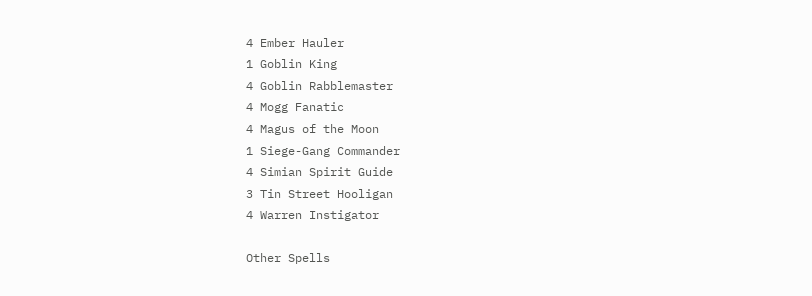4 Ember Hauler
1 Goblin King
4 Goblin Rabblemaster
4 Mogg Fanatic
4 Magus of the Moon
1 Siege-Gang Commander
4 Simian Spirit Guide
3 Tin Street Hooligan
4 Warren Instigator

Other Spells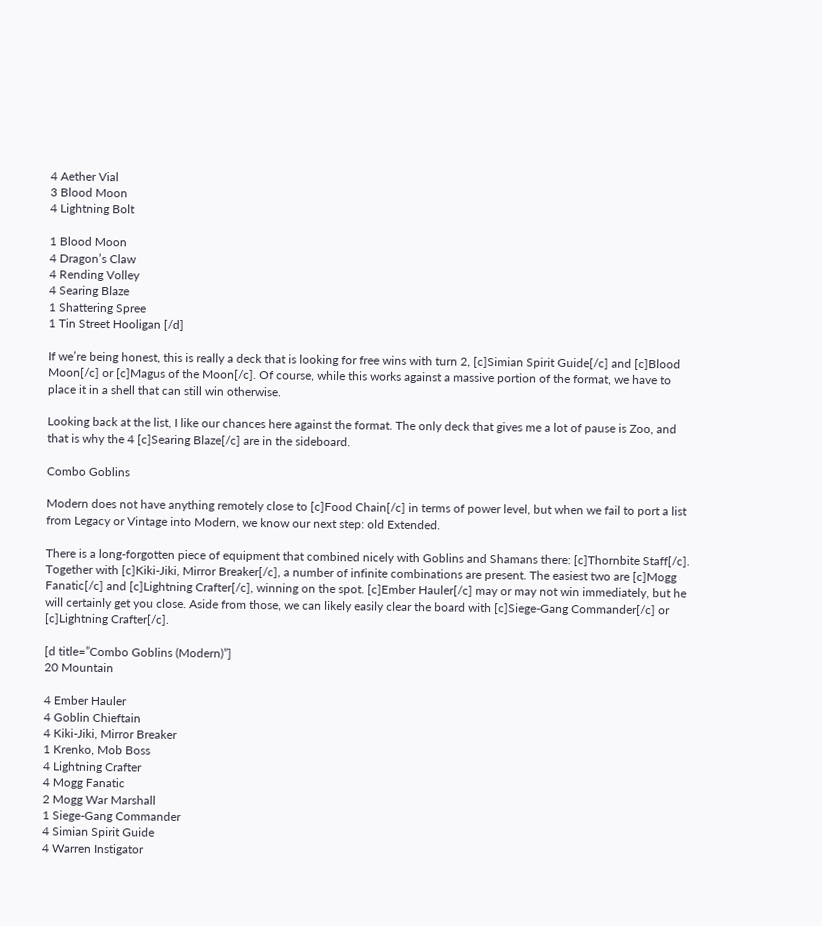4 Aether Vial
3 Blood Moon
4 Lightning Bolt

1 Blood Moon
4 Dragon’s Claw
4 Rending Volley
4 Searing Blaze
1 Shattering Spree
1 Tin Street Hooligan [/d]

If we’re being honest, this is really a deck that is looking for free wins with turn 2, [c]Simian Spirit Guide[/c] and [c]Blood Moon[/c] or [c]Magus of the Moon[/c]. Of course, while this works against a massive portion of the format, we have to place it in a shell that can still win otherwise.

Looking back at the list, I like our chances here against the format. The only deck that gives me a lot of pause is Zoo, and that is why the 4 [c]Searing Blaze[/c] are in the sideboard.

Combo Goblins

Modern does not have anything remotely close to [c]Food Chain[/c] in terms of power level, but when we fail to port a list from Legacy or Vintage into Modern, we know our next step: old Extended.

There is a long-forgotten piece of equipment that combined nicely with Goblins and Shamans there: [c]Thornbite Staff[/c]. Together with [c]Kiki-Jiki, Mirror Breaker[/c], a number of infinite combinations are present. The easiest two are [c]Mogg Fanatic[/c] and [c]Lightning Crafter[/c], winning on the spot. [c]Ember Hauler[/c] may or may not win immediately, but he will certainly get you close. Aside from those, we can likely easily clear the board with [c]Siege-Gang Commander[/c] or [c]Lightning Crafter[/c].

[d title=”Combo Goblins (Modern)”]
20 Mountain

4 Ember Hauler
4 Goblin Chieftain
4 Kiki-Jiki, Mirror Breaker
1 Krenko, Mob Boss
4 Lightning Crafter
4 Mogg Fanatic
2 Mogg War Marshall
1 Siege-Gang Commander
4 Simian Spirit Guide
4 Warren Instigator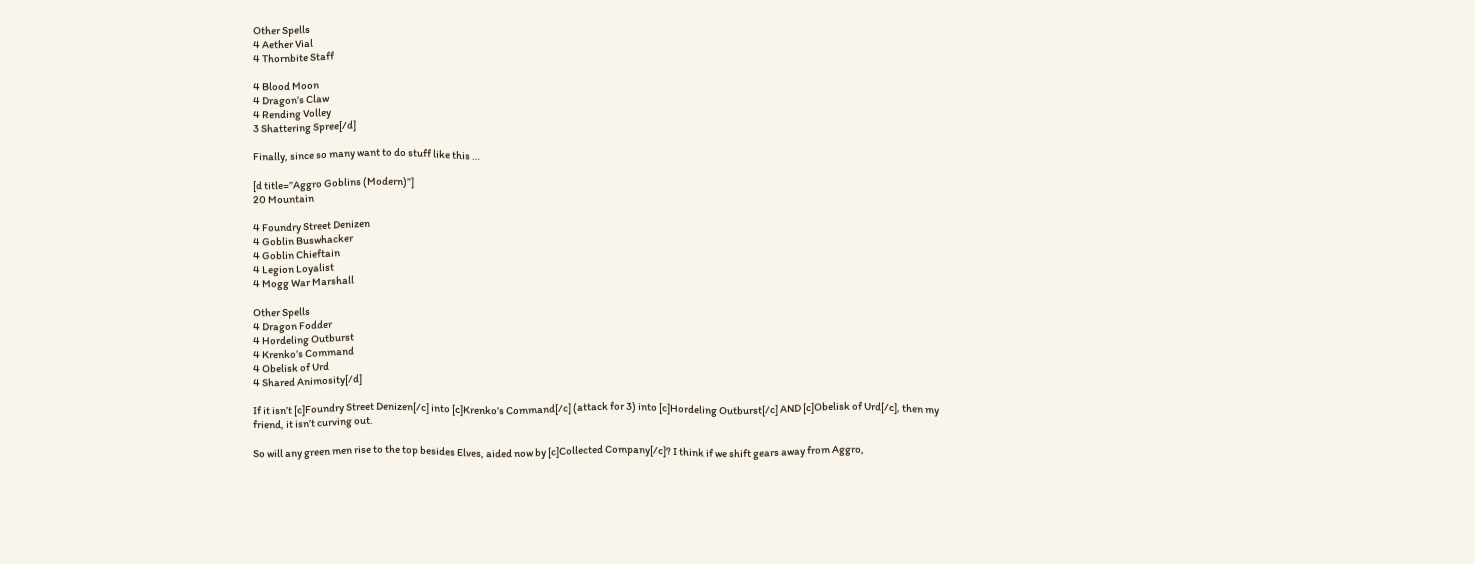Other Spells
4 Aether Vial
4 Thornbite Staff

4 Blood Moon
4 Dragon’s Claw
4 Rending Volley
3 Shattering Spree[/d]

Finally, since so many want to do stuff like this …

[d title=”Aggro Goblins (Modern)”]
20 Mountain

4 Foundry Street Denizen
4 Goblin Buswhacker
4 Goblin Chieftain
4 Legion Loyalist
4 Mogg War Marshall

Other Spells
4 Dragon Fodder
4 Hordeling Outburst
4 Krenko’s Command
4 Obelisk of Urd
4 Shared Animosity[/d]

If it isn’t [c]Foundry Street Denizen[/c] into [c]Krenko’s Command[/c] (attack for 3) into [c]Hordeling Outburst[/c] AND [c]Obelisk of Urd[/c], then my friend, it isn’t curving out.

So will any green men rise to the top besides Elves, aided now by [c]Collected Company[/c]? I think if we shift gears away from Aggro,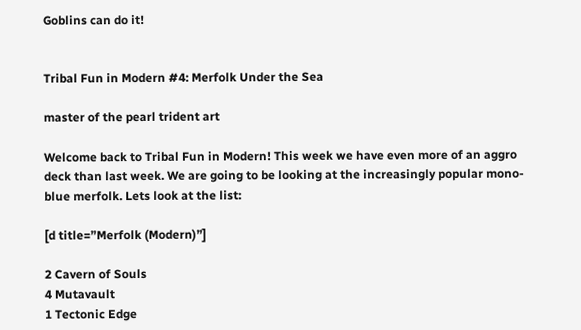Goblins can do it!


Tribal Fun in Modern #4: Merfolk Under the Sea

master of the pearl trident art

Welcome back to Tribal Fun in Modern! This week we have even more of an aggro deck than last week. We are going to be looking at the increasingly popular mono-blue merfolk. Lets look at the list:

[d title=”Merfolk (Modern)”]

2 Cavern of Souls
4 Mutavault
1 Tectonic Edge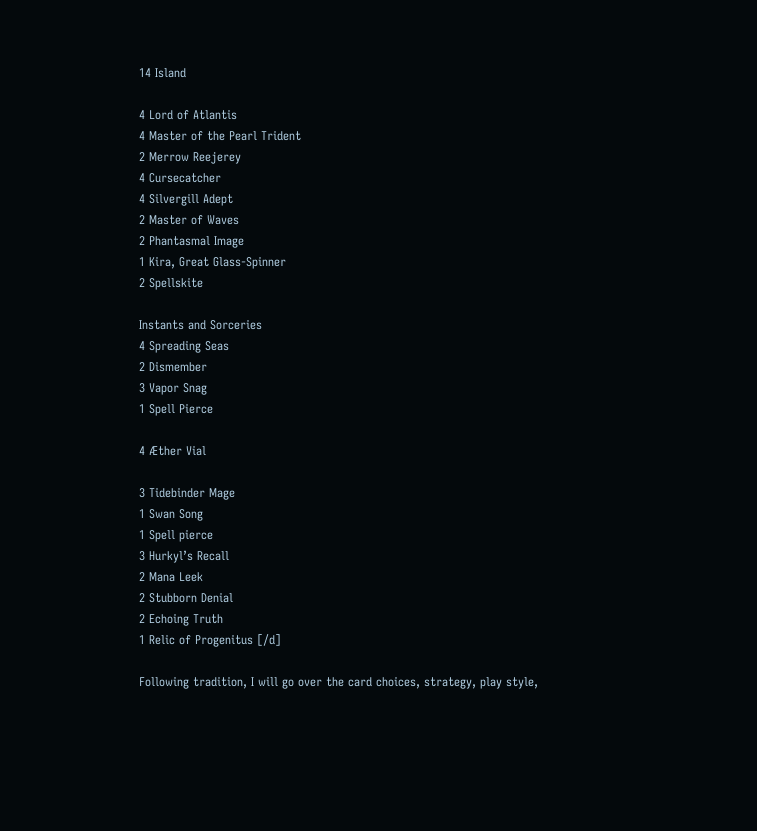14 Island

4 Lord of Atlantis
4 Master of the Pearl Trident
2 Merrow Reejerey
4 Cursecatcher
4 Silvergill Adept
2 Master of Waves
2 Phantasmal Image
1 Kira, Great Glass-Spinner
2 Spellskite

Instants and Sorceries
4 Spreading Seas
2 Dismember
3 Vapor Snag
1 Spell Pierce

4 Æther Vial

3 Tidebinder Mage
1 Swan Song
1 Spell pierce
3 Hurkyl’s Recall
2 Mana Leek
2 Stubborn Denial
2 Echoing Truth
1 Relic of Progenitus [/d]

Following tradition, I will go over the card choices, strategy, play style,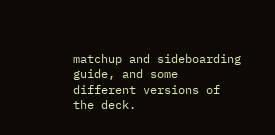matchup and sideboarding guide, and some different versions of the deck.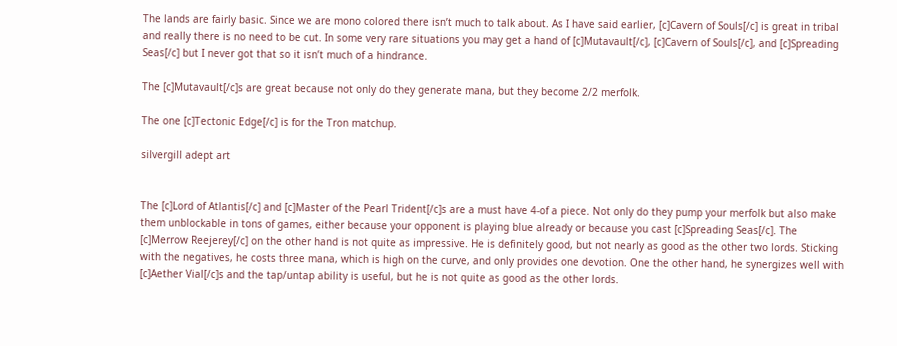The lands are fairly basic. Since we are mono colored there isn’t much to talk about. As I have said earlier, [c]Cavern of Souls[/c] is great in tribal and really there is no need to be cut. In some very rare situations you may get a hand of [c]Mutavault[/c], [c]Cavern of Souls[/c], and [c]Spreading Seas[/c] but I never got that so it isn’t much of a hindrance.

The [c]Mutavault[/c]s are great because not only do they generate mana, but they become 2/2 merfolk.

The one [c]Tectonic Edge[/c] is for the Tron matchup.

silvergill adept art


The [c]Lord of Atlantis[/c] and [c]Master of the Pearl Trident[/c]s are a must have 4-of a piece. Not only do they pump your merfolk but also make them unblockable in tons of games, either because your opponent is playing blue already or because you cast [c]Spreading Seas[/c]. The [c]Merrow Reejerey[/c] on the other hand is not quite as impressive. He is definitely good, but not nearly as good as the other two lords. Sticking with the negatives, he costs three mana, which is high on the curve, and only provides one devotion. One the other hand, he synergizes well with [c]Aether Vial[/c]s and the tap/untap ability is useful, but he is not quite as good as the other lords.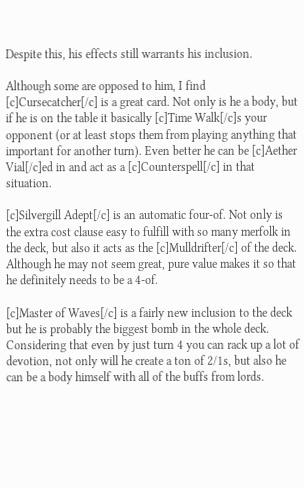Despite this, his effects still warrants his inclusion.

Although some are opposed to him, I find [c]Cursecatcher[/c] is a great card. Not only is he a body, but if he is on the table it basically [c]Time Walk[/c]s your opponent (or at least stops them from playing anything that important for another turn). Even better he can be [c]Aether Vial[/c]ed in and act as a [c]Counterspell[/c] in that situation.

[c]Silvergill Adept[/c] is an automatic four-of. Not only is the extra cost clause easy to fulfill with so many merfolk in the deck, but also it acts as the [c]Mulldrifter[/c] of the deck. Although he may not seem great, pure value makes it so that he definitely needs to be a 4-of.

[c]Master of Waves[/c] is a fairly new inclusion to the deck but he is probably the biggest bomb in the whole deck. Considering that even by just turn 4 you can rack up a lot of devotion, not only will he create a ton of 2/1s, but also he can be a body himself with all of the buffs from lords.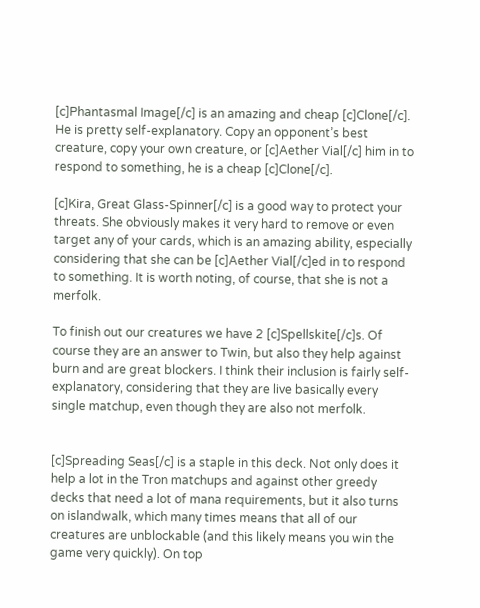[c]Phantasmal Image[/c] is an amazing and cheap [c]Clone[/c]. He is pretty self-explanatory. Copy an opponent’s best creature, copy your own creature, or [c]Aether Vial[/c] him in to respond to something, he is a cheap [c]Clone[/c].

[c]Kira, Great Glass-Spinner[/c] is a good way to protect your threats. She obviously makes it very hard to remove or even target any of your cards, which is an amazing ability, especially considering that she can be [c]Aether Vial[/c]ed in to respond to something. It is worth noting, of course, that she is not a merfolk.

To finish out our creatures we have 2 [c]Spellskite[/c]s. Of course they are an answer to Twin, but also they help against burn and are great blockers. I think their inclusion is fairly self-explanatory, considering that they are live basically every single matchup, even though they are also not merfolk.


[c]Spreading Seas[/c] is a staple in this deck. Not only does it help a lot in the Tron matchups and against other greedy decks that need a lot of mana requirements, but it also turns on islandwalk, which many times means that all of our creatures are unblockable (and this likely means you win the game very quickly). On top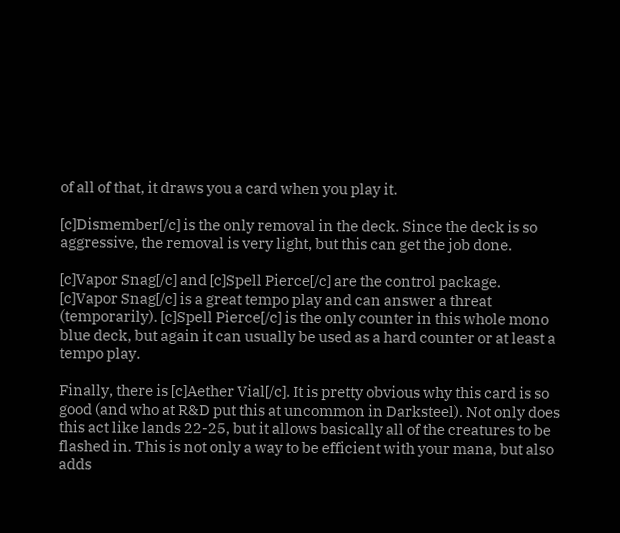of all of that, it draws you a card when you play it.

[c]Dismember[/c] is the only removal in the deck. Since the deck is so aggressive, the removal is very light, but this can get the job done.

[c]Vapor Snag[/c] and [c]Spell Pierce[/c] are the control package. [c]Vapor Snag[/c] is a great tempo play and can answer a threat (temporarily). [c]Spell Pierce[/c] is the only counter in this whole mono blue deck, but again it can usually be used as a hard counter or at least a tempo play.

Finally, there is [c]Aether Vial[/c]. It is pretty obvious why this card is so good (and who at R&D put this at uncommon in Darksteel). Not only does this act like lands 22-25, but it allows basically all of the creatures to be flashed in. This is not only a way to be efficient with your mana, but also adds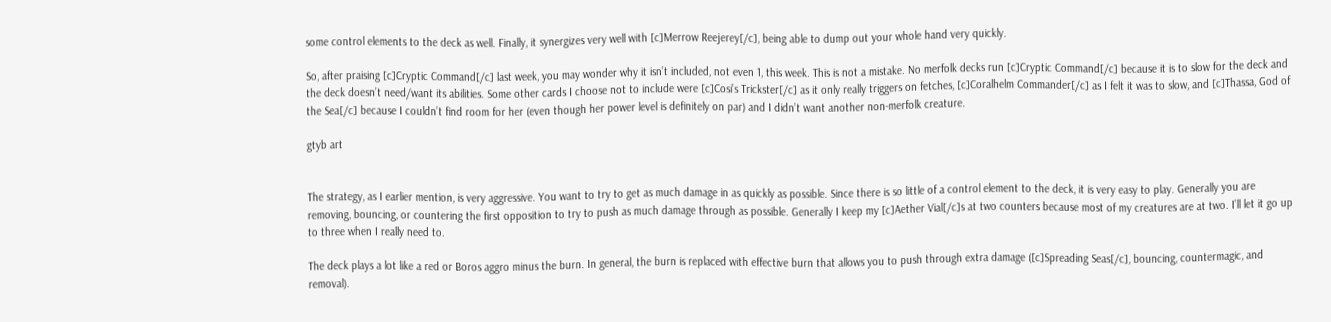some control elements to the deck as well. Finally, it synergizes very well with [c]Merrow Reejerey[/c], being able to dump out your whole hand very quickly.

So, after praising [c]Cryptic Command[/c] last week, you may wonder why it isn’t included, not even 1, this week. This is not a mistake. No merfolk decks run [c]Cryptic Command[/c] because it is to slow for the deck and the deck doesn’t need/want its abilities. Some other cards I choose not to include were [c]Cosi’s Trickster[/c] as it only really triggers on fetches, [c]Coralhelm Commander[/c] as I felt it was to slow, and [c]Thassa, God of the Sea[/c] because I couldn’t find room for her (even though her power level is definitely on par) and I didn’t want another non-merfolk creature.

gtyb art


The strategy, as I earlier mention, is very aggressive. You want to try to get as much damage in as quickly as possible. Since there is so little of a control element to the deck, it is very easy to play. Generally you are removing, bouncing, or countering the first opposition to try to push as much damage through as possible. Generally I keep my [c]Aether Vial[/c]s at two counters because most of my creatures are at two. I’ll let it go up to three when I really need to.

The deck plays a lot like a red or Boros aggro minus the burn. In general, the burn is replaced with effective burn that allows you to push through extra damage ([c]Spreading Seas[/c], bouncing, countermagic, and removal).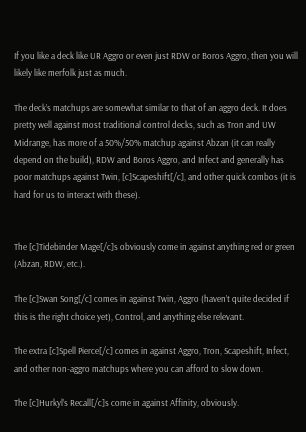If you like a deck like UR Aggro or even just RDW or Boros Aggro, then you will likely like merfolk just as much.

The deck’s matchups are somewhat similar to that of an aggro deck. It does pretty well against most traditional control decks, such as Tron and UW Midrange, has more of a 50%/50% matchup against Abzan (it can really depend on the build), RDW and Boros Aggro, and Infect and generally has poor matchups against Twin, [c]Scapeshift[/c], and other quick combos (it is hard for us to interact with these).


The [c]Tidebinder Mage[/c]s obviously come in against anything red or green (Abzan, RDW, etc.).

The [c]Swan Song[/c] comes in against Twin, Aggro (haven’t quite decided if this is the right choice yet), Control, and anything else relevant.

The extra [c]Spell Pierce[/c] comes in against Aggro, Tron, Scapeshift, Infect, and other non-aggro matchups where you can afford to slow down.

The [c]Hurkyl’s Recall[/c]s come in against Affinity, obviously.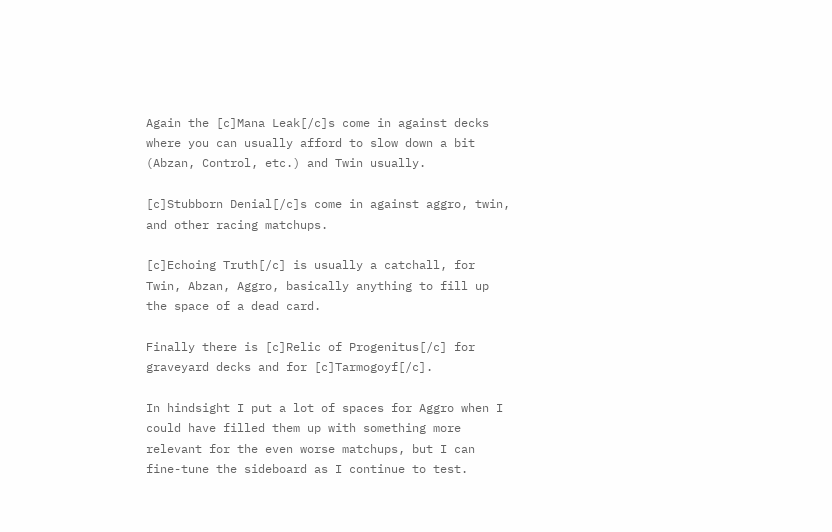Again the [c]Mana Leak[/c]s come in against decks where you can usually afford to slow down a bit (Abzan, Control, etc.) and Twin usually.

[c]Stubborn Denial[/c]s come in against aggro, twin, and other racing matchups.

[c]Echoing Truth[/c] is usually a catchall, for Twin, Abzan, Aggro, basically anything to fill up the space of a dead card.

Finally there is [c]Relic of Progenitus[/c] for graveyard decks and for [c]Tarmogoyf[/c].

In hindsight I put a lot of spaces for Aggro when I could have filled them up with something more relevant for the even worse matchups, but I can fine-tune the sideboard as I continue to test.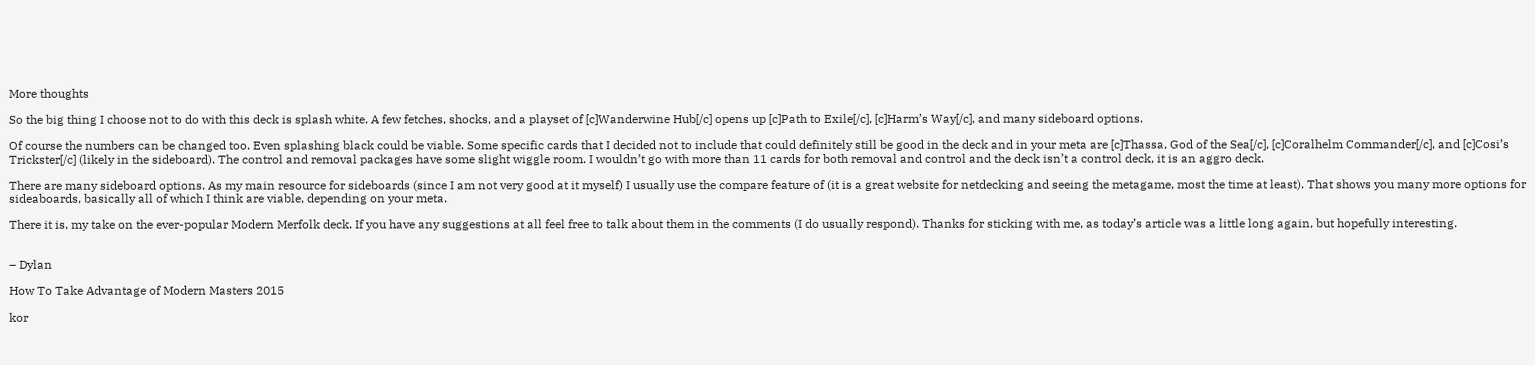More thoughts

So the big thing I choose not to do with this deck is splash white. A few fetches, shocks, and a playset of [c]Wanderwine Hub[/c] opens up [c]Path to Exile[/c], [c]Harm’s Way[/c], and many sideboard options.

Of course the numbers can be changed too. Even splashing black could be viable. Some specific cards that I decided not to include that could definitely still be good in the deck and in your meta are [c]Thassa, God of the Sea[/c], [c]Coralhelm Commander[/c], and [c]Cosi’s Trickster[/c] (likely in the sideboard). The control and removal packages have some slight wiggle room. I wouldn’t go with more than 11 cards for both removal and control and the deck isn’t a control deck, it is an aggro deck.

There are many sideboard options. As my main resource for sideboards (since I am not very good at it myself) I usually use the compare feature of (it is a great website for netdecking and seeing the metagame, most the time at least). That shows you many more options for sideaboards, basically all of which I think are viable, depending on your meta.

There it is, my take on the ever-popular Modern Merfolk deck. If you have any suggestions at all feel free to talk about them in the comments (I do usually respond). Thanks for sticking with me, as today’s article was a little long again, but hopefully interesting.


– Dylan

How To Take Advantage of Modern Masters 2015

kor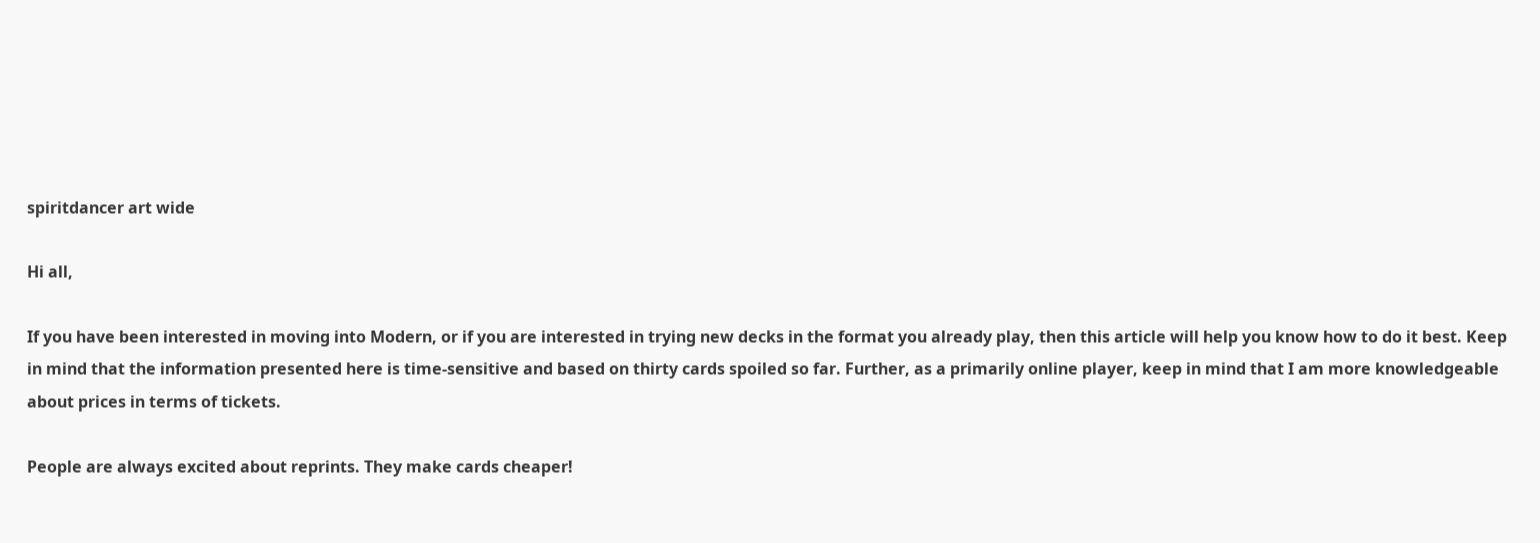spiritdancer art wide

Hi all,

If you have been interested in moving into Modern, or if you are interested in trying new decks in the format you already play, then this article will help you know how to do it best. Keep in mind that the information presented here is time-sensitive and based on thirty cards spoiled so far. Further, as a primarily online player, keep in mind that I am more knowledgeable about prices in terms of tickets.

People are always excited about reprints. They make cards cheaper!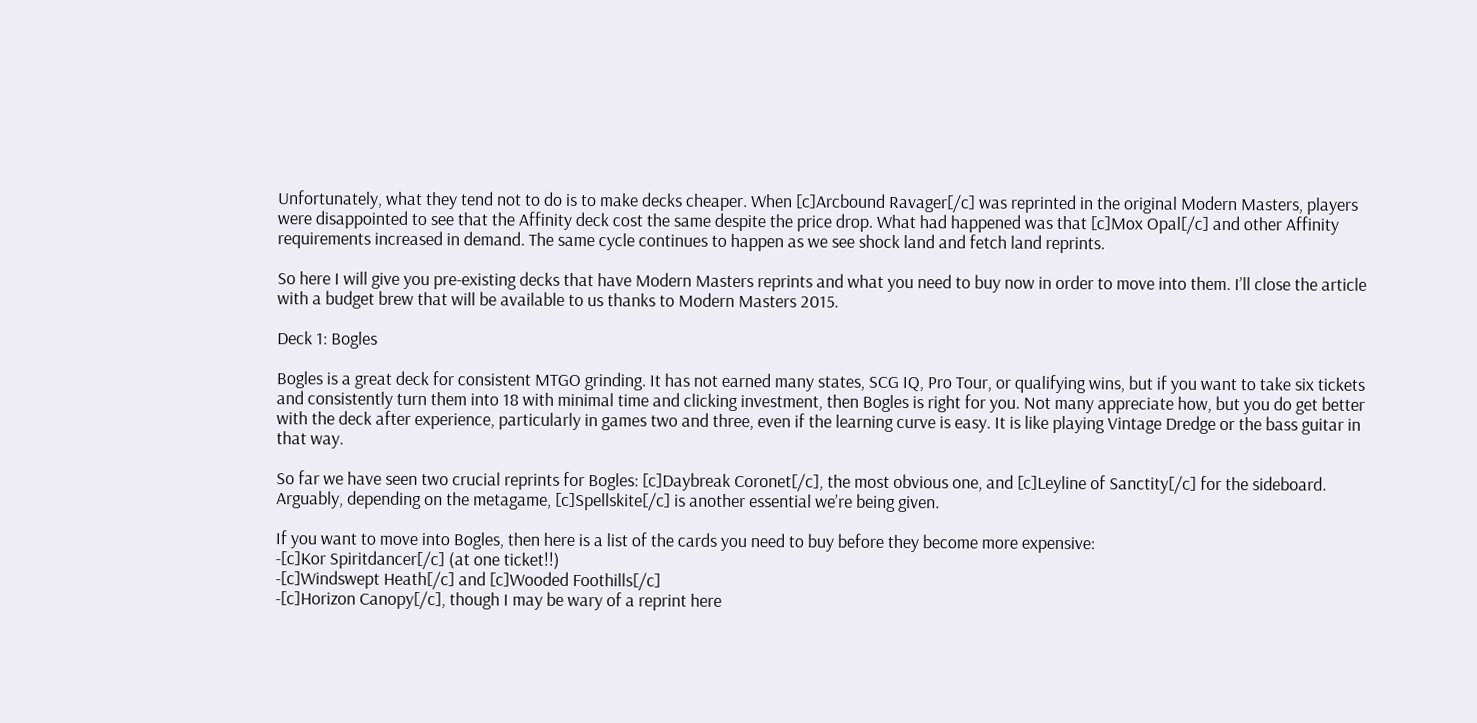Unfortunately, what they tend not to do is to make decks cheaper. When [c]Arcbound Ravager[/c] was reprinted in the original Modern Masters, players were disappointed to see that the Affinity deck cost the same despite the price drop. What had happened was that [c]Mox Opal[/c] and other Affinity requirements increased in demand. The same cycle continues to happen as we see shock land and fetch land reprints.

So here I will give you pre-existing decks that have Modern Masters reprints and what you need to buy now in order to move into them. I’ll close the article with a budget brew that will be available to us thanks to Modern Masters 2015.

Deck 1: Bogles

Bogles is a great deck for consistent MTGO grinding. It has not earned many states, SCG IQ, Pro Tour, or qualifying wins, but if you want to take six tickets and consistently turn them into 18 with minimal time and clicking investment, then Bogles is right for you. Not many appreciate how, but you do get better with the deck after experience, particularly in games two and three, even if the learning curve is easy. It is like playing Vintage Dredge or the bass guitar in that way.

So far we have seen two crucial reprints for Bogles: [c]Daybreak Coronet[/c], the most obvious one, and [c]Leyline of Sanctity[/c] for the sideboard. Arguably, depending on the metagame, [c]Spellskite[/c] is another essential we’re being given.

If you want to move into Bogles, then here is a list of the cards you need to buy before they become more expensive:
-[c]Kor Spiritdancer[/c] (at one ticket!!)
-[c]Windswept Heath[/c] and [c]Wooded Foothills[/c]
-[c]Horizon Canopy[/c], though I may be wary of a reprint here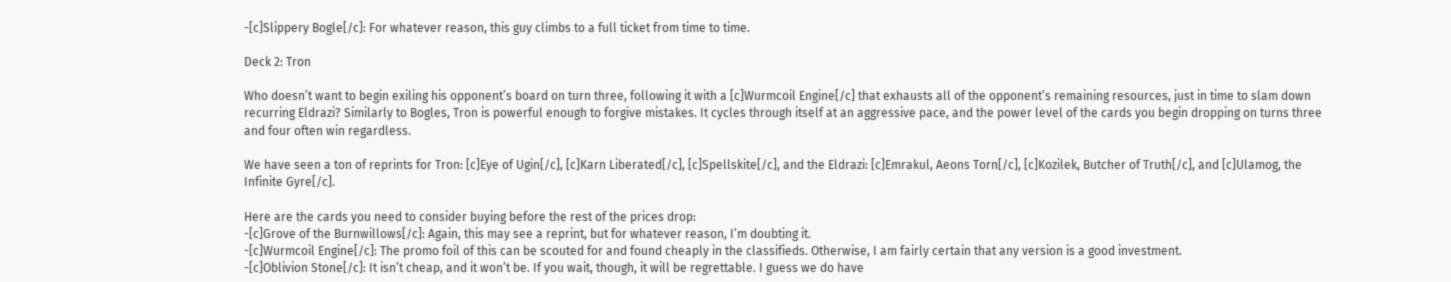-[c]Slippery Bogle[/c]: For whatever reason, this guy climbs to a full ticket from time to time.

Deck 2: Tron

Who doesn’t want to begin exiling his opponent’s board on turn three, following it with a [c]Wurmcoil Engine[/c] that exhausts all of the opponent’s remaining resources, just in time to slam down recurring Eldrazi? Similarly to Bogles, Tron is powerful enough to forgive mistakes. It cycles through itself at an aggressive pace, and the power level of the cards you begin dropping on turns three and four often win regardless.

We have seen a ton of reprints for Tron: [c]Eye of Ugin[/c], [c]Karn Liberated[/c], [c]Spellskite[/c], and the Eldrazi: [c]Emrakul, Aeons Torn[/c], [c]Kozilek, Butcher of Truth[/c], and [c]Ulamog, the Infinite Gyre[/c].

Here are the cards you need to consider buying before the rest of the prices drop:
-[c]Grove of the Burnwillows[/c]: Again, this may see a reprint, but for whatever reason, I’m doubting it.
-[c]Wurmcoil Engine[/c]: The promo foil of this can be scouted for and found cheaply in the classifieds. Otherwise, I am fairly certain that any version is a good investment.
-[c]Oblivion Stone[/c]: It isn’t cheap, and it won’t be. If you wait, though, it will be regrettable. I guess we do have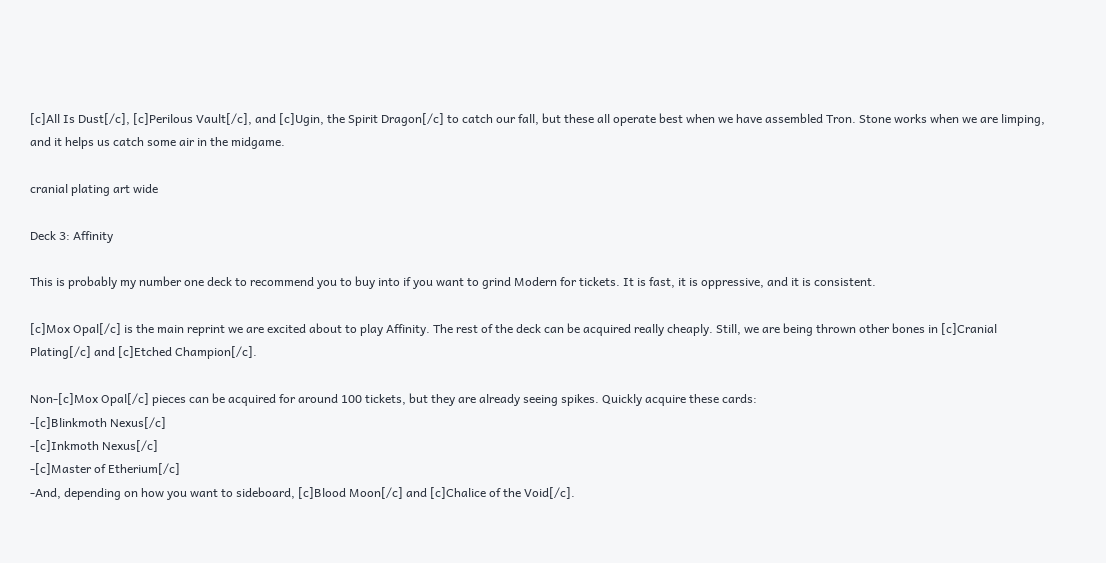[c]All Is Dust[/c], [c]Perilous Vault[/c], and [c]Ugin, the Spirit Dragon[/c] to catch our fall, but these all operate best when we have assembled Tron. Stone works when we are limping, and it helps us catch some air in the midgame.

cranial plating art wide

Deck 3: Affinity

This is probably my number one deck to recommend you to buy into if you want to grind Modern for tickets. It is fast, it is oppressive, and it is consistent.

[c]Mox Opal[/c] is the main reprint we are excited about to play Affinity. The rest of the deck can be acquired really cheaply. Still, we are being thrown other bones in [c]Cranial Plating[/c] and [c]Etched Champion[/c].

Non-[c]Mox Opal[/c] pieces can be acquired for around 100 tickets, but they are already seeing spikes. Quickly acquire these cards:
-[c]Blinkmoth Nexus[/c]
-[c]Inkmoth Nexus[/c]
-[c]Master of Etherium[/c]
-And, depending on how you want to sideboard, [c]Blood Moon[/c] and [c]Chalice of the Void[/c].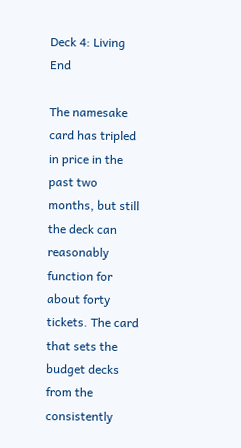Deck 4: Living End

The namesake card has tripled in price in the past two months, but still the deck can reasonably function for about forty tickets. The card that sets the budget decks from the consistently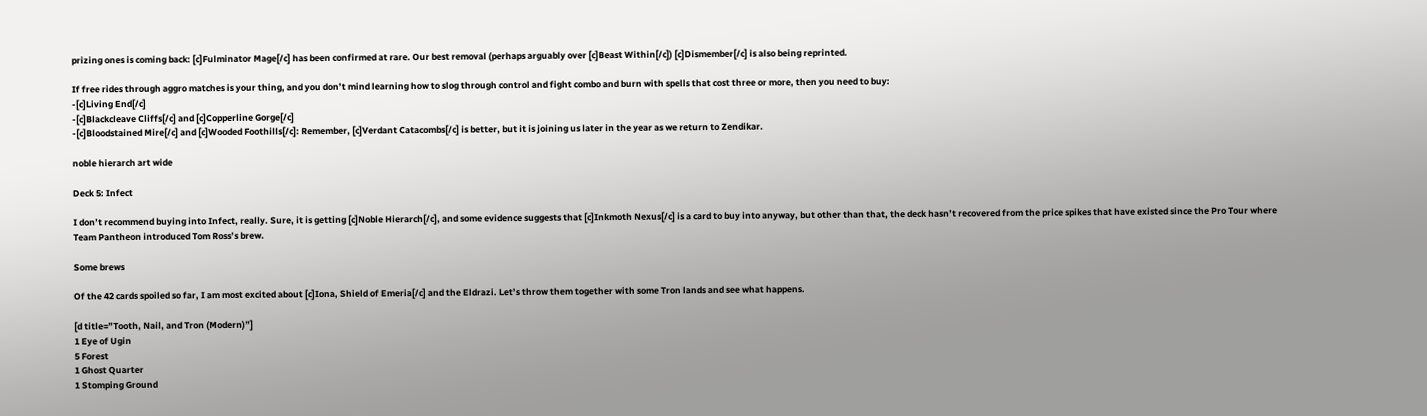prizing ones is coming back: [c]Fulminator Mage[/c] has been confirmed at rare. Our best removal (perhaps arguably over [c]Beast Within[/c]) [c]Dismember[/c] is also being reprinted.

If free rides through aggro matches is your thing, and you don’t mind learning how to slog through control and fight combo and burn with spells that cost three or more, then you need to buy:
-[c]Living End[/c]
-[c]Blackcleave Cliffs[/c] and [c]Copperline Gorge[/c]
-[c]Bloodstained Mire[/c] and [c]Wooded Foothills[/c]: Remember, [c]Verdant Catacombs[/c] is better, but it is joining us later in the year as we return to Zendikar.

noble hierarch art wide

Deck 5: Infect

I don’t recommend buying into Infect, really. Sure, it is getting [c]Noble Hierarch[/c], and some evidence suggests that [c]Inkmoth Nexus[/c] is a card to buy into anyway, but other than that, the deck hasn’t recovered from the price spikes that have existed since the Pro Tour where Team Pantheon introduced Tom Ross’s brew.

Some brews

Of the 42 cards spoiled so far, I am most excited about [c]Iona, Shield of Emeria[/c] and the Eldrazi. Let’s throw them together with some Tron lands and see what happens.

[d title=”Tooth, Nail, and Tron (Modern)”]
1 Eye of Ugin
5 Forest
1 Ghost Quarter
1 Stomping Ground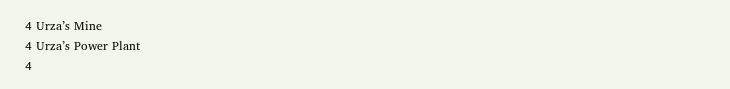4 Urza’s Mine
4 Urza’s Power Plant
4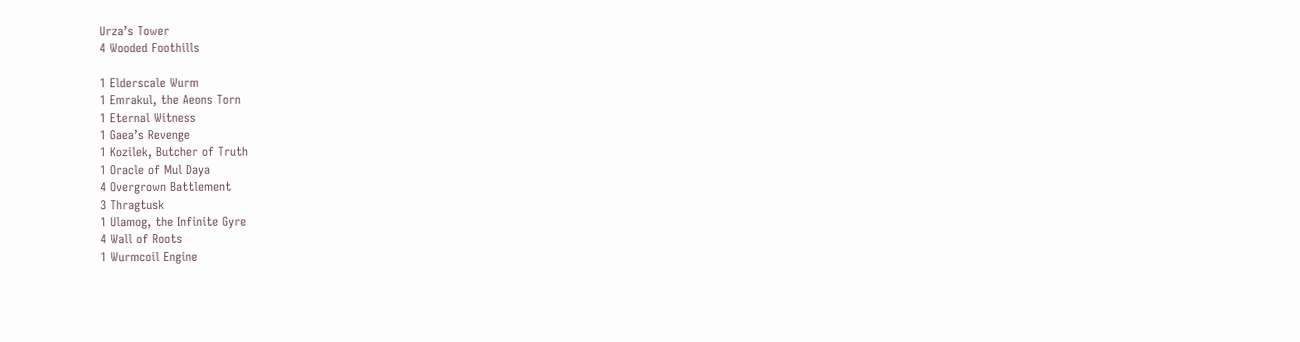Urza’s Tower
4 Wooded Foothills

1 Elderscale Wurm
1 Emrakul, the Aeons Torn
1 Eternal Witness
1 Gaea’s Revenge
1 Kozilek, Butcher of Truth
1 Oracle of Mul Daya
4 Overgrown Battlement
3 Thragtusk
1 Ulamog, the Infinite Gyre
4 Wall of Roots
1 Wurmcoil Engine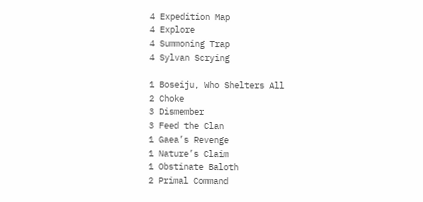4 Expedition Map
4 Explore
4 Summoning Trap
4 Sylvan Scrying

1 Boseiju, Who Shelters All
2 Choke
3 Dismember
3 Feed the Clan
1 Gaea’s Revenge
1 Nature’s Claim
1 Obstinate Baloth
2 Primal Command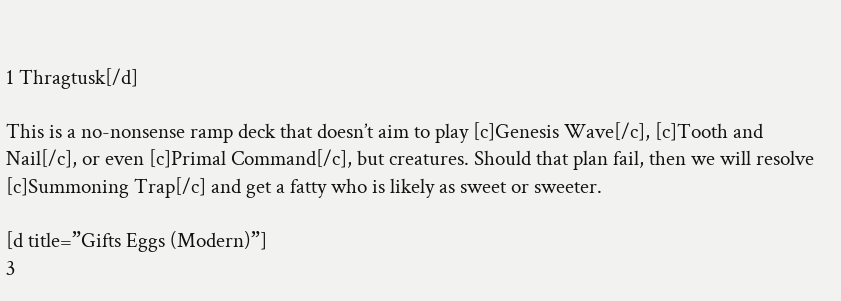1 Thragtusk[/d]

This is a no-nonsense ramp deck that doesn’t aim to play [c]Genesis Wave[/c], [c]Tooth and Nail[/c], or even [c]Primal Command[/c], but creatures. Should that plan fail, then we will resolve [c]Summoning Trap[/c] and get a fatty who is likely as sweet or sweeter.

[d title=”Gifts Eggs (Modern)”]
3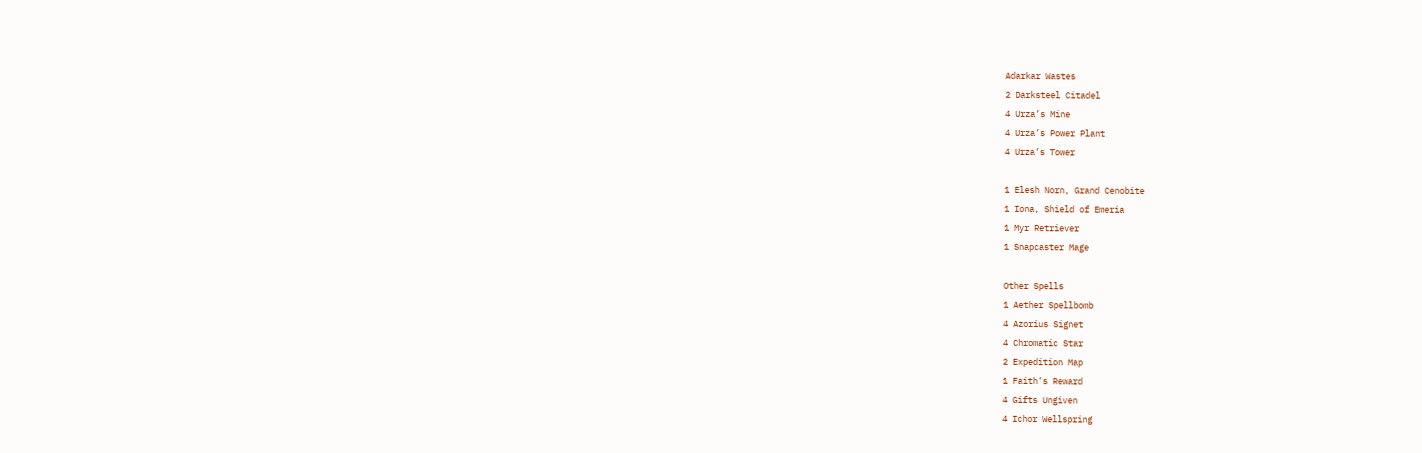Adarkar Wastes
2 Darksteel Citadel
4 Urza’s Mine
4 Urza’s Power Plant
4 Urza’s Tower

1 Elesh Norn, Grand Cenobite
1 Iona, Shield of Emeria
1 Myr Retriever
1 Snapcaster Mage

Other Spells
1 Aether Spellbomb
4 Azorius Signet
4 Chromatic Star
2 Expedition Map
1 Faith’s Reward
4 Gifts Ungiven
4 Ichor Wellspring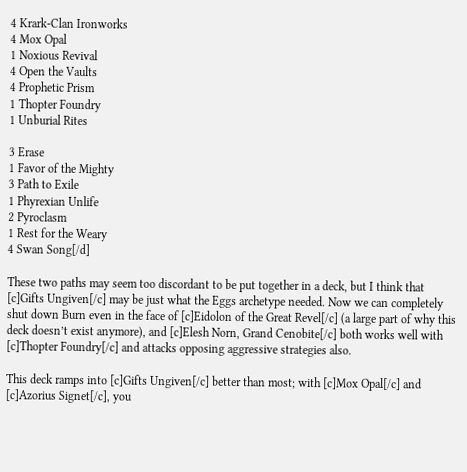4 Krark-Clan Ironworks
4 Mox Opal
1 Noxious Revival
4 Open the Vaults
4 Prophetic Prism
1 Thopter Foundry
1 Unburial Rites

3 Erase
1 Favor of the Mighty
3 Path to Exile
1 Phyrexian Unlife
2 Pyroclasm
1 Rest for the Weary
4 Swan Song[/d]

These two paths may seem too discordant to be put together in a deck, but I think that [c]Gifts Ungiven[/c] may be just what the Eggs archetype needed. Now we can completely shut down Burn even in the face of [c]Eidolon of the Great Revel[/c] (a large part of why this deck doesn’t exist anymore), and [c]Elesh Norn, Grand Cenobite[/c] both works well with [c]Thopter Foundry[/c] and attacks opposing aggressive strategies also.

This deck ramps into [c]Gifts Ungiven[/c] better than most; with [c]Mox Opal[/c] and [c]Azorius Signet[/c], you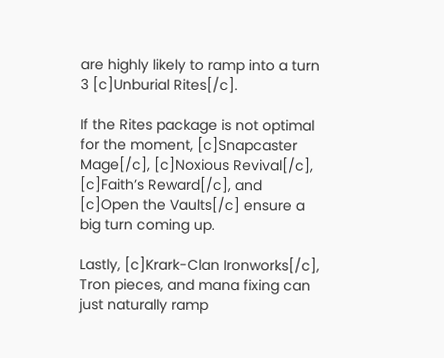are highly likely to ramp into a turn 3 [c]Unburial Rites[/c].

If the Rites package is not optimal for the moment, [c]Snapcaster Mage[/c], [c]Noxious Revival[/c], [c]Faith’s Reward[/c], and [c]Open the Vaults[/c] ensure a big turn coming up.

Lastly, [c]Krark-Clan Ironworks[/c], Tron pieces, and mana fixing can just naturally ramp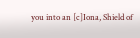you into an [c]Iona, Shield of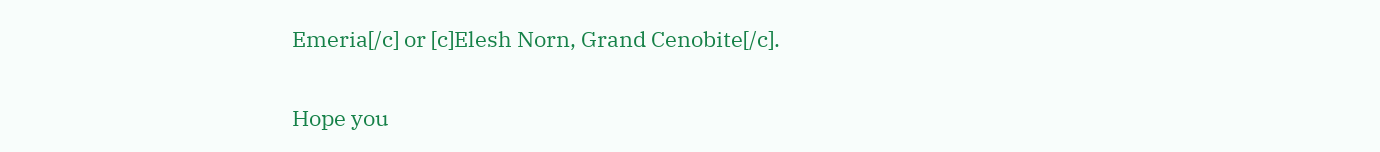Emeria[/c] or [c]Elesh Norn, Grand Cenobite[/c].

Hope you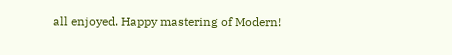all enjoyed. Happy mastering of Modern!